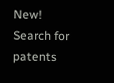New! Search for patents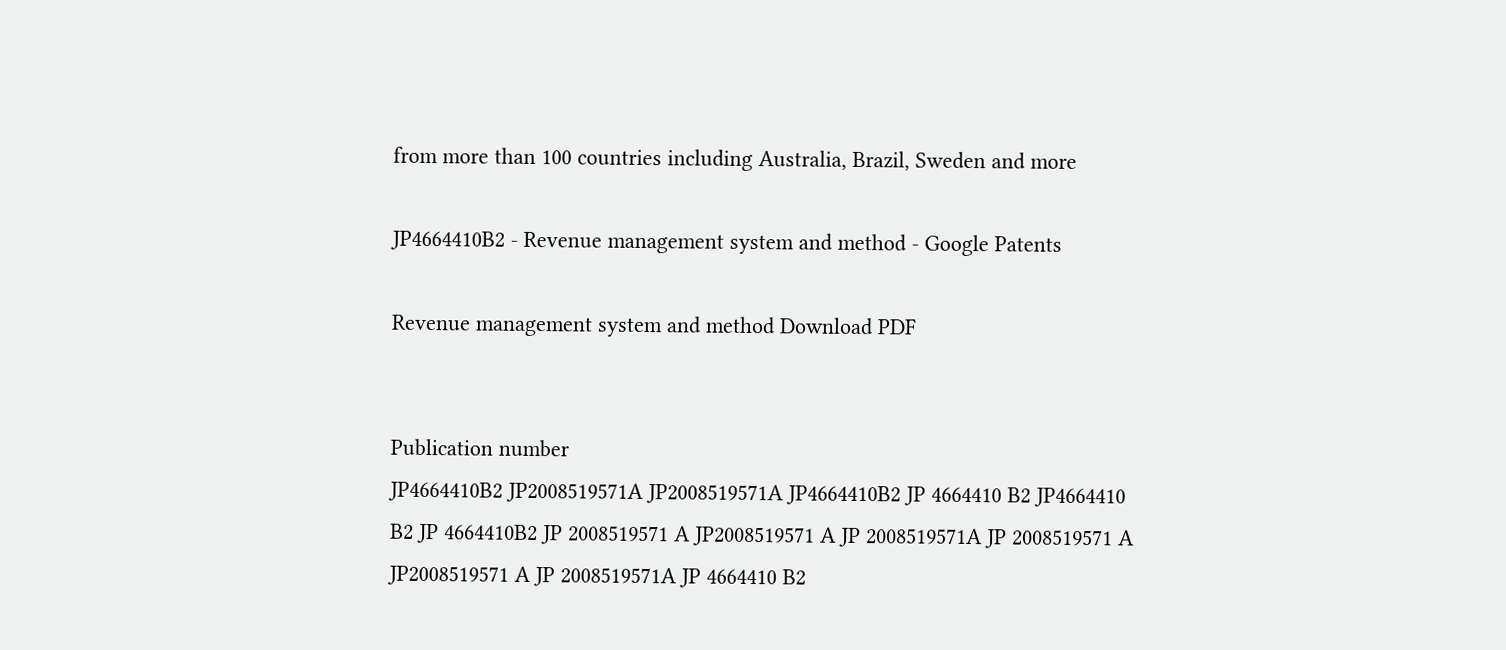from more than 100 countries including Australia, Brazil, Sweden and more

JP4664410B2 - Revenue management system and method - Google Patents

Revenue management system and method Download PDF


Publication number
JP4664410B2 JP2008519571A JP2008519571A JP4664410B2 JP 4664410 B2 JP4664410 B2 JP 4664410B2 JP 2008519571 A JP2008519571 A JP 2008519571A JP 2008519571 A JP2008519571 A JP 2008519571A JP 4664410 B2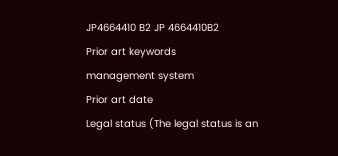JP4664410 B2 JP 4664410B2
Prior art keywords
management system
Prior art date
Legal status (The legal status is an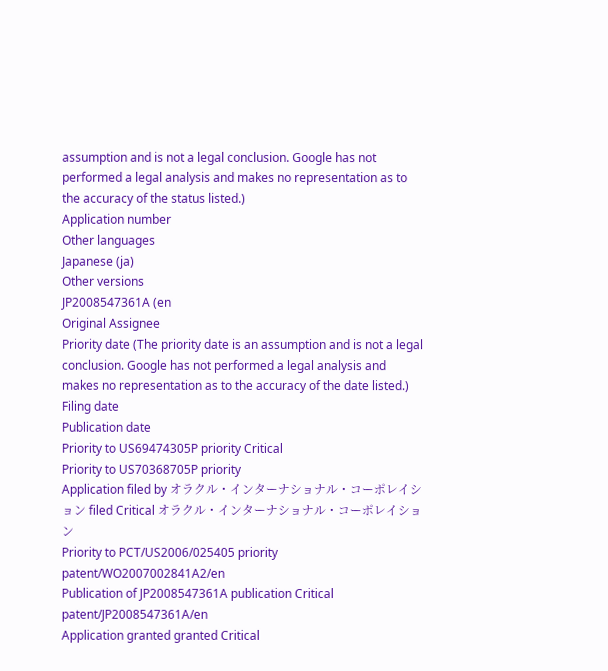assumption and is not a legal conclusion. Google has not performed a legal analysis and makes no representation as to the accuracy of the status listed.)
Application number
Other languages
Japanese (ja)
Other versions
JP2008547361A (en
Original Assignee
Priority date (The priority date is an assumption and is not a legal conclusion. Google has not performed a legal analysis and makes no representation as to the accuracy of the date listed.)
Filing date
Publication date
Priority to US69474305P priority Critical
Priority to US70368705P priority
Application filed by オラクル・インターナショナル・コーポレイション filed Critical オラクル・インターナショナル・コーポレイション
Priority to PCT/US2006/025405 priority patent/WO2007002841A2/en
Publication of JP2008547361A publication Critical patent/JP2008547361A/en
Application granted granted Critical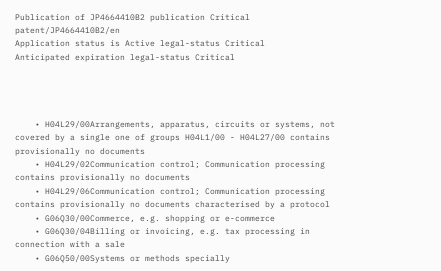Publication of JP4664410B2 publication Critical patent/JP4664410B2/en
Application status is Active legal-status Critical
Anticipated expiration legal-status Critical




    • H04L29/00Arrangements, apparatus, circuits or systems, not covered by a single one of groups H04L1/00 - H04L27/00 contains provisionally no documents
    • H04L29/02Communication control; Communication processing contains provisionally no documents
    • H04L29/06Communication control; Communication processing contains provisionally no documents characterised by a protocol
    • G06Q30/00Commerce, e.g. shopping or e-commerce
    • G06Q30/04Billing or invoicing, e.g. tax processing in connection with a sale
    • G06Q50/00Systems or methods specially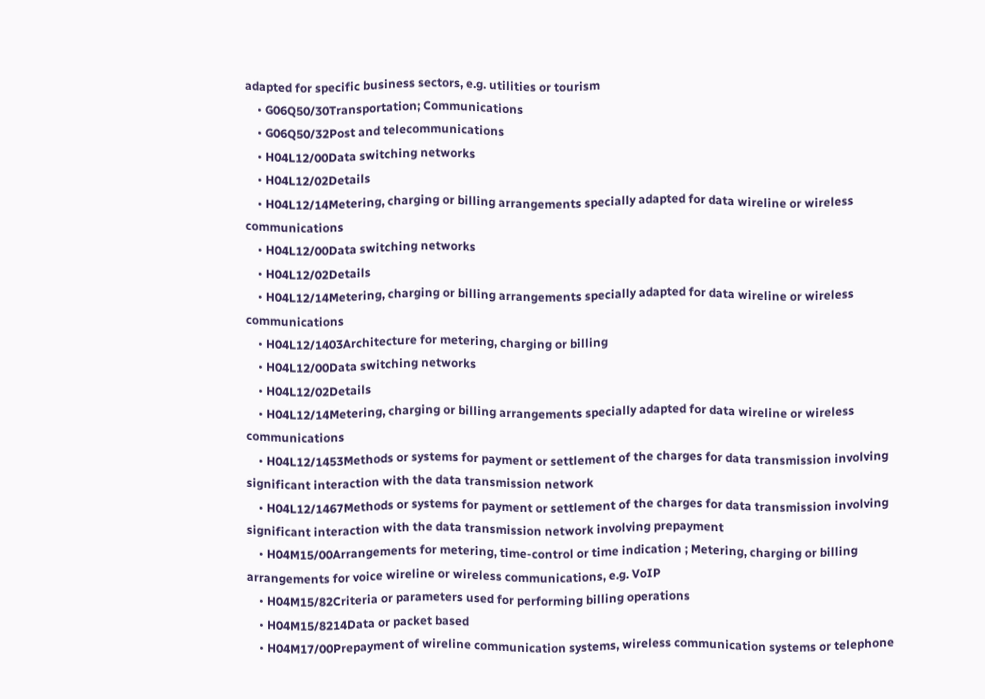adapted for specific business sectors, e.g. utilities or tourism
    • G06Q50/30Transportation; Communications
    • G06Q50/32Post and telecommunications
    • H04L12/00Data switching networks
    • H04L12/02Details
    • H04L12/14Metering, charging or billing arrangements specially adapted for data wireline or wireless communications
    • H04L12/00Data switching networks
    • H04L12/02Details
    • H04L12/14Metering, charging or billing arrangements specially adapted for data wireline or wireless communications
    • H04L12/1403Architecture for metering, charging or billing
    • H04L12/00Data switching networks
    • H04L12/02Details
    • H04L12/14Metering, charging or billing arrangements specially adapted for data wireline or wireless communications
    • H04L12/1453Methods or systems for payment or settlement of the charges for data transmission involving significant interaction with the data transmission network
    • H04L12/1467Methods or systems for payment or settlement of the charges for data transmission involving significant interaction with the data transmission network involving prepayment
    • H04M15/00Arrangements for metering, time-control or time indication ; Metering, charging or billing arrangements for voice wireline or wireless communications, e.g. VoIP
    • H04M15/82Criteria or parameters used for performing billing operations
    • H04M15/8214Data or packet based
    • H04M17/00Prepayment of wireline communication systems, wireless communication systems or telephone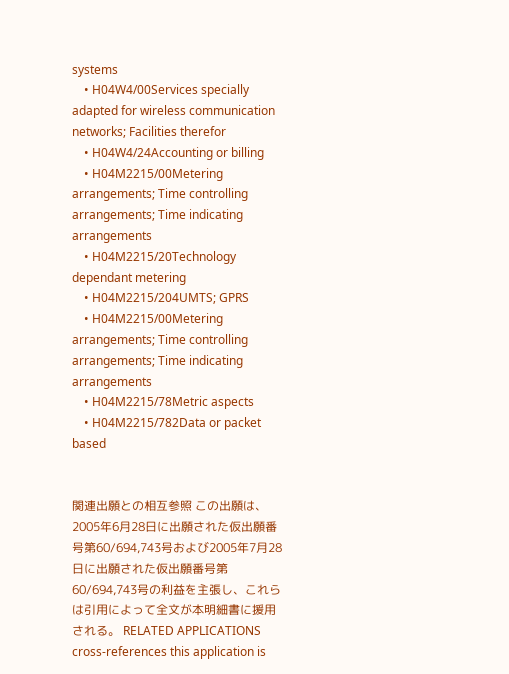systems
    • H04W4/00Services specially adapted for wireless communication networks; Facilities therefor
    • H04W4/24Accounting or billing
    • H04M2215/00Metering arrangements; Time controlling arrangements; Time indicating arrangements
    • H04M2215/20Technology dependant metering
    • H04M2215/204UMTS; GPRS
    • H04M2215/00Metering arrangements; Time controlling arrangements; Time indicating arrangements
    • H04M2215/78Metric aspects
    • H04M2215/782Data or packet based


関連出願との相互参照 この出願は、2005年6月28日に出願された仮出願番号第60/694,743号および2005年7月28日に出願された仮出願番号第60/694,743号の利益を主張し、これらは引用によって全文が本明細書に援用される。 RELATED APPLICATIONS cross-references this application is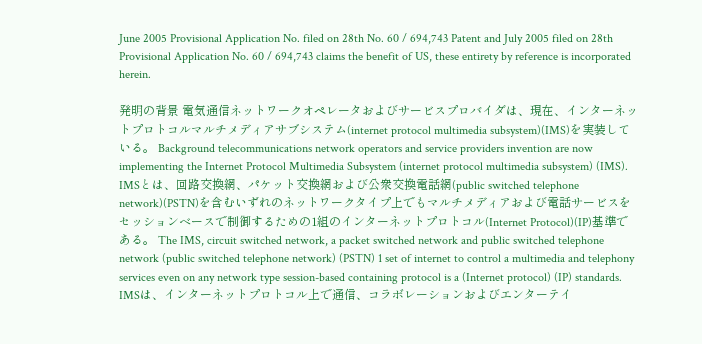June 2005 Provisional Application No. filed on 28th No. 60 / 694,743 Patent and July 2005 filed on 28th Provisional Application No. 60 / 694,743 claims the benefit of US, these entirety by reference is incorporated herein.

発明の背景 電気通信ネットワークオペレータおよびサービスプロバイダは、現在、インターネットプロトコルマルチメディアサブシステム(internet protocol multimedia subsystem)(IMS)を実装している。 Background telecommunications network operators and service providers invention are now implementing the Internet Protocol Multimedia Subsystem (internet protocol multimedia subsystem) (IMS). IMSとは、回路交換網、パケット交換網および公衆交換電話網(public switched telephone network)(PSTN)を含むいずれのネットワークタイプ上でもマルチメディアおよび電話サービスをセッションベースで制御するための1組のインターネットプロトコル(Internet Protocol)(IP)基準である。 The IMS, circuit switched network, a packet switched network and public switched telephone network (public switched telephone network) (PSTN) 1 set of internet to control a multimedia and telephony services even on any network type session-based containing protocol is a (Internet protocol) (IP) standards. IMSは、インターネットプロトコル上で通信、コラボレーションおよびエンターテイ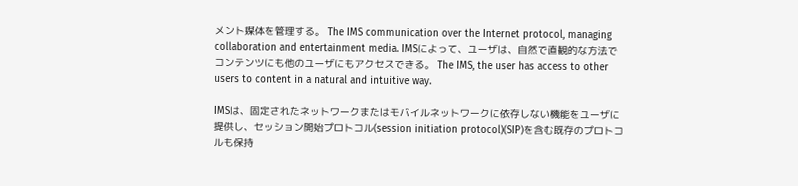メント媒体を管理する。 The IMS communication over the Internet protocol, managing collaboration and entertainment media. IMSによって、ユーザは、自然で直観的な方法でコンテンツにも他のユーザにもアクセスできる。 The IMS, the user has access to other users to content in a natural and intuitive way.

IMSは、固定されたネットワークまたはモバイルネットワークに依存しない機能をユーザに提供し、セッション開始プロトコル(session initiation protocol)(SIP)を含む既存のプロトコルも保持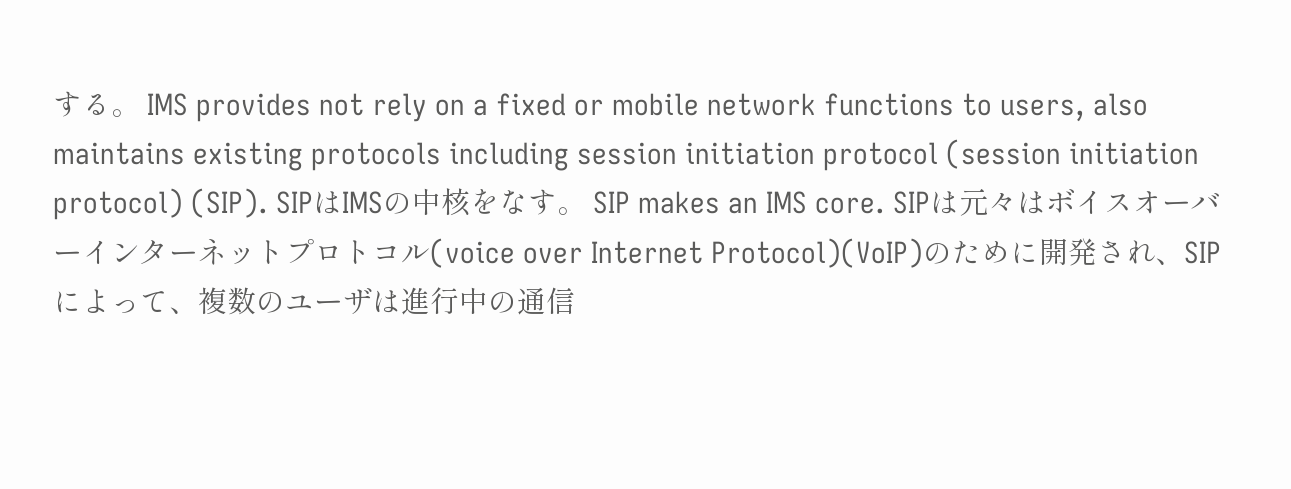する。 IMS provides not rely on a fixed or mobile network functions to users, also maintains existing protocols including session initiation protocol (session initiation protocol) (SIP). SIPはIMSの中核をなす。 SIP makes an IMS core. SIPは元々はボイスオーバーインターネットプロトコル(voice over Internet Protocol)(VoIP)のために開発され、SIPによって、複数のユーザは進行中の通信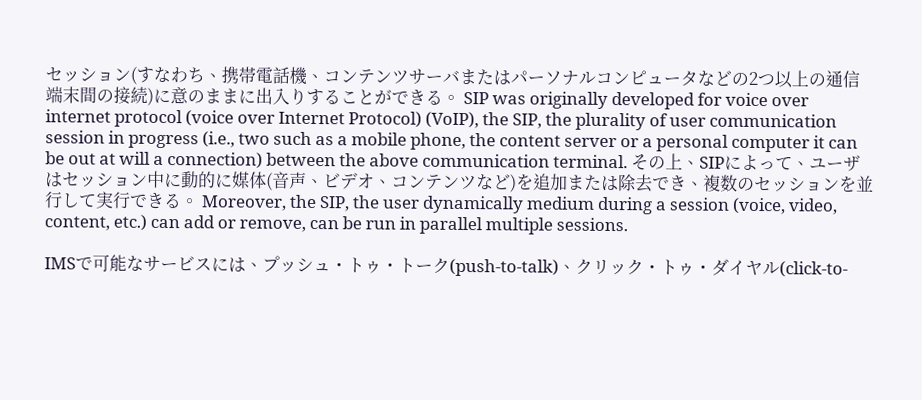セッション(すなわち、携帯電話機、コンテンツサーバまたはパーソナルコンピュータなどの2つ以上の通信端末間の接続)に意のままに出入りすることができる。 SIP was originally developed for voice over internet protocol (voice over Internet Protocol) (VoIP), the SIP, the plurality of user communication session in progress (i.e., two such as a mobile phone, the content server or a personal computer it can be out at will a connection) between the above communication terminal. その上、SIPによって、ユーザはセッション中に動的に媒体(音声、ビデオ、コンテンツなど)を追加または除去でき、複数のセッションを並行して実行できる。 Moreover, the SIP, the user dynamically medium during a session (voice, video, content, etc.) can add or remove, can be run in parallel multiple sessions.

IMSで可能なサービスには、プッシュ・トゥ・トーク(push-to-talk)、クリック・トゥ・ダイヤル(click-to-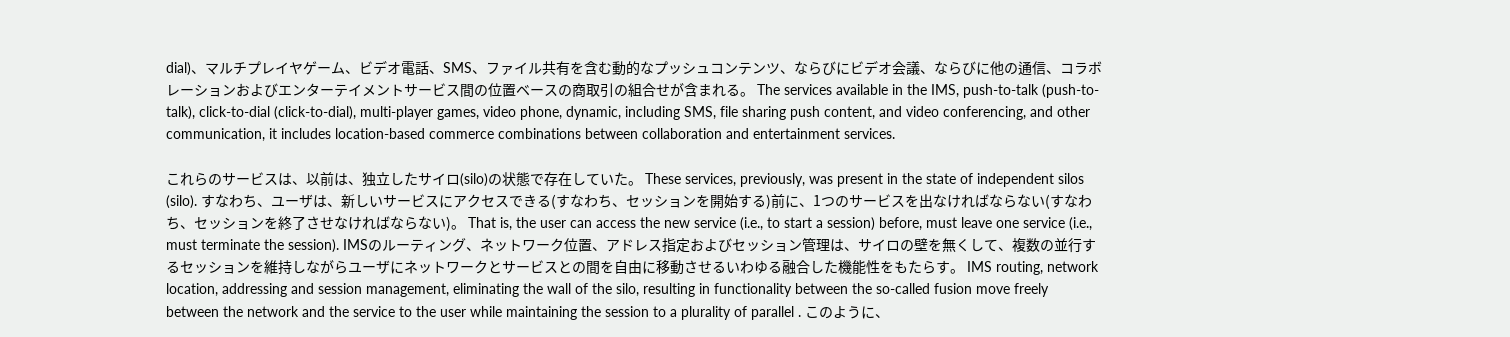dial)、マルチプレイヤゲーム、ビデオ電話、SMS、ファイル共有を含む動的なプッシュコンテンツ、ならびにビデオ会議、ならびに他の通信、コラボレーションおよびエンターテイメントサービス間の位置ベースの商取引の組合せが含まれる。 The services available in the IMS, push-to-talk (push-to-talk), click-to-dial (click-to-dial), multi-player games, video phone, dynamic, including SMS, file sharing push content, and video conferencing, and other communication, it includes location-based commerce combinations between collaboration and entertainment services.

これらのサービスは、以前は、独立したサイロ(silo)の状態で存在していた。 These services, previously, was present in the state of independent silos (silo). すなわち、ユーザは、新しいサービスにアクセスできる(すなわち、セッションを開始する)前に、1つのサービスを出なければならない(すなわち、セッションを終了させなければならない)。 That is, the user can access the new service (i.e., to start a session) before, must leave one service (i.e., must terminate the session). IMSのルーティング、ネットワーク位置、アドレス指定およびセッション管理は、サイロの壁を無くして、複数の並行するセッションを維持しながらユーザにネットワークとサービスとの間を自由に移動させるいわゆる融合した機能性をもたらす。 IMS routing, network location, addressing and session management, eliminating the wall of the silo, resulting in functionality between the so-called fusion move freely between the network and the service to the user while maintaining the session to a plurality of parallel . このように、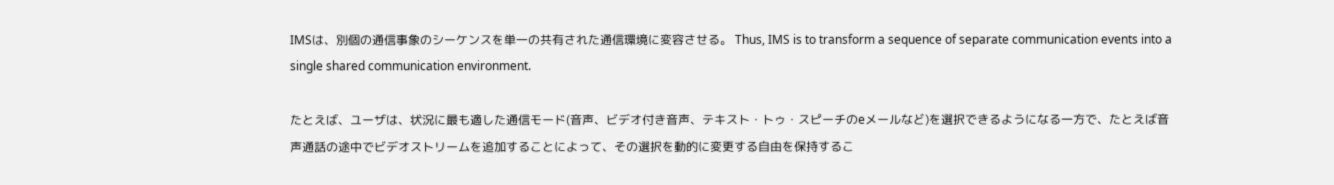IMSは、別個の通信事象のシーケンスを単一の共有された通信環境に変容させる。 Thus, IMS is to transform a sequence of separate communication events into a single shared communication environment.

たとえば、ユーザは、状況に最も適した通信モード(音声、ビデオ付き音声、テキスト・トゥ・スピーチのeメールなど)を選択できるようになる一方で、たとえば音声通話の途中でビデオストリームを追加することによって、その選択を動的に変更する自由を保持するこ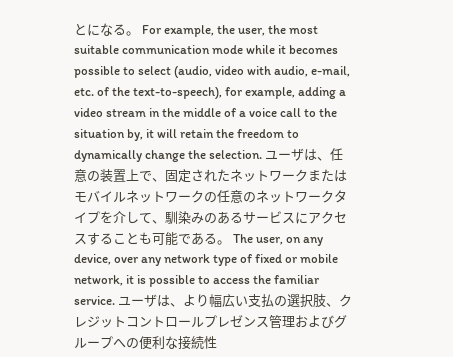とになる。 For example, the user, the most suitable communication mode while it becomes possible to select (audio, video with audio, e-mail, etc. of the text-to-speech), for example, adding a video stream in the middle of a voice call to the situation by, it will retain the freedom to dynamically change the selection. ユーザは、任意の装置上で、固定されたネットワークまたはモバイルネットワークの任意のネットワークタイプを介して、馴染みのあるサービスにアクセスすることも可能である。 The user, on any device, over any network type of fixed or mobile network, it is possible to access the familiar service. ユーザは、より幅広い支払の選択肢、クレジットコントロールプレゼンス管理およびグループへの便利な接続性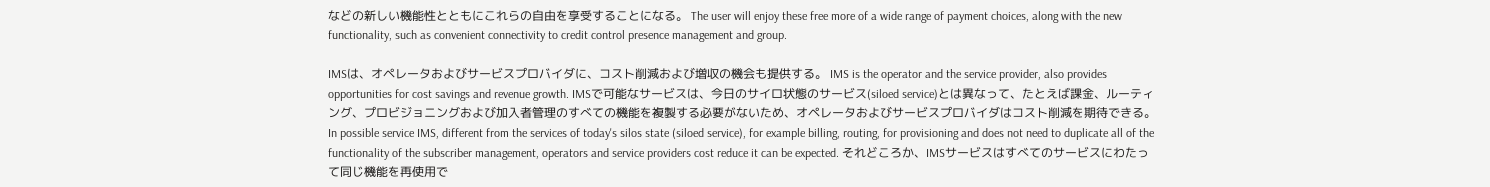などの新しい機能性とともにこれらの自由を享受することになる。 The user will enjoy these free more of a wide range of payment choices, along with the new functionality, such as convenient connectivity to credit control presence management and group.

IMSは、オペレータおよびサービスプロバイダに、コスト削減および増収の機会も提供する。 IMS is the operator and the service provider, also provides opportunities for cost savings and revenue growth. IMSで可能なサービスは、今日のサイロ状態のサービス(siloed service)とは異なって、たとえば課金、ルーティング、プロビジョニングおよび加入者管理のすべての機能を複製する必要がないため、オペレータおよびサービスプロバイダはコスト削減を期待できる。 In possible service IMS, different from the services of today's silos state (siloed service), for example billing, routing, for provisioning and does not need to duplicate all of the functionality of the subscriber management, operators and service providers cost reduce it can be expected. それどころか、IMSサービスはすべてのサービスにわたって同じ機能を再使用で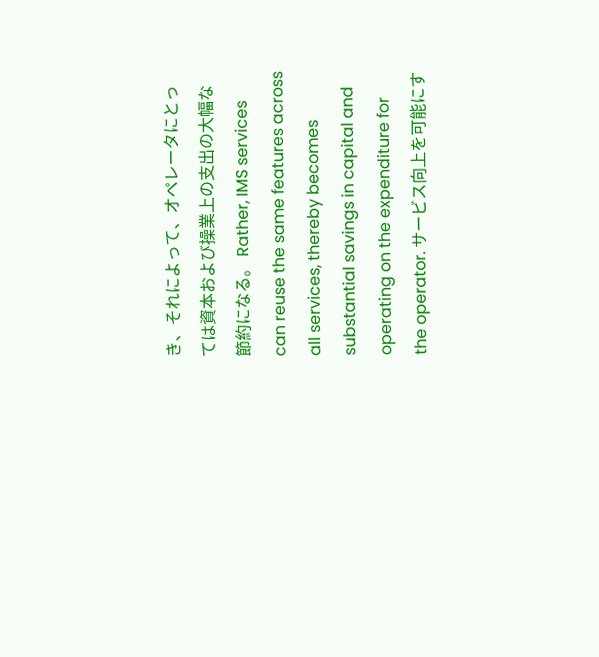き、それによって、オペレータにとっては資本および操業上の支出の大幅な節約になる。 Rather, IMS services can reuse the same features across all services, thereby becomes substantial savings in capital and operating on the expenditure for the operator. サービス向上を可能にす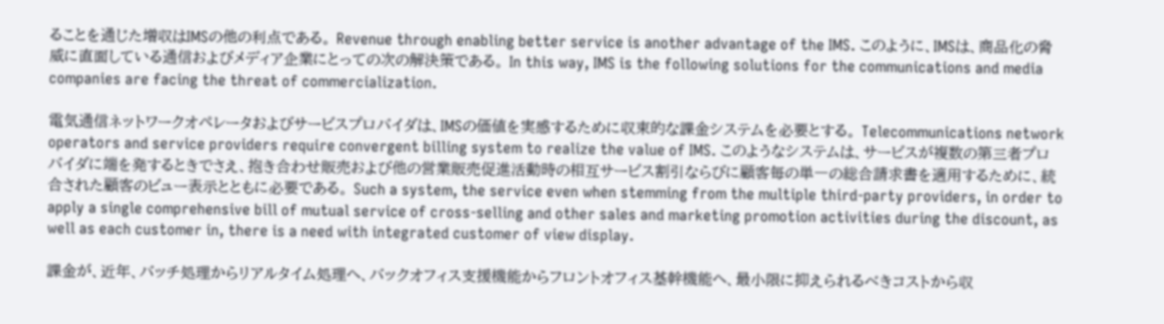ることを通じた増収はIMSの他の利点である。 Revenue through enabling better service is another advantage of the IMS. このように、IMSは、商品化の脅威に直面している通信およびメディア企業にとっての次の解決策である。 In this way, IMS is the following solutions for the communications and media companies are facing the threat of commercialization.

電気通信ネットワークオペレータおよびサービスプロバイダは、IMSの価値を実感するために収束的な課金システムを必要とする。 Telecommunications network operators and service providers require convergent billing system to realize the value of IMS. このようなシステムは、サービスが複数の第三者プロバイダに端を発するときでさえ、抱き合わせ販売および他の営業販売促進活動時の相互サービス割引ならびに顧客毎の単一の総合請求書を適用するために、統合された顧客のビュー表示とともに必要である。 Such a system, the service even when stemming from the multiple third-party providers, in order to apply a single comprehensive bill of mutual service of cross-selling and other sales and marketing promotion activities during the discount, as well as each customer in, there is a need with integrated customer of view display.

課金が、近年、バッチ処理からリアルタイム処理へ、バックオフィス支援機能からフロントオフィス基幹機能へ、最小限に抑えられるべきコストから収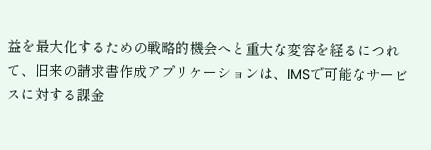益を最大化するための戦略的機会へと重大な変容を経るにつれて、旧来の請求書作成アプリケーションは、IMSで可能なサービスに対する課金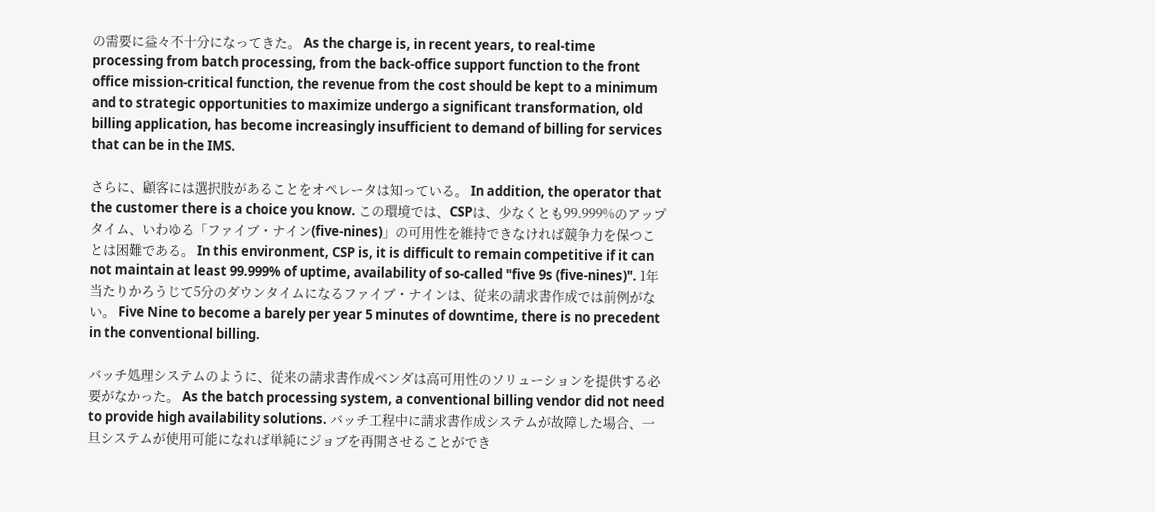の需要に益々不十分になってきた。 As the charge is, in recent years, to real-time processing from batch processing, from the back-office support function to the front office mission-critical function, the revenue from the cost should be kept to a minimum and to strategic opportunities to maximize undergo a significant transformation, old billing application, has become increasingly insufficient to demand of billing for services that can be in the IMS.

さらに、顧客には選択肢があることをオペレータは知っている。 In addition, the operator that the customer there is a choice you know. この環境では、CSPは、少なくとも99.999%のアップタイム、いわゆる「ファイブ・ナイン(five-nines)」の可用性を維持できなければ競争力を保つことは困難である。 In this environment, CSP is, it is difficult to remain competitive if it can not maintain at least 99.999% of uptime, availability of so-called "five 9s (five-nines)". 1年当たりかろうじて5分のダウンタイムになるファイブ・ナインは、従来の請求書作成では前例がない。 Five Nine to become a barely per year 5 minutes of downtime, there is no precedent in the conventional billing.

バッチ処理システムのように、従来の請求書作成ベンダは高可用性のソリューションを提供する必要がなかった。 As the batch processing system, a conventional billing vendor did not need to provide high availability solutions. バッチ工程中に請求書作成システムが故障した場合、一旦システムが使用可能になれば単純にジョブを再開させることができ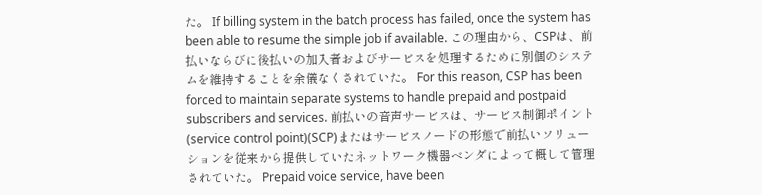た。 If billing system in the batch process has failed, once the system has been able to resume the simple job if available. この理由から、CSPは、前払いならびに後払いの加入者およびサービスを処理するために別個のシステムを維持することを余儀なくされていた。 For this reason, CSP has been forced to maintain separate systems to handle prepaid and postpaid subscribers and services. 前払いの音声サービスは、サービス制御ポイント(service control point)(SCP)またはサービスノードの形態で前払いソリューションを従来から提供していたネットワーク機器ベンダによって概して管理されていた。 Prepaid voice service, have been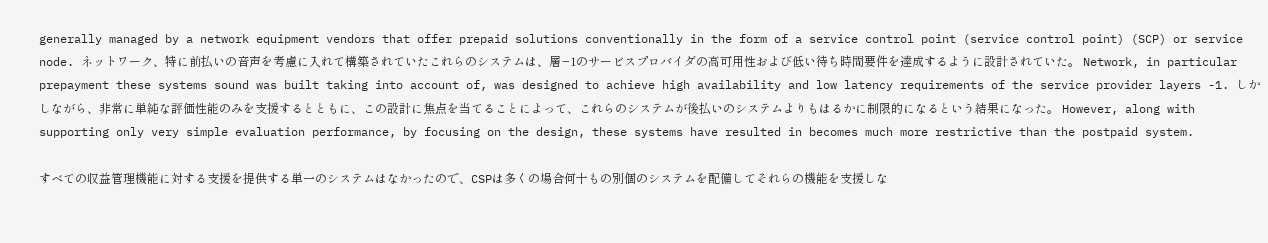generally managed by a network equipment vendors that offer prepaid solutions conventionally in the form of a service control point (service control point) (SCP) or service node. ネットワーク、特に前払いの音声を考慮に入れて構築されていたこれらのシステムは、層−1のサービスプロバイダの高可用性および低い待ち時間要件を達成するように設計されていた。 Network, in particular prepayment these systems sound was built taking into account of, was designed to achieve high availability and low latency requirements of the service provider layers -1. しかしながら、非常に単純な評価性能のみを支援するとともに、この設計に焦点を当てることによって、これらのシステムが後払いのシステムよりもはるかに制限的になるという結果になった。 However, along with supporting only very simple evaluation performance, by focusing on the design, these systems have resulted in becomes much more restrictive than the postpaid system.

すべての収益管理機能に対する支援を提供する単一のシステムはなかったので、CSPは多くの場合何十もの別個のシステムを配備してそれらの機能を支援しな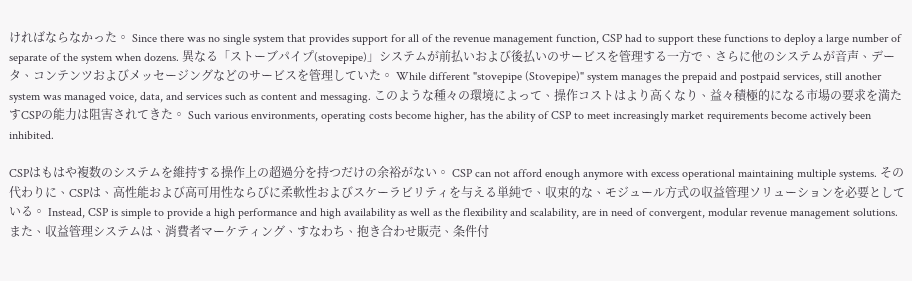ければならなかった。 Since there was no single system that provides support for all of the revenue management function, CSP had to support these functions to deploy a large number of separate of the system when dozens. 異なる「ストーブパイプ(stovepipe)」システムが前払いおよび後払いのサービスを管理する一方で、さらに他のシステムが音声、データ、コンテンツおよびメッセージングなどのサービスを管理していた。 While different "stovepipe (Stovepipe)" system manages the prepaid and postpaid services, still another system was managed voice, data, and services such as content and messaging. このような種々の環境によって、操作コストはより高くなり、益々積極的になる市場の要求を満たすCSPの能力は阻害されてきた。 Such various environments, operating costs become higher, has the ability of CSP to meet increasingly market requirements become actively been inhibited.

CSPはもはや複数のシステムを維持する操作上の超過分を持つだけの余裕がない。 CSP can not afford enough anymore with excess operational maintaining multiple systems. その代わりに、CSPは、高性能および高可用性ならびに柔軟性およびスケーラビリティを与える単純で、収束的な、モジュール方式の収益管理ソリューションを必要としている。 Instead, CSP is simple to provide a high performance and high availability as well as the flexibility and scalability, are in need of convergent, modular revenue management solutions. また、収益管理システムは、消費者マーケティング、すなわち、抱き合わせ販売、条件付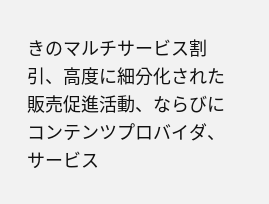きのマルチサービス割引、高度に細分化された販売促進活動、ならびにコンテンツプロバイダ、サービス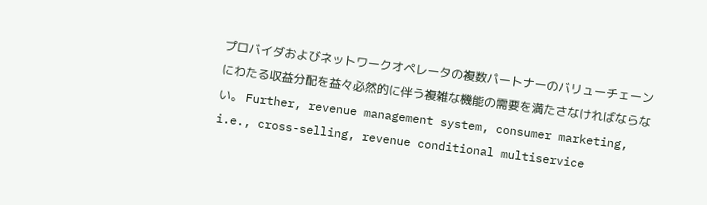プロバイダおよびネットワークオペレータの複数パートナーのバリューチェーンにわたる収益分配を益々必然的に伴う複雑な機能の需要を満たさなければならない。 Further, revenue management system, consumer marketing, i.e., cross-selling, revenue conditional multiservice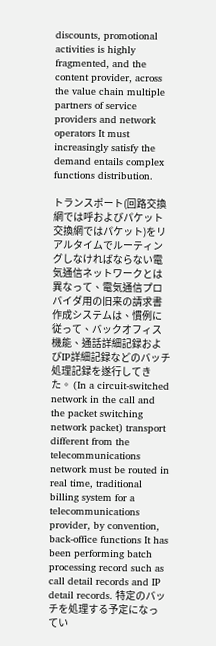discounts, promotional activities is highly fragmented, and the content provider, across the value chain multiple partners of service providers and network operators It must increasingly satisfy the demand entails complex functions distribution.

トランスポート(回路交換網では呼およびパケット交換網ではパケット)をリアルタイムでルーティングしなければならない電気通信ネットワークとは異なって、電気通信プロバイダ用の旧来の請求書作成システムは、慣例に従って、バックオフィス機能、通話詳細記録およびIP詳細記録などのバッチ処理記録を遂行してきた。 (In a circuit-switched network in the call and the packet switching network packet) transport different from the telecommunications network must be routed in real time, traditional billing system for a telecommunications provider, by convention, back-office functions It has been performing batch processing record such as call detail records and IP detail records. 特定のバッチを処理する予定になってい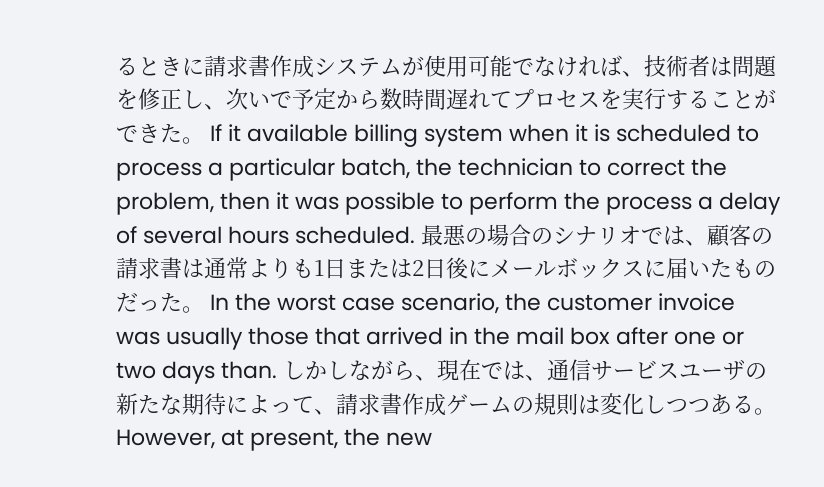るときに請求書作成システムが使用可能でなければ、技術者は問題を修正し、次いで予定から数時間遅れてプロセスを実行することができた。 If it available billing system when it is scheduled to process a particular batch, the technician to correct the problem, then it was possible to perform the process a delay of several hours scheduled. 最悪の場合のシナリオでは、顧客の請求書は通常よりも1日または2日後にメールボックスに届いたものだった。 In the worst case scenario, the customer invoice was usually those that arrived in the mail box after one or two days than. しかしながら、現在では、通信サービスユーザの新たな期待によって、請求書作成ゲームの規則は変化しつつある。 However, at present, the new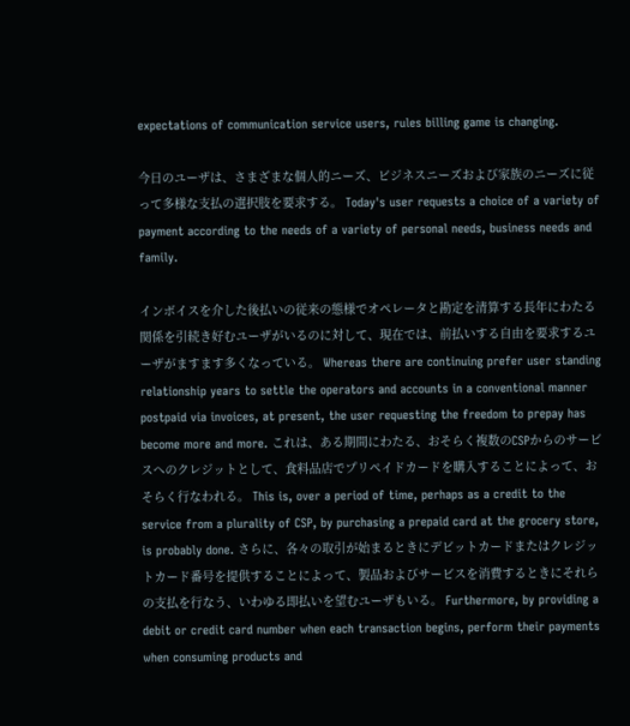expectations of communication service users, rules billing game is changing.

今日のユーザは、さまざまな個人的ニーズ、ビジネスニーズおよび家族のニーズに従って多様な支払の選択肢を要求する。 Today's user requests a choice of a variety of payment according to the needs of a variety of personal needs, business needs and family.

インボイスを介した後払いの従来の態様でオペレータと勘定を清算する長年にわたる関係を引続き好むユーザがいるのに対して、現在では、前払いする自由を要求するユーザがますます多くなっている。 Whereas there are continuing prefer user standing relationship years to settle the operators and accounts in a conventional manner postpaid via invoices, at present, the user requesting the freedom to prepay has become more and more. これは、ある期間にわたる、おそらく複数のCSPからのサービスへのクレジットとして、食料品店でプリペイドカードを購入することによって、おそらく行なわれる。 This is, over a period of time, perhaps as a credit to the service from a plurality of CSP, by purchasing a prepaid card at the grocery store, is probably done. さらに、各々の取引が始まるときにデビットカードまたはクレジットカード番号を提供することによって、製品およびサービスを消費するときにそれらの支払を行なう、いわゆる即払いを望むユーザもいる。 Furthermore, by providing a debit or credit card number when each transaction begins, perform their payments when consuming products and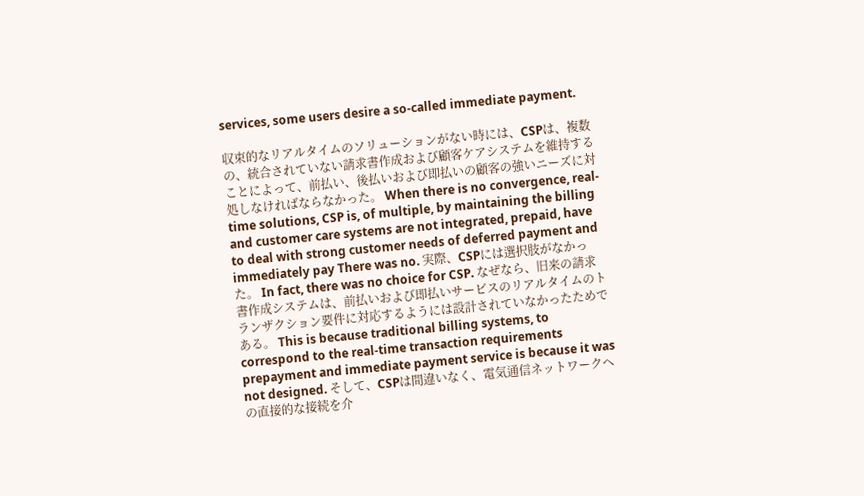services, some users desire a so-called immediate payment.

収束的なリアルタイムのソリューションがない時には、CSPは、複数の、統合されていない請求書作成および顧客ケアシステムを維持することによって、前払い、後払いおよび即払いの顧客の強いニーズに対処しなければならなかった。 When there is no convergence, real-time solutions, CSP is, of multiple, by maintaining the billing and customer care systems are not integrated, prepaid, have to deal with strong customer needs of deferred payment and immediately pay There was no. 実際、CSPには選択肢がなかった。 In fact, there was no choice for CSP. なぜなら、旧来の請求書作成システムは、前払いおよび即払いサービスのリアルタイムのトランザクション要件に対応するようには設計されていなかったためである。 This is because traditional billing systems, to correspond to the real-time transaction requirements prepayment and immediate payment service is because it was not designed. そして、CSPは間違いなく、電気通信ネットワークへの直接的な接続を介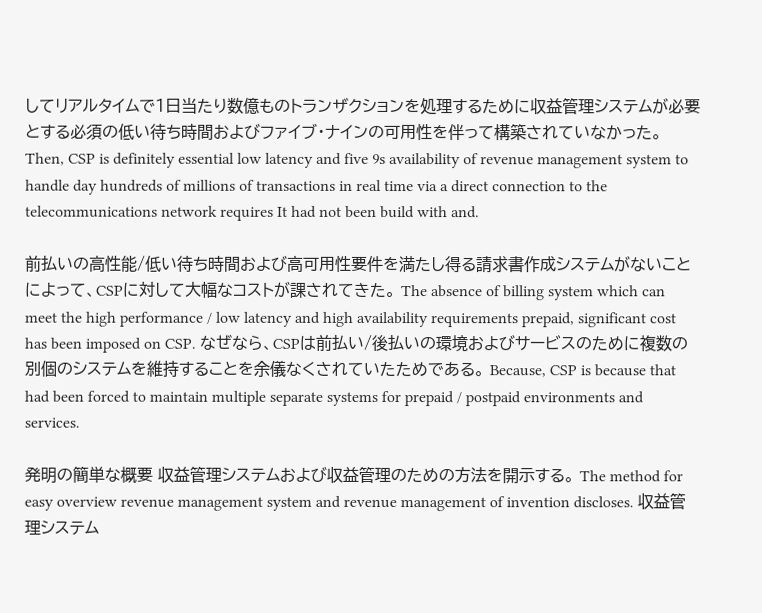してリアルタイムで1日当たり数億ものトランザクションを処理するために収益管理システムが必要とする必須の低い待ち時間およびファイブ・ナインの可用性を伴って構築されていなかった。 Then, CSP is definitely essential low latency and five 9s availability of revenue management system to handle day hundreds of millions of transactions in real time via a direct connection to the telecommunications network requires It had not been build with and.

前払いの高性能/低い待ち時間および高可用性要件を満たし得る請求書作成システムがないことによって、CSPに対して大幅なコストが課されてきた。 The absence of billing system which can meet the high performance / low latency and high availability requirements prepaid, significant cost has been imposed on CSP. なぜなら、CSPは前払い/後払いの環境およびサービスのために複数の別個のシステムを維持することを余儀なくされていたためである。 Because, CSP is because that had been forced to maintain multiple separate systems for prepaid / postpaid environments and services.

発明の簡単な概要 収益管理システムおよび収益管理のための方法を開示する。 The method for easy overview revenue management system and revenue management of invention discloses. 収益管理システム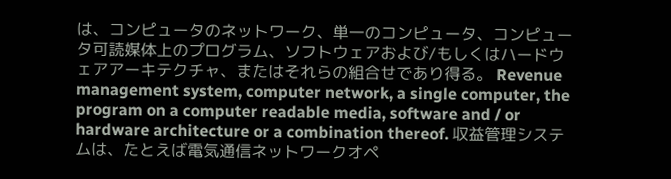は、コンピュータのネットワーク、単一のコンピュータ、コンピュータ可読媒体上のプログラム、ソフトウェアおよび/もしくはハードウェアアーキテクチャ、またはそれらの組合せであり得る。 Revenue management system, computer network, a single computer, the program on a computer readable media, software and / or hardware architecture or a combination thereof. 収益管理システムは、たとえば電気通信ネットワークオペ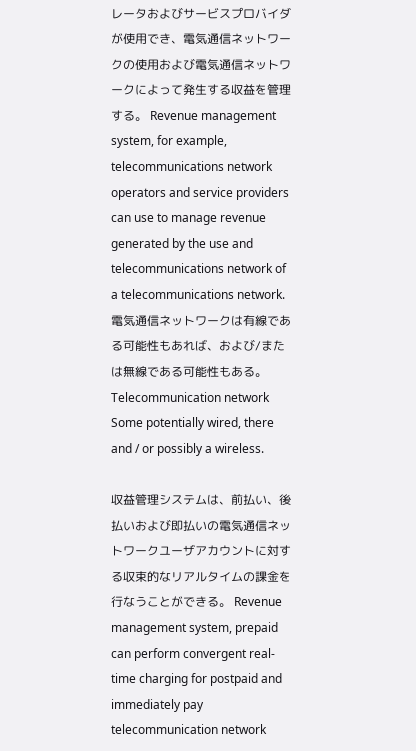レータおよびサービスプロバイダが使用でき、電気通信ネットワークの使用および電気通信ネットワークによって発生する収益を管理する。 Revenue management system, for example, telecommunications network operators and service providers can use to manage revenue generated by the use and telecommunications network of a telecommunications network. 電気通信ネットワークは有線である可能性もあれば、および/または無線である可能性もある。 Telecommunication network Some potentially wired, there and / or possibly a wireless.

収益管理システムは、前払い、後払いおよび即払いの電気通信ネットワークユーザアカウントに対する収束的なリアルタイムの課金を行なうことができる。 Revenue management system, prepaid can perform convergent real-time charging for postpaid and immediately pay telecommunication network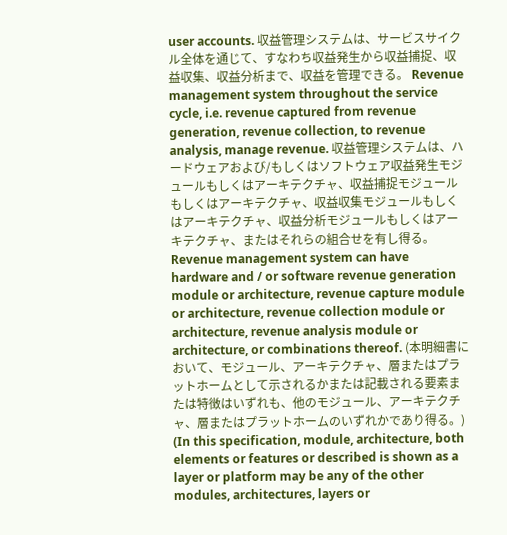user accounts. 収益管理システムは、サービスサイクル全体を通じて、すなわち収益発生から収益捕捉、収益収集、収益分析まで、収益を管理できる。 Revenue management system throughout the service cycle, i.e. revenue captured from revenue generation, revenue collection, to revenue analysis, manage revenue. 収益管理システムは、ハードウェアおよび/もしくはソフトウェア収益発生モジュールもしくはアーキテクチャ、収益捕捉モジュールもしくはアーキテクチャ、収益収集モジュールもしくはアーキテクチャ、収益分析モジュールもしくはアーキテクチャ、またはそれらの組合せを有し得る。 Revenue management system can have hardware and / or software revenue generation module or architecture, revenue capture module or architecture, revenue collection module or architecture, revenue analysis module or architecture, or combinations thereof. (本明細書において、モジュール、アーキテクチャ、層またはプラットホームとして示されるかまたは記載される要素または特徴はいずれも、他のモジュール、アーキテクチャ、層またはプラットホームのいずれかであり得る。) (In this specification, module, architecture, both elements or features or described is shown as a layer or platform may be any of the other modules, architectures, layers or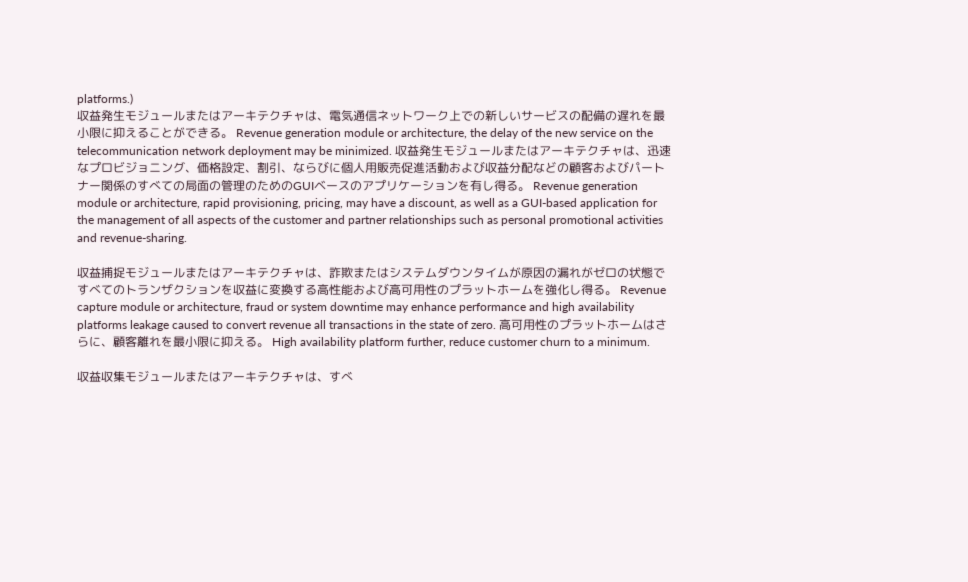platforms.)
収益発生モジュールまたはアーキテクチャは、電気通信ネットワーク上での新しいサービスの配備の遅れを最小限に抑えることができる。 Revenue generation module or architecture, the delay of the new service on the telecommunication network deployment may be minimized. 収益発生モジュールまたはアーキテクチャは、迅速なプロビジョニング、価格設定、割引、ならびに個人用販売促進活動および収益分配などの顧客およびパートナー関係のすべての局面の管理のためのGUIベースのアプリケーションを有し得る。 Revenue generation module or architecture, rapid provisioning, pricing, may have a discount, as well as a GUI-based application for the management of all aspects of the customer and partner relationships such as personal promotional activities and revenue-sharing.

収益捕捉モジュールまたはアーキテクチャは、詐欺またはシステムダウンタイムが原因の漏れがゼロの状態ですべてのトランザクションを収益に変換する高性能および高可用性のプラットホームを強化し得る。 Revenue capture module or architecture, fraud or system downtime may enhance performance and high availability platforms leakage caused to convert revenue all transactions in the state of zero. 高可用性のプラットホームはさらに、顧客離れを最小限に抑える。 High availability platform further, reduce customer churn to a minimum.

収益収集モジュールまたはアーキテクチャは、すべ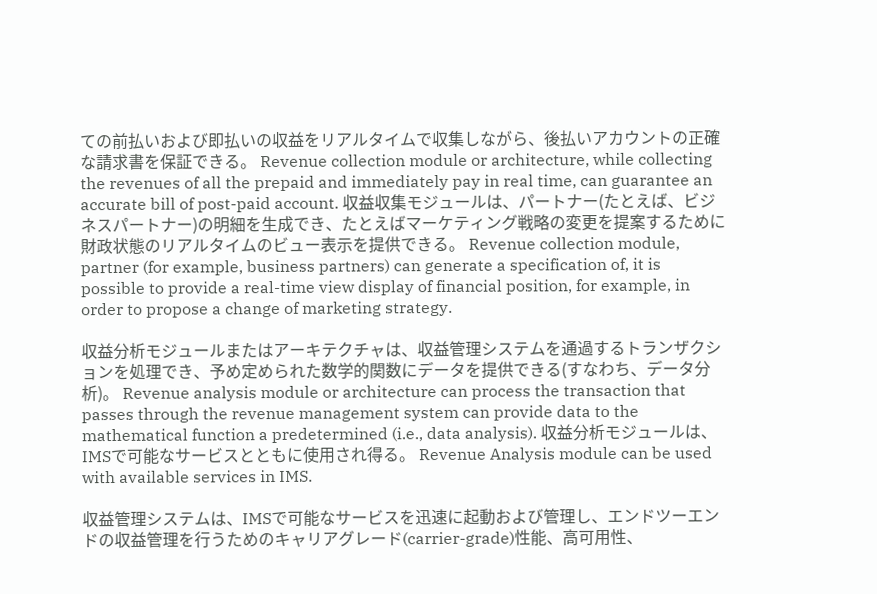ての前払いおよび即払いの収益をリアルタイムで収集しながら、後払いアカウントの正確な請求書を保証できる。 Revenue collection module or architecture, while collecting the revenues of all the prepaid and immediately pay in real time, can guarantee an accurate bill of post-paid account. 収益収集モジュールは、パートナー(たとえば、ビジネスパートナー)の明細を生成でき、たとえばマーケティング戦略の変更を提案するために財政状態のリアルタイムのビュー表示を提供できる。 Revenue collection module, partner (for example, business partners) can generate a specification of, it is possible to provide a real-time view display of financial position, for example, in order to propose a change of marketing strategy.

収益分析モジュールまたはアーキテクチャは、収益管理システムを通過するトランザクションを処理でき、予め定められた数学的関数にデータを提供できる(すなわち、データ分析)。 Revenue analysis module or architecture can process the transaction that passes through the revenue management system can provide data to the mathematical function a predetermined (i.e., data analysis). 収益分析モジュールは、IMSで可能なサービスとともに使用され得る。 Revenue Analysis module can be used with available services in IMS.

収益管理システムは、IMSで可能なサービスを迅速に起動および管理し、エンドツーエンドの収益管理を行うためのキャリアグレード(carrier-grade)性能、高可用性、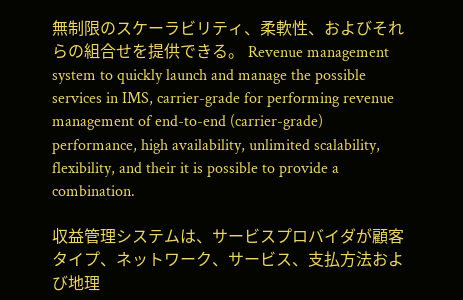無制限のスケーラビリティ、柔軟性、およびそれらの組合せを提供できる。 Revenue management system to quickly launch and manage the possible services in IMS, carrier-grade for performing revenue management of end-to-end (carrier-grade) performance, high availability, unlimited scalability, flexibility, and their it is possible to provide a combination.

収益管理システムは、サービスプロバイダが顧客タイプ、ネットワーク、サービス、支払方法および地理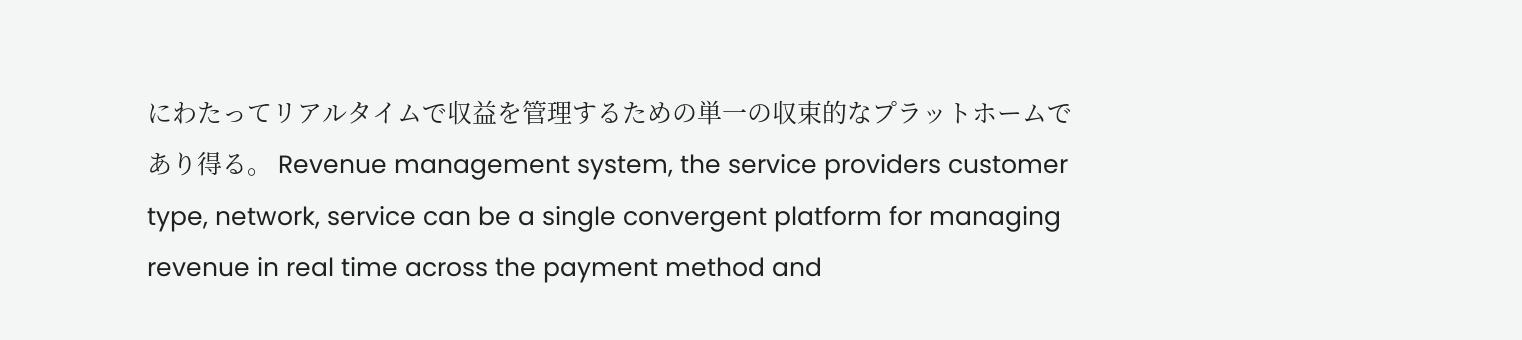にわたってリアルタイムで収益を管理するための単一の収束的なプラットホームであり得る。 Revenue management system, the service providers customer type, network, service can be a single convergent platform for managing revenue in real time across the payment method and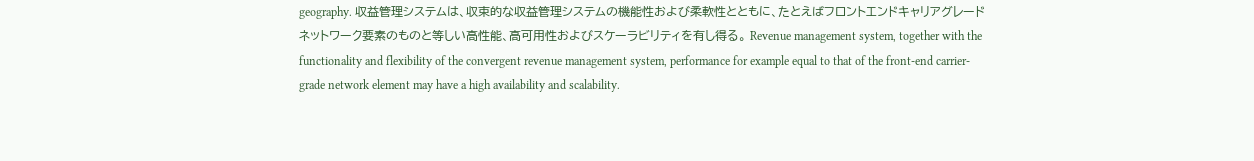geography. 収益管理システムは、収束的な収益管理システムの機能性および柔軟性とともに、たとえばフロントエンドキャリアグレードネットワーク要素のものと等しい高性能、高可用性およびスケーラビリティを有し得る。 Revenue management system, together with the functionality and flexibility of the convergent revenue management system, performance for example equal to that of the front-end carrier-grade network element may have a high availability and scalability.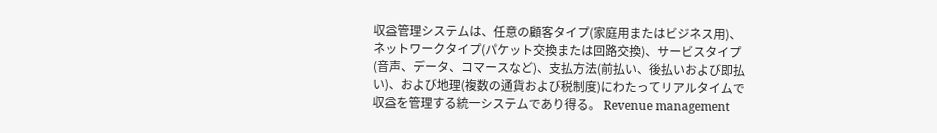収益管理システムは、任意の顧客タイプ(家庭用またはビジネス用)、ネットワークタイプ(パケット交換または回路交換)、サービスタイプ(音声、データ、コマースなど)、支払方法(前払い、後払いおよび即払い)、および地理(複数の通貨および税制度)にわたってリアルタイムで収益を管理する統一システムであり得る。 Revenue management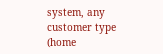system, any customer type (home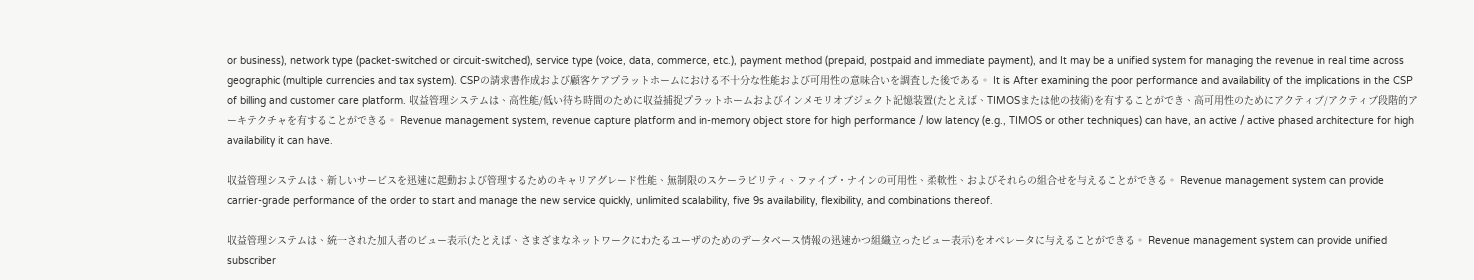or business), network type (packet-switched or circuit-switched), service type (voice, data, commerce, etc.), payment method (prepaid, postpaid and immediate payment), and It may be a unified system for managing the revenue in real time across geographic (multiple currencies and tax system). CSPの請求書作成および顧客ケアプラットホームにおける不十分な性能および可用性の意味合いを調査した後である。 It is After examining the poor performance and availability of the implications in the CSP of billing and customer care platform. 収益管理システムは、高性能/低い待ち時間のために収益捕捉プラットホームおよびインメモリオブジェクト記憶装置(たとえば、TIMOSまたは他の技術)を有することができ、高可用性のためにアクティブ/アクティブ段階的アーキテクチャを有することができる。 Revenue management system, revenue capture platform and in-memory object store for high performance / low latency (e.g., TIMOS or other techniques) can have, an active / active phased architecture for high availability it can have.

収益管理システムは、新しいサービスを迅速に起動および管理するためのキャリアグレード性能、無制限のスケーラビリティ、ファイブ・ナインの可用性、柔軟性、およびそれらの組合せを与えることができる。 Revenue management system can provide carrier-grade performance of the order to start and manage the new service quickly, unlimited scalability, five 9s availability, flexibility, and combinations thereof.

収益管理システムは、統一された加入者のビュー表示(たとえば、さまざまなネットワークにわたるユーザのためのデータベース情報の迅速かつ組織立ったビュー表示)をオペレータに与えることができる。 Revenue management system can provide unified subscriber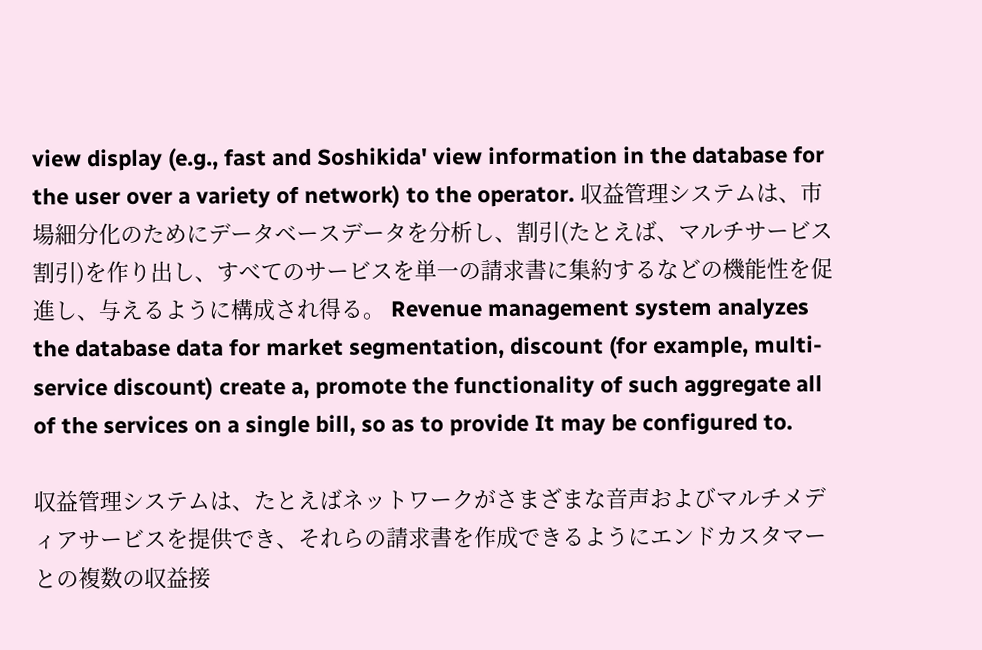view display (e.g., fast and Soshikida' view information in the database for the user over a variety of network) to the operator. 収益管理システムは、市場細分化のためにデータベースデータを分析し、割引(たとえば、マルチサービス割引)を作り出し、すべてのサービスを単一の請求書に集約するなどの機能性を促進し、与えるように構成され得る。 Revenue management system analyzes the database data for market segmentation, discount (for example, multi-service discount) create a, promote the functionality of such aggregate all of the services on a single bill, so as to provide It may be configured to.

収益管理システムは、たとえばネットワークがさまざまな音声およびマルチメディアサービスを提供でき、それらの請求書を作成できるようにエンドカスタマーとの複数の収益接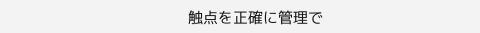触点を正確に管理で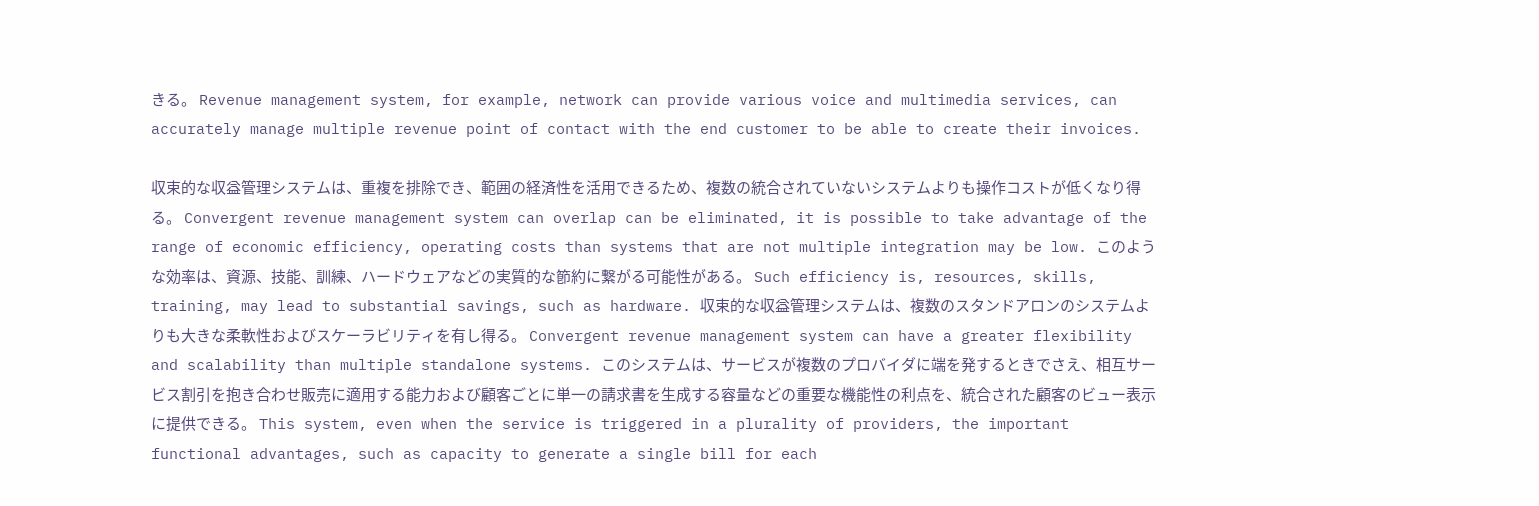きる。 Revenue management system, for example, network can provide various voice and multimedia services, can accurately manage multiple revenue point of contact with the end customer to be able to create their invoices.

収束的な収益管理システムは、重複を排除でき、範囲の経済性を活用できるため、複数の統合されていないシステムよりも操作コストが低くなり得る。 Convergent revenue management system can overlap can be eliminated, it is possible to take advantage of the range of economic efficiency, operating costs than systems that are not multiple integration may be low. このような効率は、資源、技能、訓練、ハードウェアなどの実質的な節約に繋がる可能性がある。 Such efficiency is, resources, skills, training, may lead to substantial savings, such as hardware. 収束的な収益管理システムは、複数のスタンドアロンのシステムよりも大きな柔軟性およびスケーラビリティを有し得る。 Convergent revenue management system can have a greater flexibility and scalability than multiple standalone systems. このシステムは、サービスが複数のプロバイダに端を発するときでさえ、相互サービス割引を抱き合わせ販売に適用する能力および顧客ごとに単一の請求書を生成する容量などの重要な機能性の利点を、統合された顧客のビュー表示に提供できる。 This system, even when the service is triggered in a plurality of providers, the important functional advantages, such as capacity to generate a single bill for each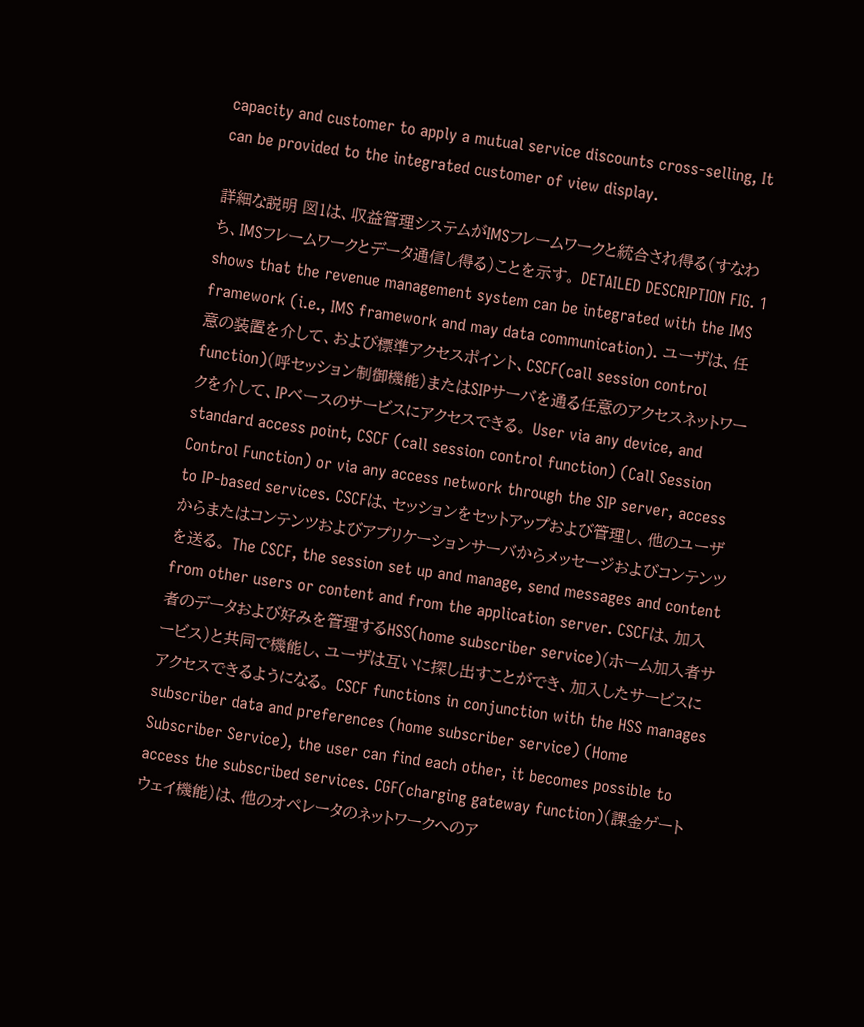capacity and customer to apply a mutual service discounts cross-selling, It can be provided to the integrated customer of view display.

詳細な説明 図1は、収益管理システムがIMSフレームワークと統合され得る(すなわち、IMSフレームワークとデータ通信し得る)ことを示す。 DETAILED DESCRIPTION FIG. 1 shows that the revenue management system can be integrated with the IMS framework (i.e., IMS framework and may data communication). ユーザは、任意の装置を介して、および標準アクセスポイント、CSCF(call session control function)(呼セッション制御機能)またはSIPサーバを通る任意のアクセスネットワークを介して、IPベースのサービスにアクセスできる。 User via any device, and standard access point, CSCF (call session control function) (Call Session Control Function) or via any access network through the SIP server, access to IP-based services. CSCFは、セッションをセットアップおよび管理し、他のユーザからまたはコンテンツおよびアプリケーションサーバからメッセージおよびコンテンツを送る。 The CSCF, the session set up and manage, send messages and content from other users or content and from the application server. CSCFは、加入者のデータおよび好みを管理するHSS(home subscriber service)(ホーム加入者サービス)と共同で機能し、ユーザは互いに探し出すことができ、加入したサービスにアクセスできるようになる。 CSCF functions in conjunction with the HSS manages subscriber data and preferences (home subscriber service) (Home Subscriber Service), the user can find each other, it becomes possible to access the subscribed services. CGF(charging gateway function)(課金ゲートウェイ機能)は、他のオペレータのネットワークへのア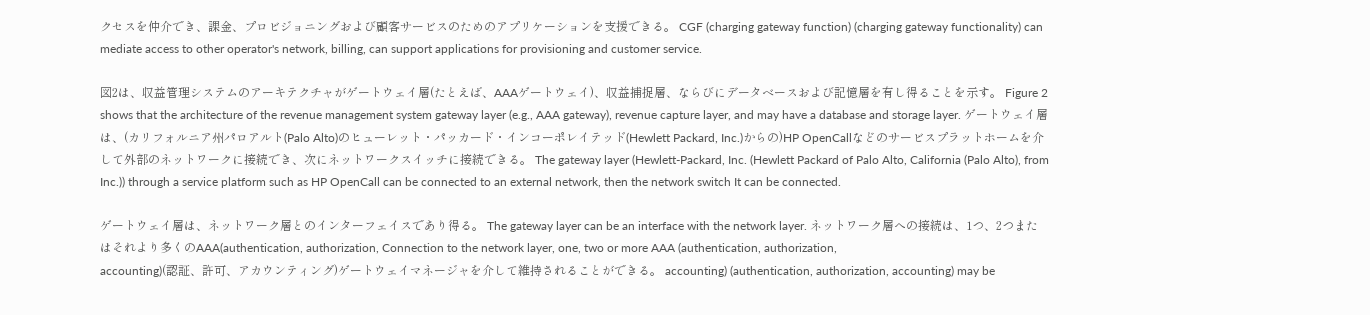クセスを仲介でき、課金、プロビジョニングおよび顧客サービスのためのアプリケーションを支援できる。 CGF (charging gateway function) (charging gateway functionality) can mediate access to other operator's network, billing, can support applications for provisioning and customer service.

図2は、収益管理システムのアーキテクチャがゲートウェイ層(たとえば、AAAゲートウェイ)、収益捕捉層、ならびにデータベースおよび記憶層を有し得ることを示す。 Figure 2 shows that the architecture of the revenue management system gateway layer (e.g., AAA gateway), revenue capture layer, and may have a database and storage layer. ゲートウェイ層は、(カリフォルニア州パロアルト(Palo Alto)のヒューレット・パッカード・インコーポレイテッド(Hewlett Packard, Inc.)からの)HP OpenCallなどのサービスプラットホームを介して外部のネットワークに接続でき、次にネットワークスイッチに接続できる。 The gateway layer (Hewlett-Packard, Inc. (Hewlett Packard of Palo Alto, California (Palo Alto), from Inc.)) through a service platform such as HP OpenCall can be connected to an external network, then the network switch It can be connected.

ゲートウェイ層は、ネットワーク層とのインターフェイスであり得る。 The gateway layer can be an interface with the network layer. ネットワーク層への接続は、1つ、2つまたはそれより多くのAAA(authentication, authorization, Connection to the network layer, one, two or more AAA (authentication, authorization,
accounting)(認証、許可、アカウンティング)ゲートウェイマネージャを介して維持されることができる。 accounting) (authentication, authorization, accounting) may be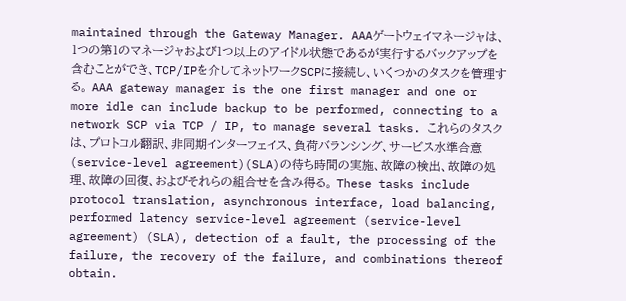maintained through the Gateway Manager. AAAゲートウェイマネージャは、1つの第1のマネージャおよび1つ以上のアイドル状態であるが実行するバックアップを含むことができ、TCP/IPを介してネットワークSCPに接続し、いくつかのタスクを管理する。 AAA gateway manager is the one first manager and one or more idle can include backup to be performed, connecting to a network SCP via TCP / IP, to manage several tasks. これらのタスクは、プロトコル翻訳、非同期インターフェイス、負荷バランシング、サービス水準合意(service-level agreement)(SLA)の待ち時間の実施、故障の検出、故障の処理、故障の回復、およびそれらの組合せを含み得る。 These tasks include protocol translation, asynchronous interface, load balancing, performed latency service-level agreement (service-level agreement) (SLA), detection of a fault, the processing of the failure, the recovery of the failure, and combinations thereof obtain.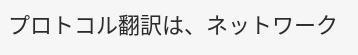プロトコル翻訳は、ネットワーク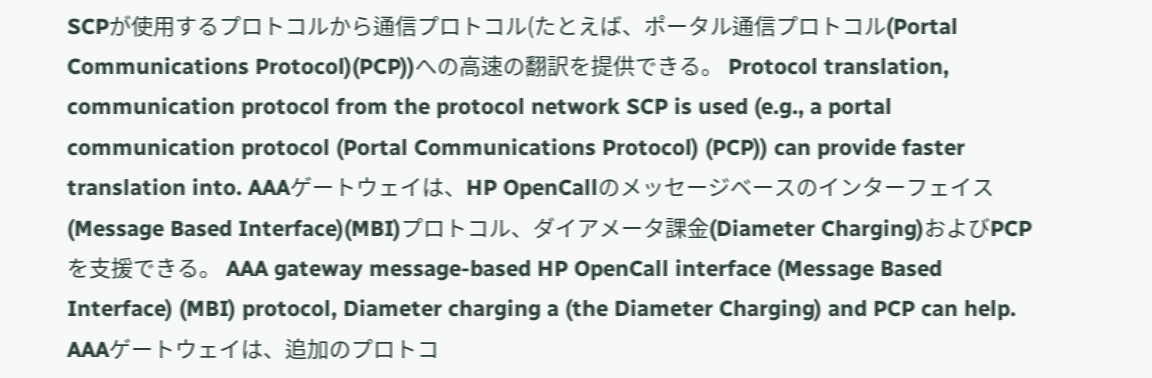SCPが使用するプロトコルから通信プロトコル(たとえば、ポータル通信プロトコル(Portal Communications Protocol)(PCP))への高速の翻訳を提供できる。 Protocol translation, communication protocol from the protocol network SCP is used (e.g., a portal communication protocol (Portal Communications Protocol) (PCP)) can provide faster translation into. AAAゲートウェイは、HP OpenCallのメッセージベースのインターフェイス(Message Based Interface)(MBI)プロトコル、ダイアメータ課金(Diameter Charging)およびPCPを支援できる。 AAA gateway message-based HP OpenCall interface (Message Based Interface) (MBI) protocol, Diameter charging a (the Diameter Charging) and PCP can help. AAAゲートウェイは、追加のプロトコ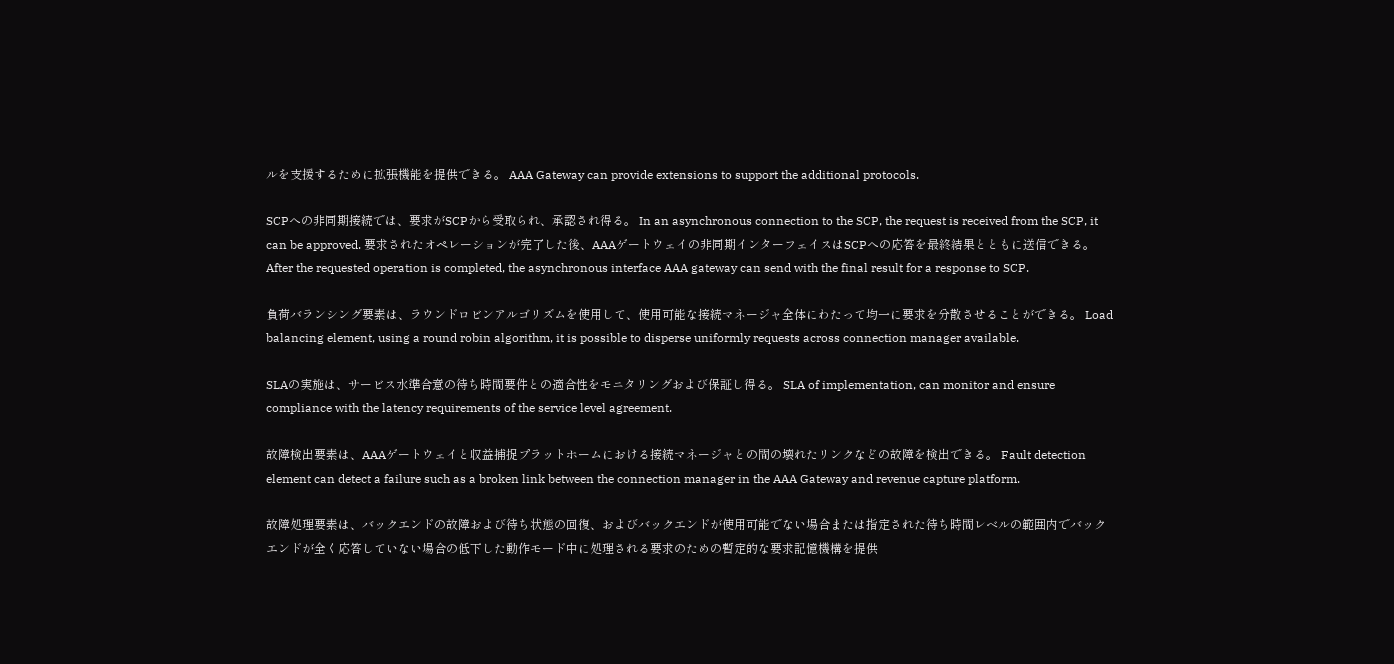ルを支援するために拡張機能を提供できる。 AAA Gateway can provide extensions to support the additional protocols.

SCPへの非同期接続では、要求がSCPから受取られ、承認され得る。 In an asynchronous connection to the SCP, the request is received from the SCP, it can be approved. 要求されたオペレーションが完了した後、AAAゲートウェイの非同期インターフェイスはSCPへの応答を最終結果とともに送信できる。 After the requested operation is completed, the asynchronous interface AAA gateway can send with the final result for a response to SCP.

負荷バランシング要素は、ラウンドロビンアルゴリズムを使用して、使用可能な接続マネージャ全体にわたって均一に要求を分散させることができる。 Load balancing element, using a round robin algorithm, it is possible to disperse uniformly requests across connection manager available.

SLAの実施は、サービス水準合意の待ち時間要件との適合性をモニタリングおよび保証し得る。 SLA of implementation, can monitor and ensure compliance with the latency requirements of the service level agreement.

故障検出要素は、AAAゲートウェイと収益捕捉プラットホームにおける接続マネージャとの間の壊れたリンクなどの故障を検出できる。 Fault detection element can detect a failure such as a broken link between the connection manager in the AAA Gateway and revenue capture platform.

故障処理要素は、バックエンドの故障および待ち状態の回復、およびバックエンドが使用可能でない場合または指定された待ち時間レベルの範囲内でバックエンドが全く応答していない場合の低下した動作モード中に処理される要求のための暫定的な要求記憶機構を提供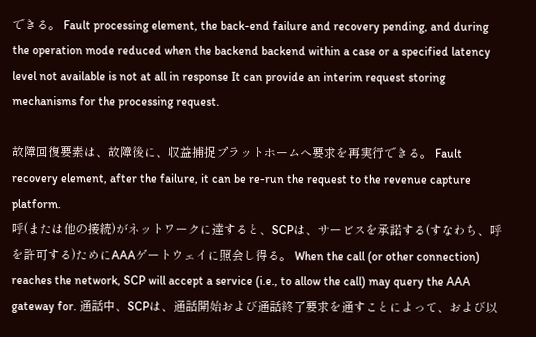できる。 Fault processing element, the back-end failure and recovery pending, and during the operation mode reduced when the backend backend within a case or a specified latency level not available is not at all in response It can provide an interim request storing mechanisms for the processing request.

故障回復要素は、故障後に、収益捕捉プラットホームへ要求を再実行できる。 Fault recovery element, after the failure, it can be re-run the request to the revenue capture platform.
呼(または他の接続)がネットワークに達すると、SCPは、サービスを承諾する(すなわち、呼を許可する)ためにAAAゲートウェイに照会し得る。 When the call (or other connection) reaches the network, SCP will accept a service (i.e., to allow the call) may query the AAA gateway for. 通話中、SCPは、通話開始および通話終了要求を通すことによって、および以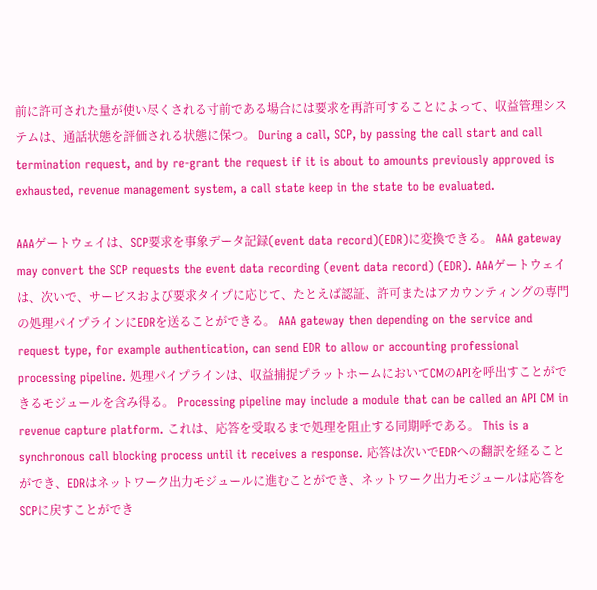前に許可された量が使い尽くされる寸前である場合には要求を再許可することによって、収益管理システムは、通話状態を評価される状態に保つ。 During a call, SCP, by passing the call start and call termination request, and by re-grant the request if it is about to amounts previously approved is exhausted, revenue management system, a call state keep in the state to be evaluated.

AAAゲートウェイは、SCP要求を事象データ記録(event data record)(EDR)に変換できる。 AAA gateway may convert the SCP requests the event data recording (event data record) (EDR). AAAゲートウェイは、次いで、サービスおよび要求タイプに応じて、たとえば認証、許可またはアカウンティングの専門の処理パイプラインにEDRを送ることができる。 AAA gateway then depending on the service and request type, for example authentication, can send EDR to allow or accounting professional processing pipeline. 処理パイプラインは、収益捕捉プラットホームにおいてCMのAPIを呼出すことができるモジュールを含み得る。 Processing pipeline may include a module that can be called an API CM in revenue capture platform. これは、応答を受取るまで処理を阻止する同期呼である。 This is a synchronous call blocking process until it receives a response. 応答は次いでEDRへの翻訳を経ることができ、EDRはネットワーク出力モジュールに進むことができ、ネットワーク出力モジュールは応答をSCPに戻すことができ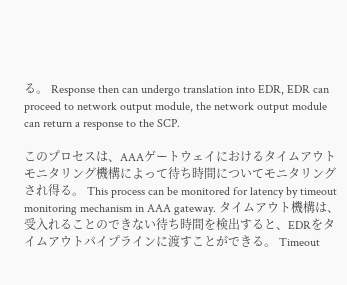る。 Response then can undergo translation into EDR, EDR can proceed to network output module, the network output module can return a response to the SCP.

このプロセスは、AAAゲートウェイにおけるタイムアウトモニタリング機構によって待ち時間についてモニタリングされ得る。 This process can be monitored for latency by timeout monitoring mechanism in AAA gateway. タイムアウト機構は、受入れることのできない待ち時間を検出すると、EDRをタイムアウトパイプラインに渡すことができる。 Timeout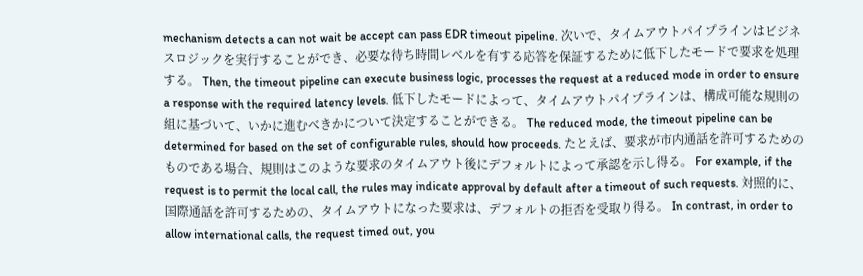mechanism detects a can not wait be accept can pass EDR timeout pipeline. 次いで、タイムアウトパイプラインはビジネスロジックを実行することができ、必要な待ち時間レベルを有する応答を保証するために低下したモードで要求を処理する。 Then, the timeout pipeline can execute business logic, processes the request at a reduced mode in order to ensure a response with the required latency levels. 低下したモードによって、タイムアウトパイプラインは、構成可能な規則の組に基づいて、いかに進むべきかについて決定することができる。 The reduced mode, the timeout pipeline can be determined for based on the set of configurable rules, should how proceeds. たとえば、要求が市内通話を許可するためのものである場合、規則はこのような要求のタイムアウト後にデフォルトによって承認を示し得る。 For example, if the request is to permit the local call, the rules may indicate approval by default after a timeout of such requests. 対照的に、国際通話を許可するための、タイムアウトになった要求は、デフォルトの拒否を受取り得る。 In contrast, in order to allow international calls, the request timed out, you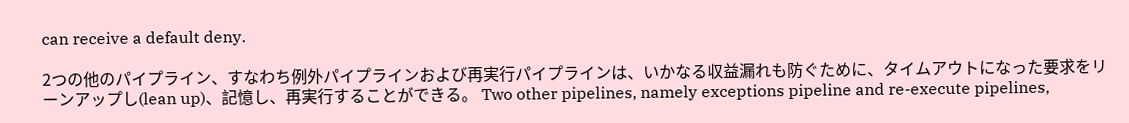can receive a default deny.

2つの他のパイプライン、すなわち例外パイプラインおよび再実行パイプラインは、いかなる収益漏れも防ぐために、タイムアウトになった要求をリーンアップし(lean up)、記憶し、再実行することができる。 Two other pipelines, namely exceptions pipeline and re-execute pipelines,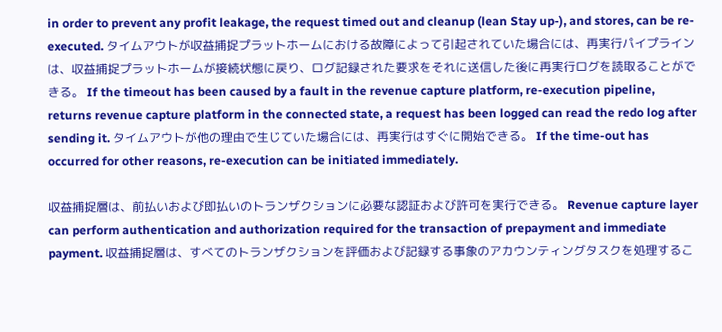in order to prevent any profit leakage, the request timed out and cleanup (lean Stay up-), and stores, can be re-executed. タイムアウトが収益捕捉プラットホームにおける故障によって引起されていた場合には、再実行パイプラインは、収益捕捉プラットホームが接続状態に戻り、ログ記録された要求をそれに送信した後に再実行ログを読取ることができる。 If the timeout has been caused by a fault in the revenue capture platform, re-execution pipeline, returns revenue capture platform in the connected state, a request has been logged can read the redo log after sending it. タイムアウトが他の理由で生じていた場合には、再実行はすぐに開始できる。 If the time-out has occurred for other reasons, re-execution can be initiated immediately.

収益捕捉層は、前払いおよび即払いのトランザクションに必要な認証および許可を実行できる。 Revenue capture layer can perform authentication and authorization required for the transaction of prepayment and immediate payment. 収益捕捉層は、すべてのトランザクションを評価および記録する事象のアカウンティングタスクを処理するこ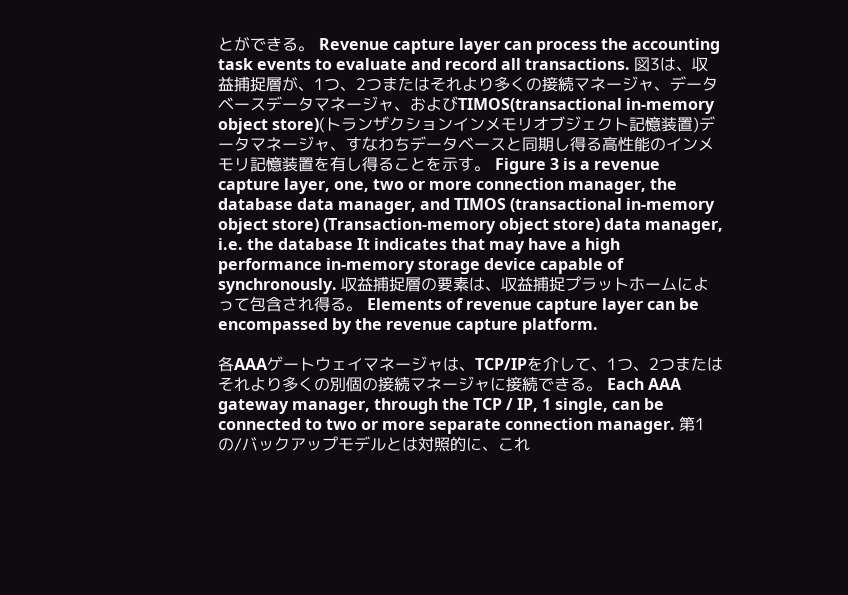とができる。 Revenue capture layer can process the accounting task events to evaluate and record all transactions. 図3は、収益捕捉層が、1つ、2つまたはそれより多くの接続マネージャ、データベースデータマネージャ、およびTIMOS(transactional in-memory object store)(トランザクションインメモリオブジェクト記憶装置)データマネージャ、すなわちデータベースと同期し得る高性能のインメモリ記憶装置を有し得ることを示す。 Figure 3 is a revenue capture layer, one, two or more connection manager, the database data manager, and TIMOS (transactional in-memory object store) (Transaction-memory object store) data manager, i.e. the database It indicates that may have a high performance in-memory storage device capable of synchronously. 収益捕捉層の要素は、収益捕捉プラットホームによって包含され得る。 Elements of revenue capture layer can be encompassed by the revenue capture platform.

各AAAゲートウェイマネージャは、TCP/IPを介して、1つ、2つまたはそれより多くの別個の接続マネージャに接続できる。 Each AAA gateway manager, through the TCP / IP, 1 single, can be connected to two or more separate connection manager. 第1の/バックアップモデルとは対照的に、これ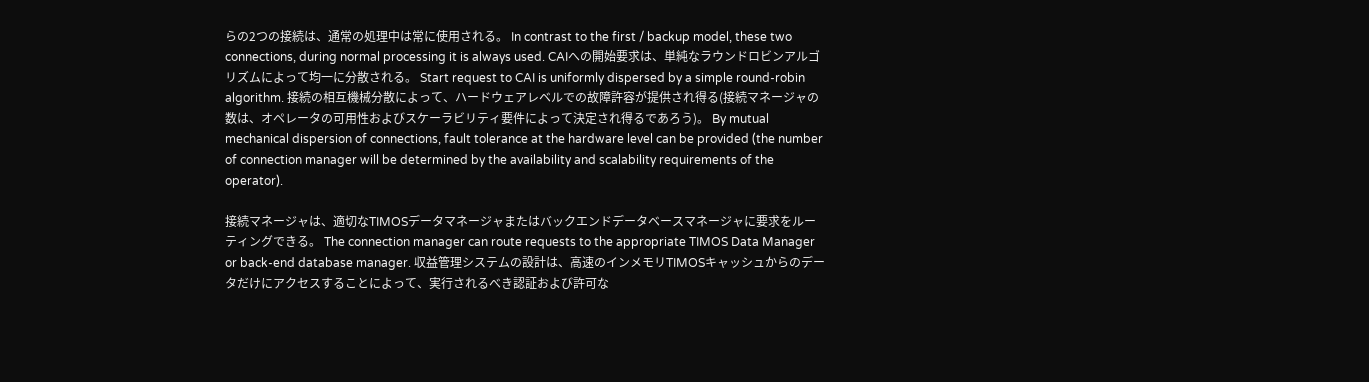らの2つの接続は、通常の処理中は常に使用される。 In contrast to the first / backup model, these two connections, during normal processing it is always used. CAIへの開始要求は、単純なラウンドロビンアルゴリズムによって均一に分散される。 Start request to CAI is uniformly dispersed by a simple round-robin algorithm. 接続の相互機械分散によって、ハードウェアレベルでの故障許容が提供され得る(接続マネージャの数は、オペレータの可用性およびスケーラビリティ要件によって決定され得るであろう)。 By mutual mechanical dispersion of connections, fault tolerance at the hardware level can be provided (the number of connection manager will be determined by the availability and scalability requirements of the operator).

接続マネージャは、適切なTIMOSデータマネージャまたはバックエンドデータベースマネージャに要求をルーティングできる。 The connection manager can route requests to the appropriate TIMOS Data Manager or back-end database manager. 収益管理システムの設計は、高速のインメモリTIMOSキャッシュからのデータだけにアクセスすることによって、実行されるべき認証および許可な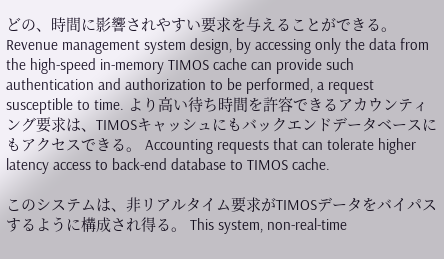どの、時間に影響されやすい要求を与えることができる。 Revenue management system design, by accessing only the data from the high-speed in-memory TIMOS cache can provide such authentication and authorization to be performed, a request susceptible to time. より高い待ち時間を許容できるアカウンティング要求は、TIMOSキャッシュにもバックエンドデータベースにもアクセスできる。 Accounting requests that can tolerate higher latency access to back-end database to TIMOS cache.

このシステムは、非リアルタイム要求がTIMOSデータをバイパスするように構成され得る。 This system, non-real-time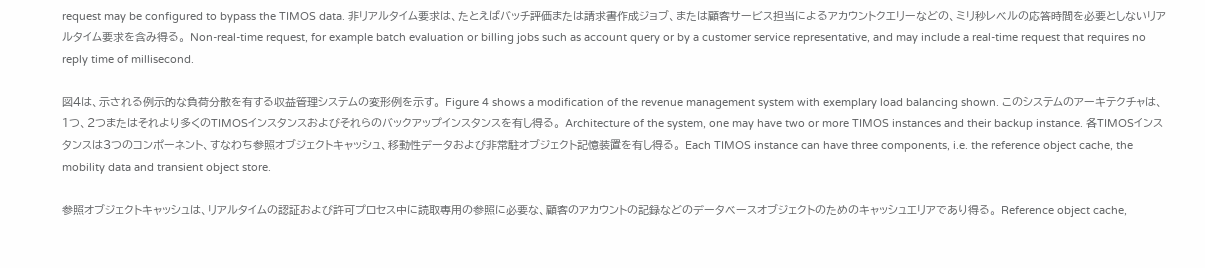request may be configured to bypass the TIMOS data. 非リアルタイム要求は、たとえばバッチ評価または請求書作成ジョブ、または顧客サービス担当によるアカウントクエリーなどの、ミリ秒レベルの応答時間を必要としないリアルタイム要求を含み得る。 Non-real-time request, for example batch evaluation or billing jobs such as account query or by a customer service representative, and may include a real-time request that requires no reply time of millisecond.

図4は、示される例示的な負荷分散を有する収益管理システムの変形例を示す。 Figure 4 shows a modification of the revenue management system with exemplary load balancing shown. このシステムのアーキテクチャは、1つ、2つまたはそれより多くのTIMOSインスタンスおよびそれらのバックアップインスタンスを有し得る。 Architecture of the system, one may have two or more TIMOS instances and their backup instance. 各TIMOSインスタンスは3つのコンポーネント、すなわち参照オブジェクトキャッシュ、移動性データおよび非常駐オブジェクト記憶装置を有し得る。 Each TIMOS instance can have three components, i.e. the reference object cache, the mobility data and transient object store.

参照オブジェクトキャッシュは、リアルタイムの認証および許可プロセス中に読取専用の参照に必要な、顧客のアカウントの記録などのデータベースオブジェクトのためのキャッシュエリアであり得る。 Reference object cache,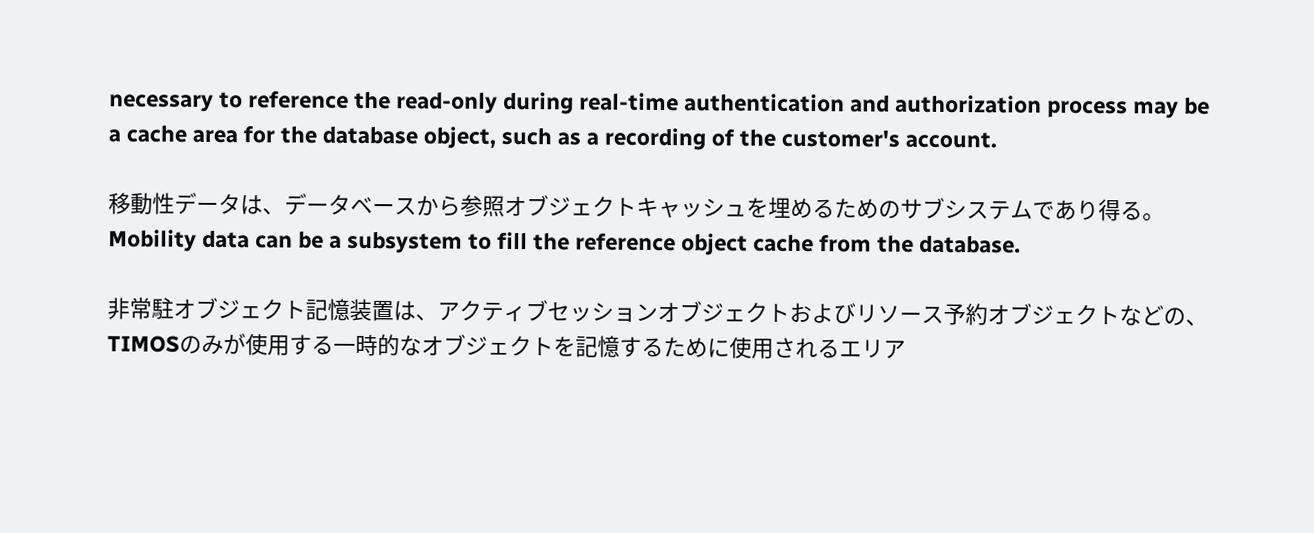necessary to reference the read-only during real-time authentication and authorization process may be a cache area for the database object, such as a recording of the customer's account.

移動性データは、データベースから参照オブジェクトキャッシュを埋めるためのサブシステムであり得る。 Mobility data can be a subsystem to fill the reference object cache from the database.

非常駐オブジェクト記憶装置は、アクティブセッションオブジェクトおよびリソース予約オブジェクトなどの、TIMOSのみが使用する一時的なオブジェクトを記憶するために使用されるエリア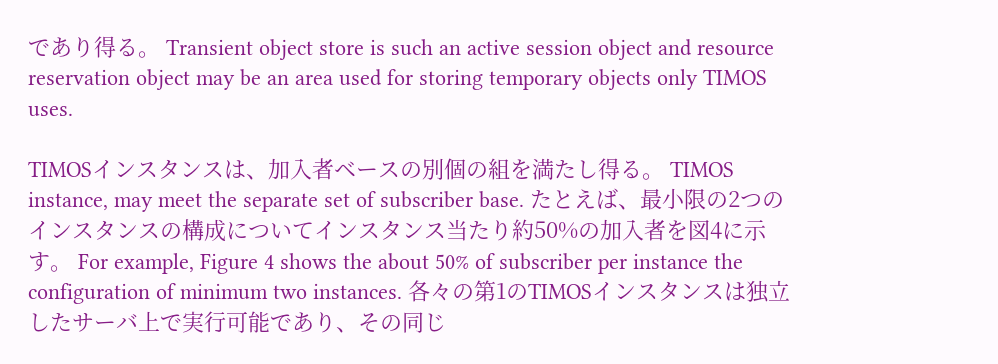であり得る。 Transient object store is such an active session object and resource reservation object may be an area used for storing temporary objects only TIMOS uses.

TIMOSインスタンスは、加入者ベースの別個の組を満たし得る。 TIMOS instance, may meet the separate set of subscriber base. たとえば、最小限の2つのインスタンスの構成についてインスタンス当たり約50%の加入者を図4に示す。 For example, Figure 4 shows the about 50% of subscriber per instance the configuration of minimum two instances. 各々の第1のTIMOSインスタンスは独立したサーバ上で実行可能であり、その同じ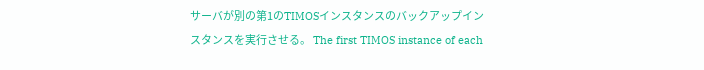サーバが別の第1のTIMOSインスタンスのバックアップインスタンスを実行させる。 The first TIMOS instance of each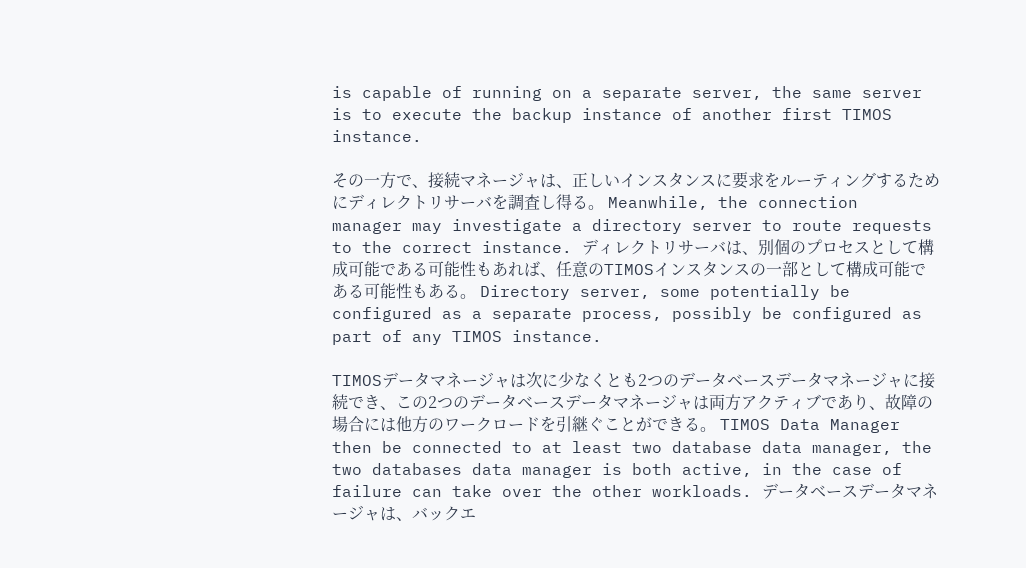is capable of running on a separate server, the same server is to execute the backup instance of another first TIMOS instance.

その一方で、接続マネージャは、正しいインスタンスに要求をルーティングするためにディレクトリサーバを調査し得る。 Meanwhile, the connection manager may investigate a directory server to route requests to the correct instance. ディレクトリサーバは、別個のプロセスとして構成可能である可能性もあれば、任意のTIMOSインスタンスの一部として構成可能である可能性もある。 Directory server, some potentially be configured as a separate process, possibly be configured as part of any TIMOS instance.

TIMOSデータマネージャは次に少なくとも2つのデータベースデータマネージャに接続でき、この2つのデータベースデータマネージャは両方アクティブであり、故障の場合には他方のワークロードを引継ぐことができる。 TIMOS Data Manager then be connected to at least two database data manager, the two databases data manager is both active, in the case of failure can take over the other workloads. データベースデータマネージャは、バックエ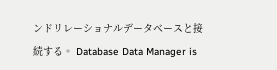ンドリレーショナルデータベースと接続する。 Database Data Manager is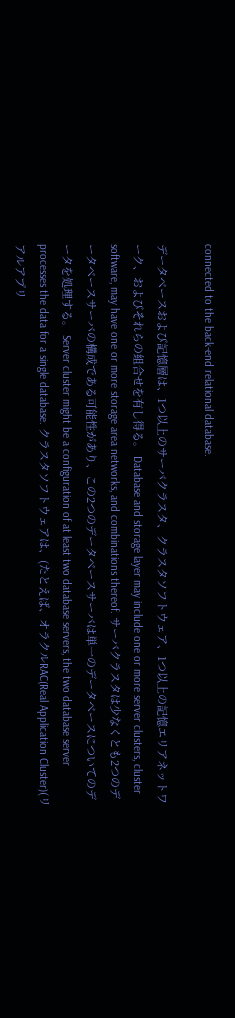connected to the back-end relational database.

データベースおよび記憶層は、1つ以上のサーバクラスタ、クラスタソフトウェア、1つ以上の記憶エリアネットワーク、およびそれらの組合せを有し得る。 Database and storage layer may include one or more server clusters, cluster software, may have one or more storage area networks, and combinations thereof. サーバクラスタは少なくとも2つのデータベースサーバの構成である可能性があり、この2つのデータベースサーバは単一のデータベースについてのデータを処理する。 Server cluster might be a configuration of at least two database servers, the two database server processes the data for a single database. クラスタソフトウェアは、(たとえば、オラクルRAC(Real Application Cluster)(リアルアプリ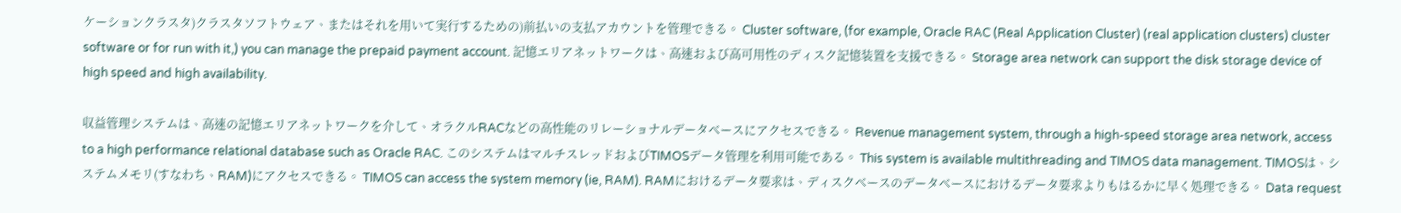ケーションクラスタ)クラスタソフトウェア、またはそれを用いて実行するための)前払いの支払アカウントを管理できる。 Cluster software, (for example, Oracle RAC (Real Application Cluster) (real application clusters) cluster software or for run with it,) you can manage the prepaid payment account. 記憶エリアネットワークは、高速および高可用性のディスク記憶装置を支援できる。 Storage area network can support the disk storage device of high speed and high availability.

収益管理システムは、高速の記憶エリアネットワークを介して、オラクルRACなどの高性能のリレーショナルデータベースにアクセスできる。 Revenue management system, through a high-speed storage area network, access to a high performance relational database such as Oracle RAC. このシステムはマルチスレッドおよびTIMOSデータ管理を利用可能である。 This system is available multithreading and TIMOS data management. TIMOSは、システムメモリ(すなわち、RAM)にアクセスできる。 TIMOS can access the system memory (ie, RAM). RAMにおけるデータ要求は、ディスクベースのデータベースにおけるデータ要求よりもはるかに早く処理できる。 Data request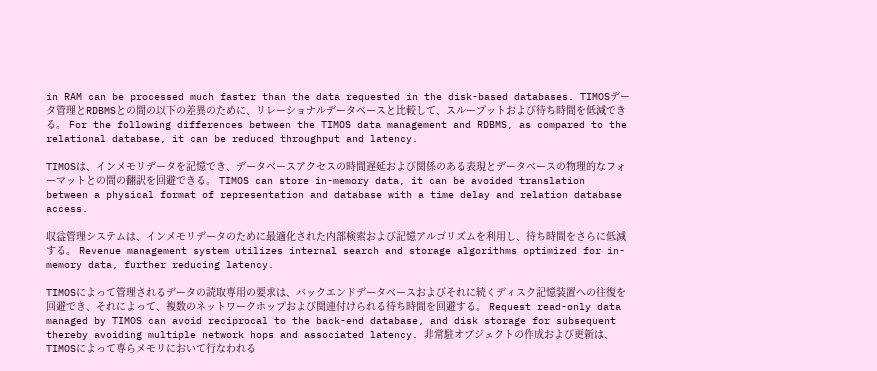in RAM can be processed much faster than the data requested in the disk-based databases. TIMOSデータ管理とRDBMSとの間の以下の差異のために、リレーショナルデータベースと比較して、スループットおよび待ち時間を低減できる。 For the following differences between the TIMOS data management and RDBMS, as compared to the relational database, it can be reduced throughput and latency.

TIMOSは、インメモリデータを記憶でき、データベースアクセスの時間遅延および関係のある表現とデータベースの物理的なフォーマットとの間の翻訳を回避できる。 TIMOS can store in-memory data, it can be avoided translation between a physical format of representation and database with a time delay and relation database access.

収益管理システムは、インメモリデータのために最適化された内部検索および記憶アルゴリズムを利用し、待ち時間をさらに低減する。 Revenue management system utilizes internal search and storage algorithms optimized for in-memory data, further reducing latency.

TIMOSによって管理されるデータの読取専用の要求は、バックエンドデータベースおよびそれに続くディスク記憶装置への往復を回避でき、それによって、複数のネットワークホップおよび関連付けられる待ち時間を回避する。 Request read-only data managed by TIMOS can avoid reciprocal to the back-end database, and disk storage for subsequent thereby avoiding multiple network hops and associated latency. 非常駐オブジェクトの作成および更新は、TIMOSによって専らメモリにおいて行なわれる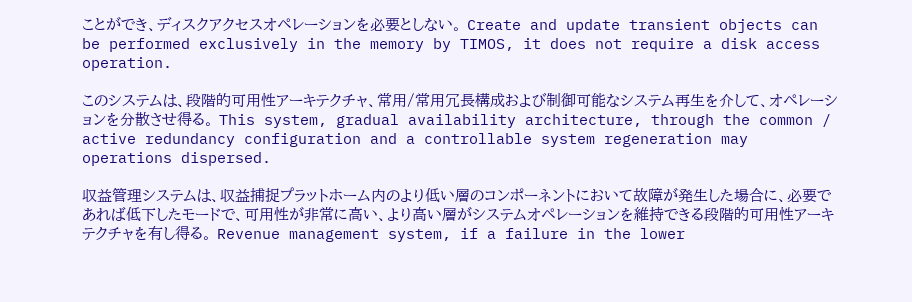ことができ、ディスクアクセスオペレーションを必要としない。 Create and update transient objects can be performed exclusively in the memory by TIMOS, it does not require a disk access operation.

このシステムは、段階的可用性アーキテクチャ、常用/常用冗長構成および制御可能なシステム再生を介して、オペレーションを分散させ得る。 This system, gradual availability architecture, through the common / active redundancy configuration and a controllable system regeneration may operations dispersed.

収益管理システムは、収益捕捉プラットホーム内のより低い層のコンポーネントにおいて故障が発生した場合に、必要であれば低下したモードで、可用性が非常に高い、より高い層がシステムオペレーションを維持できる段階的可用性アーキテクチャを有し得る。 Revenue management system, if a failure in the lower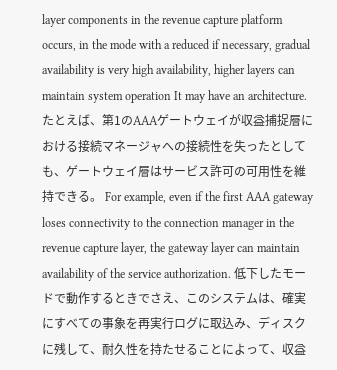layer components in the revenue capture platform occurs, in the mode with a reduced if necessary, gradual availability is very high availability, higher layers can maintain system operation It may have an architecture. たとえば、第1のAAAゲートウェイが収益捕捉層における接続マネージャへの接続性を失ったとしても、ゲートウェイ層はサービス許可の可用性を維持できる。 For example, even if the first AAA gateway loses connectivity to the connection manager in the revenue capture layer, the gateway layer can maintain availability of the service authorization. 低下したモードで動作するときでさえ、このシステムは、確実にすべての事象を再実行ログに取込み、ディスクに残して、耐久性を持たせることによって、収益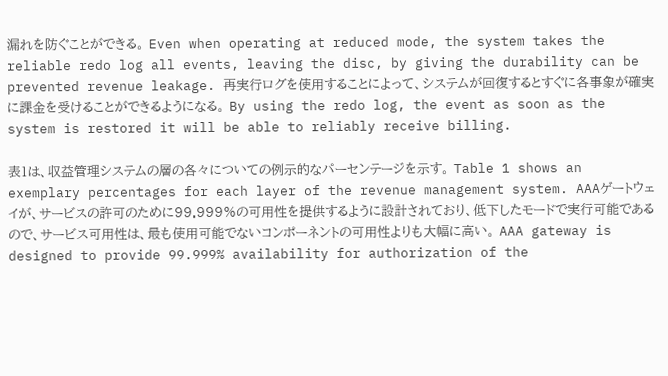漏れを防ぐことができる。 Even when operating at reduced mode, the system takes the reliable redo log all events, leaving the disc, by giving the durability can be prevented revenue leakage. 再実行ログを使用することによって、システムが回復するとすぐに各事象が確実に課金を受けることができるようになる。 By using the redo log, the event as soon as the system is restored it will be able to reliably receive billing.

表1は、収益管理システムの層の各々についての例示的なパーセンテージを示す。 Table 1 shows an exemplary percentages for each layer of the revenue management system. AAAゲートウェイが、サービスの許可のために99.999%の可用性を提供するように設計されており、低下したモードで実行可能であるので、サービス可用性は、最も使用可能でないコンポーネントの可用性よりも大幅に高い。 AAA gateway is designed to provide 99.999% availability for authorization of the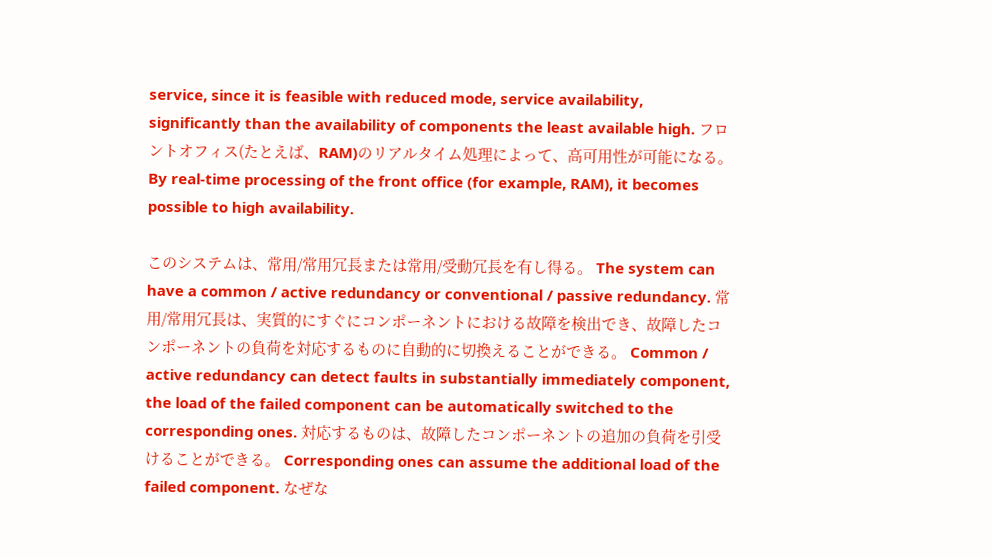service, since it is feasible with reduced mode, service availability, significantly than the availability of components the least available high. フロントオフィス(たとえば、RAM)のリアルタイム処理によって、高可用性が可能になる。 By real-time processing of the front office (for example, RAM), it becomes possible to high availability.

このシステムは、常用/常用冗長または常用/受動冗長を有し得る。 The system can have a common / active redundancy or conventional / passive redundancy. 常用/常用冗長は、実質的にすぐにコンポーネントにおける故障を検出でき、故障したコンポーネントの負荷を対応するものに自動的に切換えることができる。 Common / active redundancy can detect faults in substantially immediately component, the load of the failed component can be automatically switched to the corresponding ones. 対応するものは、故障したコンポーネントの追加の負荷を引受けることができる。 Corresponding ones can assume the additional load of the failed component. なぜな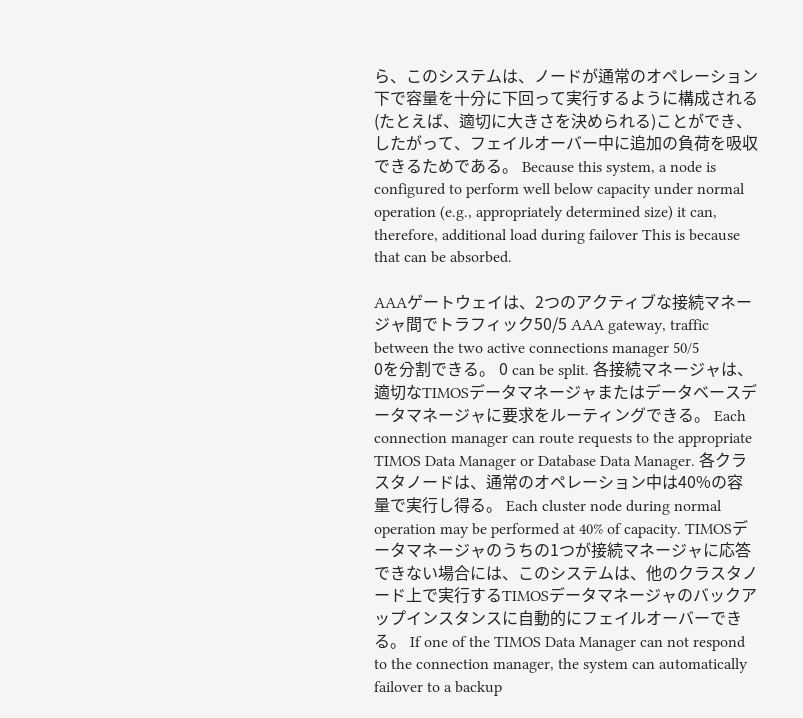ら、このシステムは、ノードが通常のオペレーション下で容量を十分に下回って実行するように構成される(たとえば、適切に大きさを決められる)ことができ、したがって、フェイルオーバー中に追加の負荷を吸収できるためである。 Because this system, a node is configured to perform well below capacity under normal operation (e.g., appropriately determined size) it can, therefore, additional load during failover This is because that can be absorbed.

AAAゲートウェイは、2つのアクティブな接続マネージャ間でトラフィック50/5 AAA gateway, traffic between the two active connections manager 50/5
0を分割できる。 0 can be split. 各接続マネージャは、適切なTIMOSデータマネージャまたはデータベースデータマネージャに要求をルーティングできる。 Each connection manager can route requests to the appropriate TIMOS Data Manager or Database Data Manager. 各クラスタノードは、通常のオペレーション中は40%の容量で実行し得る。 Each cluster node during normal operation may be performed at 40% of capacity. TIMOSデータマネージャのうちの1つが接続マネージャに応答できない場合には、このシステムは、他のクラスタノード上で実行するTIMOSデータマネージャのバックアップインスタンスに自動的にフェイルオーバーできる。 If one of the TIMOS Data Manager can not respond to the connection manager, the system can automatically failover to a backup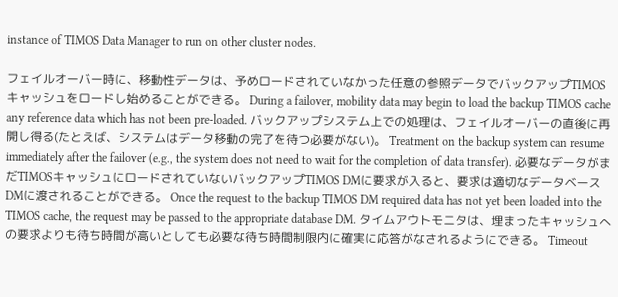instance of TIMOS Data Manager to run on other cluster nodes.

フェイルオーバー時に、移動性データは、予めロードされていなかった任意の参照データでバックアップTIMOSキャッシュをロードし始めることができる。 During a failover, mobility data may begin to load the backup TIMOS cache any reference data which has not been pre-loaded. バックアップシステム上での処理は、フェイルオーバーの直後に再開し得る(たとえば、システムはデータ移動の完了を待つ必要がない)。 Treatment on the backup system can resume immediately after the failover (e.g., the system does not need to wait for the completion of data transfer). 必要なデータがまだTIMOSキャッシュにロードされていないバックアップTIMOS DMに要求が入ると、要求は適切なデータベースDMに渡されることができる。 Once the request to the backup TIMOS DM required data has not yet been loaded into the TIMOS cache, the request may be passed to the appropriate database DM. タイムアウトモニタは、埋まったキャッシュへの要求よりも待ち時間が高いとしても必要な待ち時間制限内に確実に応答がなされるようにできる。 Timeout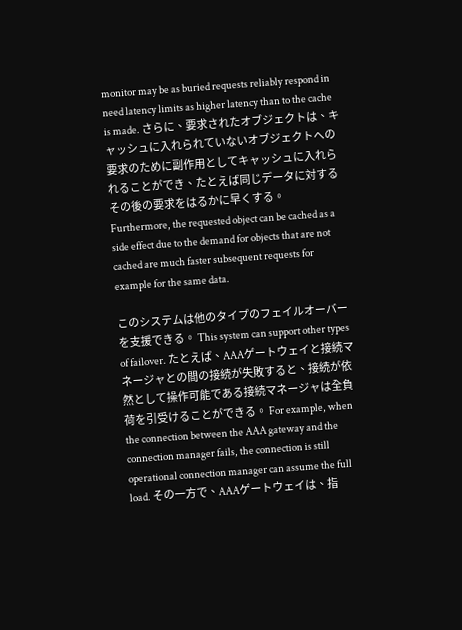monitor may be as buried requests reliably respond in need latency limits as higher latency than to the cache is made. さらに、要求されたオブジェクトは、キャッシュに入れられていないオブジェクトへの要求のために副作用としてキャッシュに入れられることができ、たとえば同じデータに対するその後の要求をはるかに早くする。 Furthermore, the requested object can be cached as a side effect due to the demand for objects that are not cached are much faster subsequent requests for example for the same data.

このシステムは他のタイプのフェイルオーバーを支援できる。 This system can support other types of failover. たとえば、AAAゲートウェイと接続マネージャとの間の接続が失敗すると、接続が依然として操作可能である接続マネージャは全負荷を引受けることができる。 For example, when the connection between the AAA gateway and the connection manager fails, the connection is still operational connection manager can assume the full load. その一方で、AAAゲートウェイは、指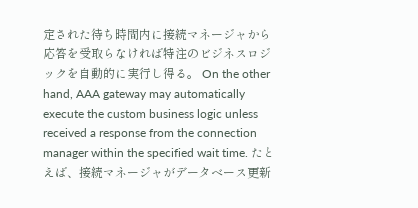定された待ち時間内に接続マネージャから応答を受取らなければ特注のビジネスロジックを自動的に実行し得る。 On the other hand, AAA gateway may automatically execute the custom business logic unless received a response from the connection manager within the specified wait time. たとえば、接続マネージャがデータベース更新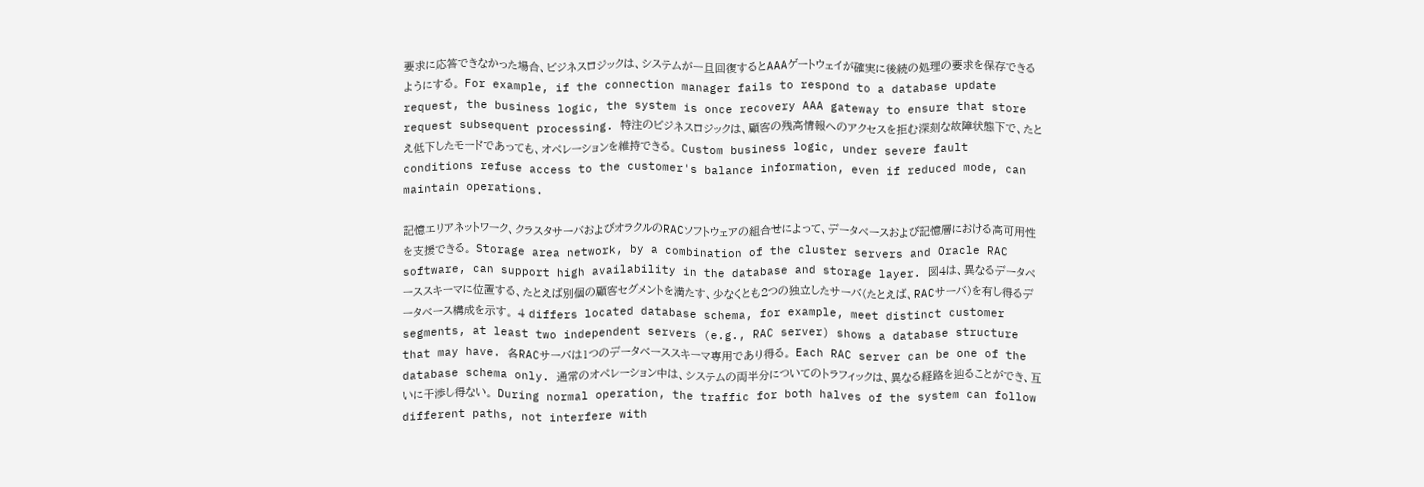要求に応答できなかった場合、ビジネスロジックは、システムが一旦回復するとAAAゲートウェイが確実に後続の処理の要求を保存できるようにする。 For example, if the connection manager fails to respond to a database update request, the business logic, the system is once recovery AAA gateway to ensure that store request subsequent processing. 特注のビジネスロジックは、顧客の残高情報へのアクセスを拒む深刻な故障状態下で、たとえ低下したモードであっても、オペレーションを維持できる。 Custom business logic, under severe fault conditions refuse access to the customer's balance information, even if reduced mode, can maintain operations.

記憶エリアネットワーク、クラスタサーバおよびオラクルのRACソフトウェアの組合せによって、データベースおよび記憶層における高可用性を支援できる。 Storage area network, by a combination of the cluster servers and Oracle RAC software, can support high availability in the database and storage layer. 図4は、異なるデータベーススキーマに位置する、たとえば別個の顧客セグメントを満たす、少なくとも2つの独立したサーバ(たとえば、RACサーバ)を有し得るデータベース構成を示す。 4 differs located database schema, for example, meet distinct customer segments, at least two independent servers (e.g., RAC server) shows a database structure that may have. 各RACサーバは1つのデータベーススキーマ専用であり得る。 Each RAC server can be one of the database schema only. 通常のオペレーション中は、システムの両半分についてのトラフィックは、異なる経路を辿ることができ、互いに干渉し得ない。 During normal operation, the traffic for both halves of the system can follow different paths, not interfere with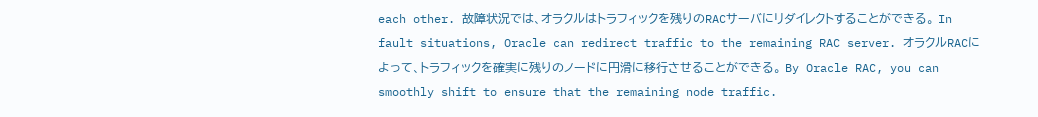each other. 故障状況では、オラクルはトラフィックを残りのRACサーバにリダイレクトすることができる。 In fault situations, Oracle can redirect traffic to the remaining RAC server. オラクルRACによって、トラフィックを確実に残りのノードに円滑に移行させることができる。 By Oracle RAC, you can smoothly shift to ensure that the remaining node traffic.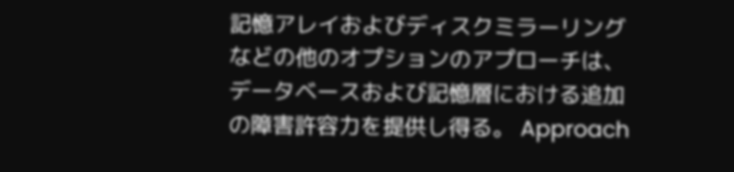記憶アレイおよびディスクミラーリングなどの他のオプションのアプローチは、データベースおよび記憶層における追加の障害許容力を提供し得る。 Approach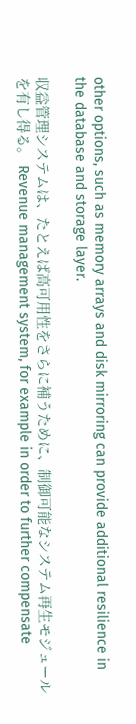other options, such as memory arrays and disk mirroring can provide additional resilience in the database and storage layer.

収益管理システムは、たとえば高可用性をさらに補うために、制御可能なシステム再生モジュールを有し得る。 Revenue management system, for example in order to further compensate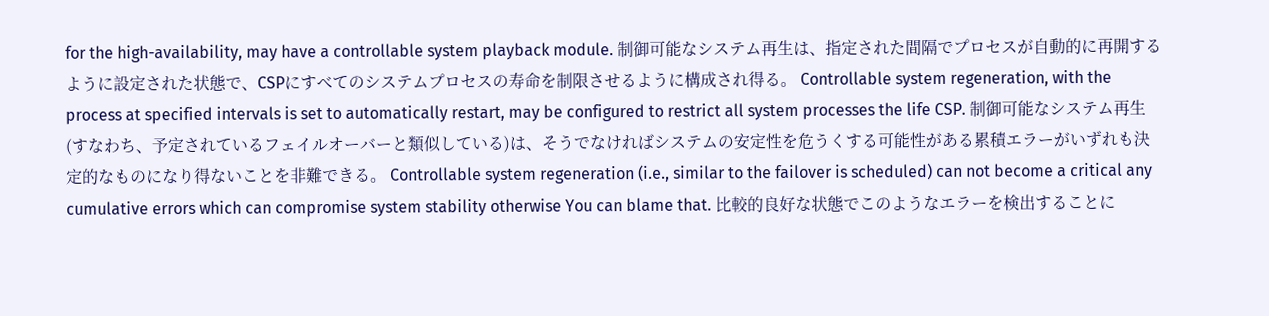for the high-availability, may have a controllable system playback module. 制御可能なシステム再生は、指定された間隔でプロセスが自動的に再開するように設定された状態で、CSPにすべてのシステムプロセスの寿命を制限させるように構成され得る。 Controllable system regeneration, with the process at specified intervals is set to automatically restart, may be configured to restrict all system processes the life CSP. 制御可能なシステム再生(すなわち、予定されているフェイルオーバーと類似している)は、そうでなければシステムの安定性を危うくする可能性がある累積エラーがいずれも決定的なものになり得ないことを非難できる。 Controllable system regeneration (i.e., similar to the failover is scheduled) can not become a critical any cumulative errors which can compromise system stability otherwise You can blame that. 比較的良好な状態でこのようなエラーを検出することに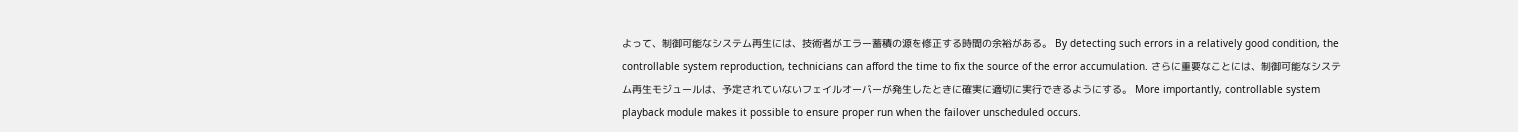よって、制御可能なシステム再生には、技術者がエラー蓄積の源を修正する時間の余裕がある。 By detecting such errors in a relatively good condition, the controllable system reproduction, technicians can afford the time to fix the source of the error accumulation. さらに重要なことには、制御可能なシステム再生モジュールは、予定されていないフェイルオーバーが発生したときに確実に適切に実行できるようにする。 More importantly, controllable system playback module makes it possible to ensure proper run when the failover unscheduled occurs.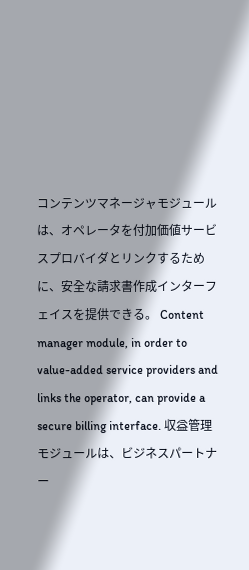コンテンツマネージャモジュールは、オペレータを付加価値サービスプロバイダとリンクするために、安全な請求書作成インターフェイスを提供できる。 Content manager module, in order to value-added service providers and links the operator, can provide a secure billing interface. 収益管理モジュールは、ビジネスパートナー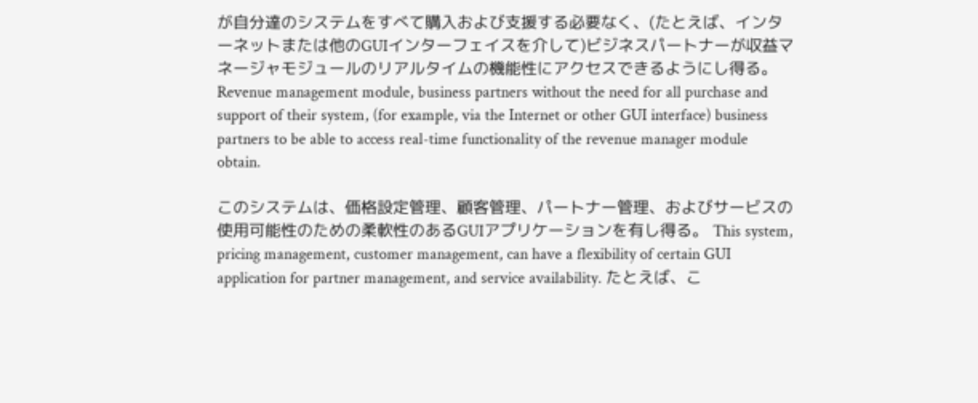が自分達のシステムをすべて購入および支援する必要なく、(たとえば、インターネットまたは他のGUIインターフェイスを介して)ビジネスパートナーが収益マネージャモジュールのリアルタイムの機能性にアクセスできるようにし得る。 Revenue management module, business partners without the need for all purchase and support of their system, (for example, via the Internet or other GUI interface) business partners to be able to access real-time functionality of the revenue manager module obtain.

このシステムは、価格設定管理、顧客管理、パートナー管理、およびサービスの使用可能性のための柔軟性のあるGUIアプリケーションを有し得る。 This system, pricing management, customer management, can have a flexibility of certain GUI application for partner management, and service availability. たとえば、こ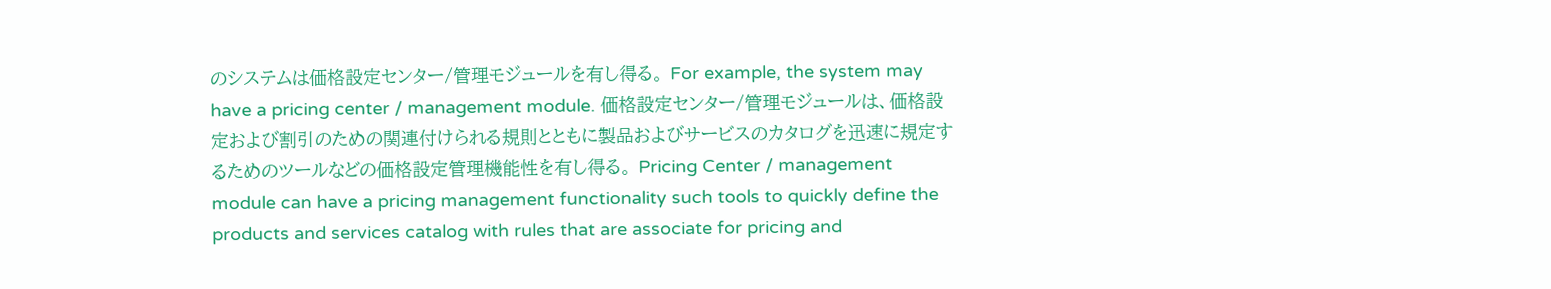のシステムは価格設定センター/管理モジュールを有し得る。 For example, the system may have a pricing center / management module. 価格設定センター/管理モジュールは、価格設定および割引のための関連付けられる規則とともに製品およびサービスのカタログを迅速に規定するためのツールなどの価格設定管理機能性を有し得る。 Pricing Center / management module can have a pricing management functionality such tools to quickly define the products and services catalog with rules that are associate for pricing and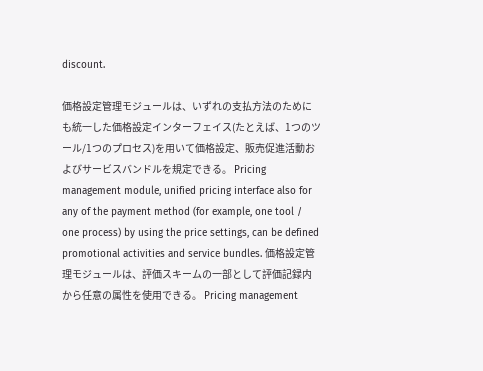discount.

価格設定管理モジュールは、いずれの支払方法のためにも統一した価格設定インターフェイス(たとえば、1つのツール/1つのプロセス)を用いて価格設定、販売促進活動およびサービスバンドルを規定できる。 Pricing management module, unified pricing interface also for any of the payment method (for example, one tool / one process) by using the price settings, can be defined promotional activities and service bundles. 価格設定管理モジュールは、評価スキームの一部として評価記録内から任意の属性を使用できる。 Pricing management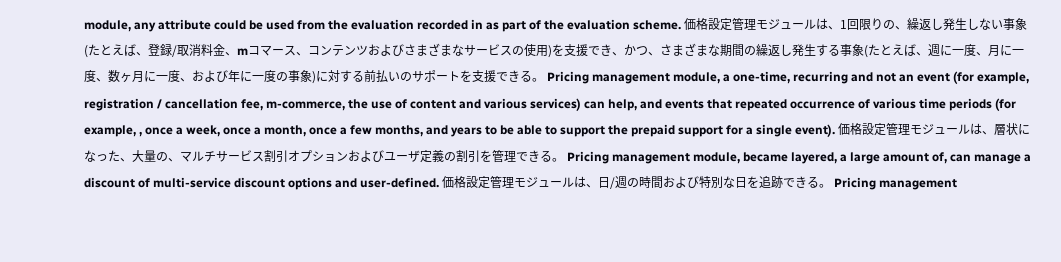module, any attribute could be used from the evaluation recorded in as part of the evaluation scheme. 価格設定管理モジュールは、1回限りの、繰返し発生しない事象(たとえば、登録/取消料金、mコマース、コンテンツおよびさまざまなサービスの使用)を支援でき、かつ、さまざまな期間の繰返し発生する事象(たとえば、週に一度、月に一度、数ヶ月に一度、および年に一度の事象)に対する前払いのサポートを支援できる。 Pricing management module, a one-time, recurring and not an event (for example, registration / cancellation fee, m-commerce, the use of content and various services) can help, and events that repeated occurrence of various time periods (for example, , once a week, once a month, once a few months, and years to be able to support the prepaid support for a single event). 価格設定管理モジュールは、層状になった、大量の、マルチサービス割引オプションおよびユーザ定義の割引を管理できる。 Pricing management module, became layered, a large amount of, can manage a discount of multi-service discount options and user-defined. 価格設定管理モジュールは、日/週の時間および特別な日を追跡できる。 Pricing management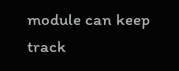module can keep track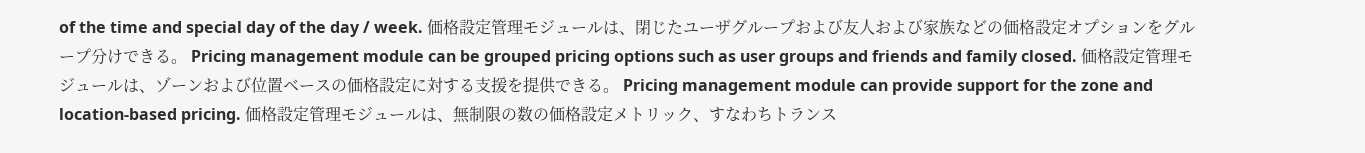of the time and special day of the day / week. 価格設定管理モジュールは、閉じたユーザグループおよび友人および家族などの価格設定オプションをグループ分けできる。 Pricing management module can be grouped pricing options such as user groups and friends and family closed. 価格設定管理モジュールは、ゾーンおよび位置ベースの価格設定に対する支援を提供できる。 Pricing management module can provide support for the zone and location-based pricing. 価格設定管理モジュールは、無制限の数の価格設定メトリック、すなわちトランス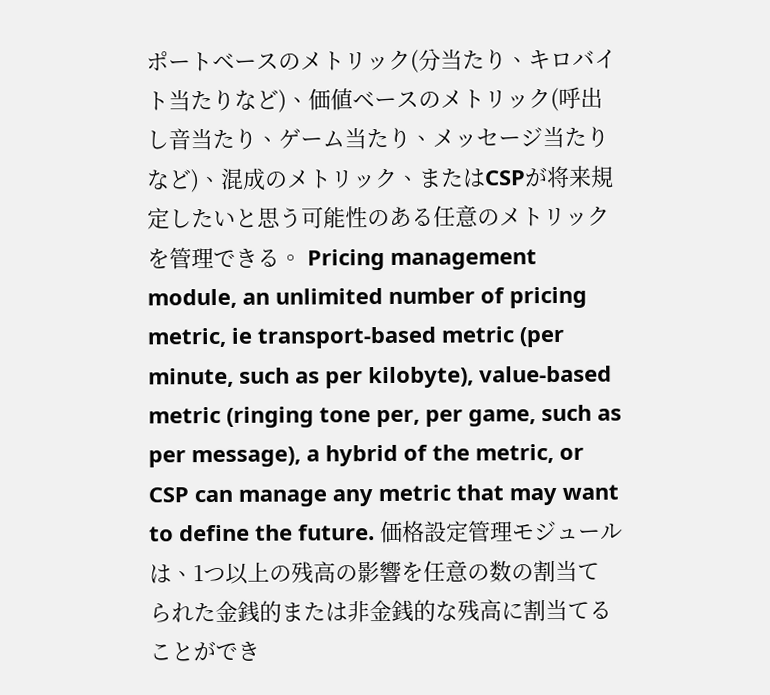ポートベースのメトリック(分当たり、キロバイト当たりなど)、価値ベースのメトリック(呼出し音当たり、ゲーム当たり、メッセージ当たりなど)、混成のメトリック、またはCSPが将来規定したいと思う可能性のある任意のメトリックを管理できる。 Pricing management module, an unlimited number of pricing metric, ie transport-based metric (per minute, such as per kilobyte), value-based metric (ringing tone per, per game, such as per message), a hybrid of the metric, or CSP can manage any metric that may want to define the future. 価格設定管理モジュールは、1つ以上の残高の影響を任意の数の割当てられた金銭的または非金銭的な残高に割当てることができ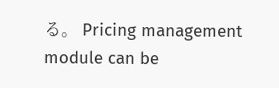る。 Pricing management module can be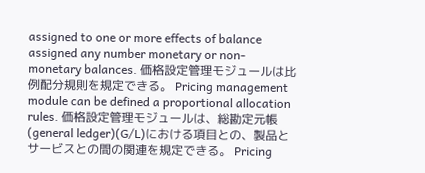assigned to one or more effects of balance assigned any number monetary or non-monetary balances. 価格設定管理モジュールは比例配分規則を規定できる。 Pricing management module can be defined a proportional allocation rules. 価格設定管理モジュールは、総勘定元帳(general ledger)(G/L)における項目との、製品とサービスとの間の関連を規定できる。 Pricing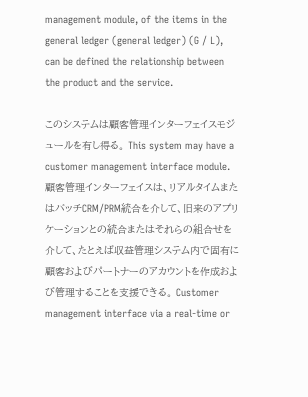management module, of the items in the general ledger (general ledger) (G / L), can be defined the relationship between the product and the service.

このシステムは顧客管理インターフェイスモジュールを有し得る。 This system may have a customer management interface module. 顧客管理インターフェイスは、リアルタイムまたはバッチCRM/PRM統合を介して、旧来のアプリケーションとの統合またはそれらの組合せを介して、たとえば収益管理システム内で固有に顧客およびパートナーのアカウントを作成および管理することを支援できる。 Customer management interface via a real-time or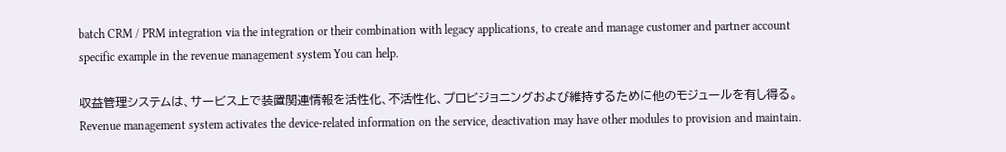batch CRM / PRM integration via the integration or their combination with legacy applications, to create and manage customer and partner account specific example in the revenue management system You can help.

収益管理システムは、サービス上で装置関連情報を活性化、不活性化、プロビジョニングおよび維持するために他のモジュールを有し得る。 Revenue management system activates the device-related information on the service, deactivation may have other modules to provision and maintain.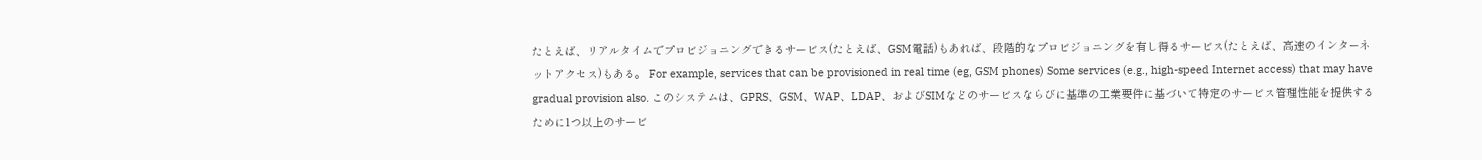たとえば、リアルタイムでプロビジョニングできるサービス(たとえば、GSM電話)もあれば、段階的なプロビジョニングを有し得るサービス(たとえば、高速のインターネットアクセス)もある。 For example, services that can be provisioned in real time (eg, GSM phones) Some services (e.g., high-speed Internet access) that may have gradual provision also. このシステムは、GPRS、GSM、WAP、LDAP、およびSIMなどのサービスならびに基準の工業要件に基づいて特定のサービス管理性能を提供するために1つ以上のサービ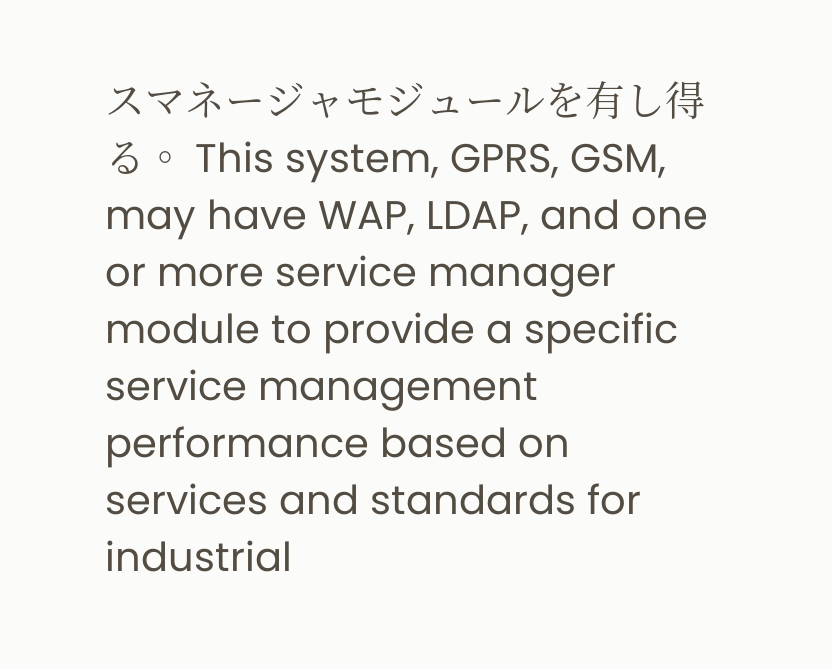スマネージャモジュールを有し得る。 This system, GPRS, GSM, may have WAP, LDAP, and one or more service manager module to provide a specific service management performance based on services and standards for industrial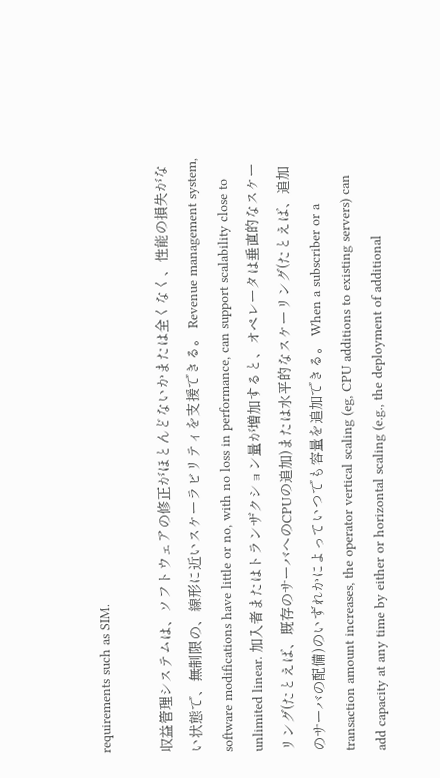requirements such as SIM.

収益管理システムは、ソフトウェアの修正がほとんどないかまたは全くなく、性能の損失がない状態で、無制限の、線形に近いスケーラビリティを支援できる。 Revenue management system, software modifications have little or no, with no loss in performance, can support scalability close to unlimited linear. 加入者またはトランザクション量が増加すると、オペレータは垂直的なスケーリング(たとえば、既存のサーバへのCPUの追加)または水平的なスケーリング(たとえば、追加のサーバの配備)のいずれかによっていつでも容量を追加できる。 When a subscriber or a transaction amount increases, the operator vertical scaling (eg, CPU additions to existing servers) can add capacity at any time by either or horizontal scaling (e.g., the deployment of additional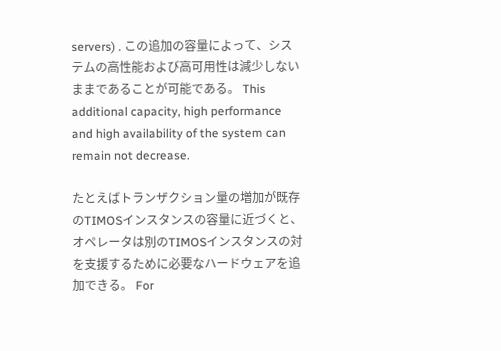servers) . この追加の容量によって、システムの高性能および高可用性は減少しないままであることが可能である。 This additional capacity, high performance and high availability of the system can remain not decrease.

たとえばトランザクション量の増加が既存のTIMOSインスタンスの容量に近づくと、オペレータは別のTIMOSインスタンスの対を支援するために必要なハードウェアを追加できる。 For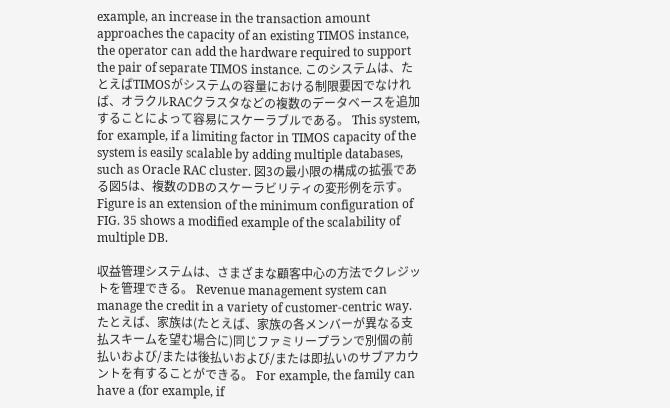example, an increase in the transaction amount approaches the capacity of an existing TIMOS instance, the operator can add the hardware required to support the pair of separate TIMOS instance. このシステムは、たとえばTIMOSがシステムの容量における制限要因でなければ、オラクルRACクラスタなどの複数のデータベースを追加することによって容易にスケーラブルである。 This system, for example, if a limiting factor in TIMOS capacity of the system is easily scalable by adding multiple databases, such as Oracle RAC cluster. 図3の最小限の構成の拡張である図5は、複数のDBのスケーラビリティの変形例を示す。 Figure is an extension of the minimum configuration of FIG. 35 shows a modified example of the scalability of multiple DB.

収益管理システムは、さまざまな顧客中心の方法でクレジットを管理できる。 Revenue management system can manage the credit in a variety of customer-centric way. たとえば、家族は(たとえば、家族の各メンバーが異なる支払スキームを望む場合に)同じファミリープランで別個の前払いおよび/または後払いおよび/または即払いのサブアカウントを有することができる。 For example, the family can have a (for example, if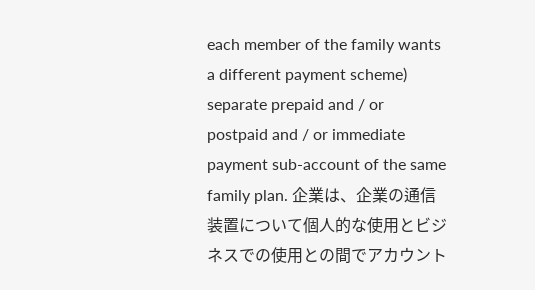each member of the family wants a different payment scheme) separate prepaid and / or postpaid and / or immediate payment sub-account of the same family plan. 企業は、企業の通信装置について個人的な使用とビジネスでの使用との間でアカウント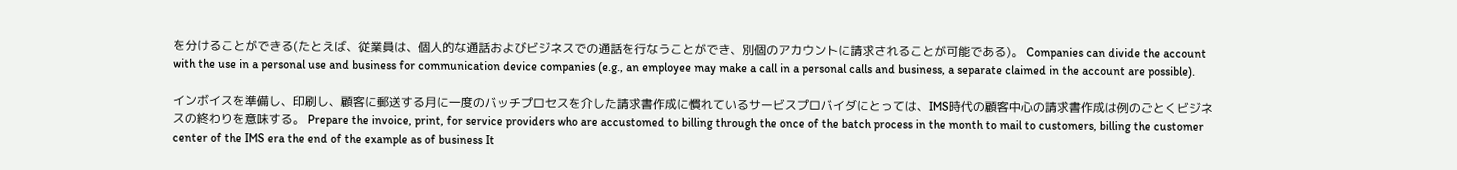を分けることができる(たとえば、従業員は、個人的な通話およびビジネスでの通話を行なうことができ、別個のアカウントに請求されることが可能である)。 Companies can divide the account with the use in a personal use and business for communication device companies (e.g., an employee may make a call in a personal calls and business, a separate claimed in the account are possible).

インボイスを準備し、印刷し、顧客に郵送する月に一度のバッチプロセスを介した請求書作成に慣れているサービスプロバイダにとっては、IMS時代の顧客中心の請求書作成は例のごとくビジネスの終わりを意味する。 Prepare the invoice, print, for service providers who are accustomed to billing through the once of the batch process in the month to mail to customers, billing the customer center of the IMS era the end of the example as of business It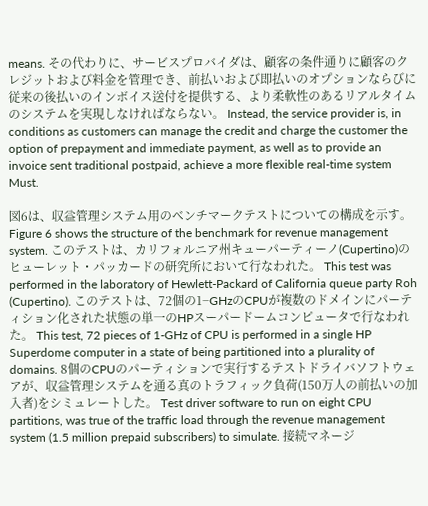means. その代わりに、サービスプロバイダは、顧客の条件通りに顧客のクレジットおよび料金を管理でき、前払いおよび即払いのオプションならびに従来の後払いのインボイス送付を提供する、より柔軟性のあるリアルタイムのシステムを実現しなければならない。 Instead, the service provider is, in conditions as customers can manage the credit and charge the customer the option of prepayment and immediate payment, as well as to provide an invoice sent traditional postpaid, achieve a more flexible real-time system Must.

図6は、収益管理システム用のベンチマークテストについての構成を示す。 Figure 6 shows the structure of the benchmark for revenue management system. このテストは、カリフォルニア州キューパーティーノ(Cupertino)のヒューレット・パッカードの研究所において行なわれた。 This test was performed in the laboratory of Hewlett-Packard of California queue party Roh (Cupertino). このテストは、72個の1−GHzのCPUが複数のドメインにパーティション化された状態の単一のHPスーパードームコンピュータで行なわれた。 This test, 72 pieces of 1-GHz of CPU is performed in a single HP Superdome computer in a state of being partitioned into a plurality of domains. 8個のCPUのパーティションで実行するテストドライバソフトウェアが、収益管理システムを通る真のトラフィック負荷(150万人の前払いの加入者)をシミュレートした。 Test driver software to run on eight CPU partitions, was true of the traffic load through the revenue management system (1.5 million prepaid subscribers) to simulate. 接続マネージ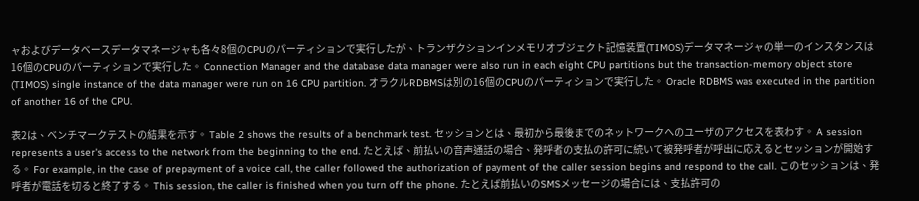ャおよびデータベースデータマネージャも各々8個のCPUのパーティションで実行したが、トランザクションインメモリオブジェクト記憶装置(TIMOS)データマネージャの単一のインスタンスは16個のCPUのパーティションで実行した。 Connection Manager and the database data manager were also run in each eight CPU partitions but the transaction-memory object store (TIMOS) single instance of the data manager were run on 16 CPU partition. オラクルRDBMSは別の16個のCPUのパーティションで実行した。 Oracle RDBMS was executed in the partition of another 16 of the CPU.

表2は、ベンチマークテストの結果を示す。 Table 2 shows the results of a benchmark test. セッションとは、最初から最後までのネットワークへのユーザのアクセスを表わす。 A session represents a user's access to the network from the beginning to the end. たとえば、前払いの音声通話の場合、発呼者の支払の許可に続いて被発呼者が呼出に応えるとセッションが開始する。 For example, in the case of prepayment of a voice call, the caller followed the authorization of payment of the caller session begins and respond to the call. このセッションは、発呼者が電話を切ると終了する。 This session, the caller is finished when you turn off the phone. たとえば前払いのSMSメッセージの場合には、支払許可の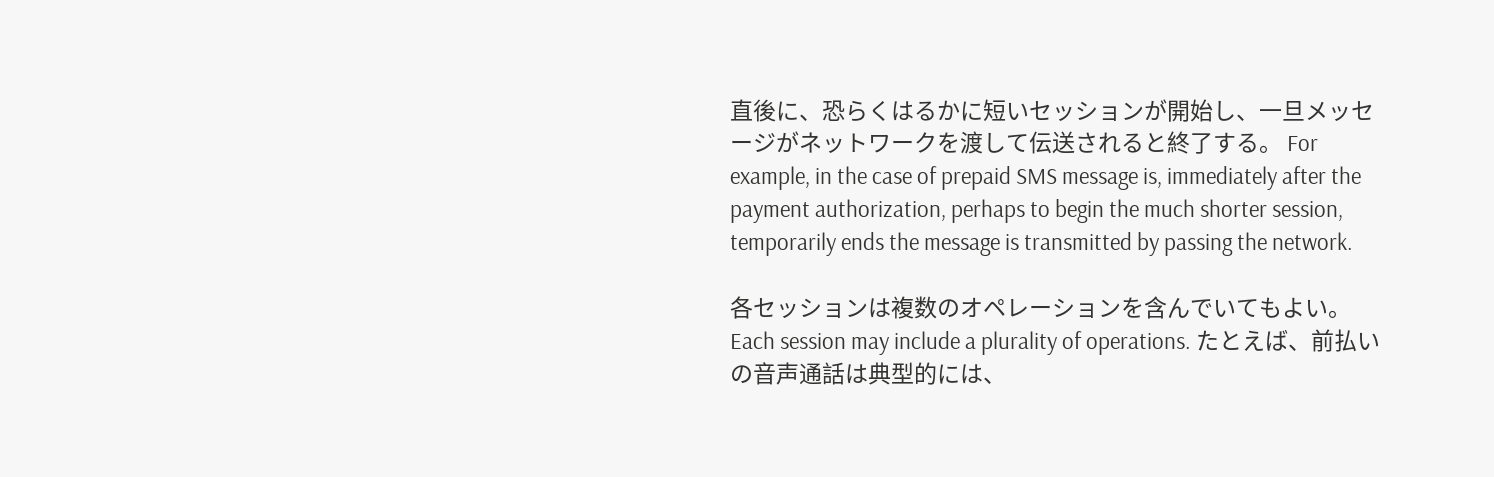直後に、恐らくはるかに短いセッションが開始し、一旦メッセージがネットワークを渡して伝送されると終了する。 For example, in the case of prepaid SMS message is, immediately after the payment authorization, perhaps to begin the much shorter session, temporarily ends the message is transmitted by passing the network.

各セッションは複数のオペレーションを含んでいてもよい。 Each session may include a plurality of operations. たとえば、前払いの音声通話は典型的には、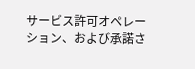サービス許可オペレーション、および承諾さ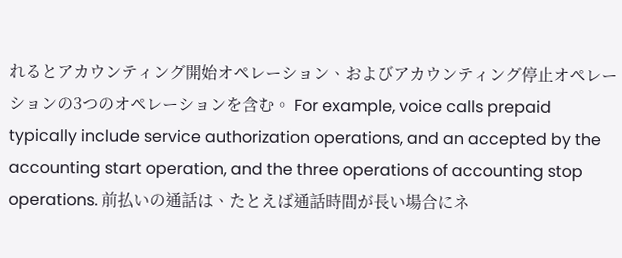れるとアカウンティング開始オペレーション、およびアカウンティング停止オペレーションの3つのオペレーションを含む。 For example, voice calls prepaid typically include service authorization operations, and an accepted by the accounting start operation, and the three operations of accounting stop operations. 前払いの通話は、たとえば通話時間が長い場合にネ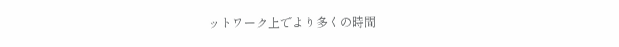ットワーク上でより多くの時間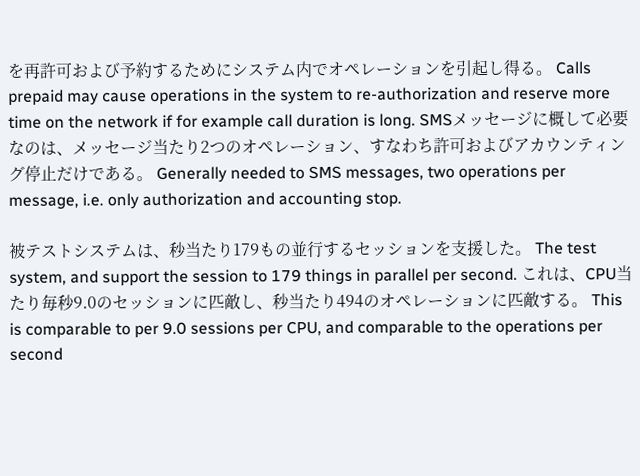を再許可および予約するためにシステム内でオペレーションを引起し得る。 Calls prepaid may cause operations in the system to re-authorization and reserve more time on the network if for example call duration is long. SMSメッセージに概して必要なのは、メッセージ当たり2つのオペレーション、すなわち許可およびアカウンティング停止だけである。 Generally needed to SMS messages, two operations per message, i.e. only authorization and accounting stop.

被テストシステムは、秒当たり179もの並行するセッションを支援した。 The test system, and support the session to 179 things in parallel per second. これは、CPU当たり毎秒9.0のセッションに匹敵し、秒当たり494のオペレーションに匹敵する。 This is comparable to per 9.0 sessions per CPU, and comparable to the operations per second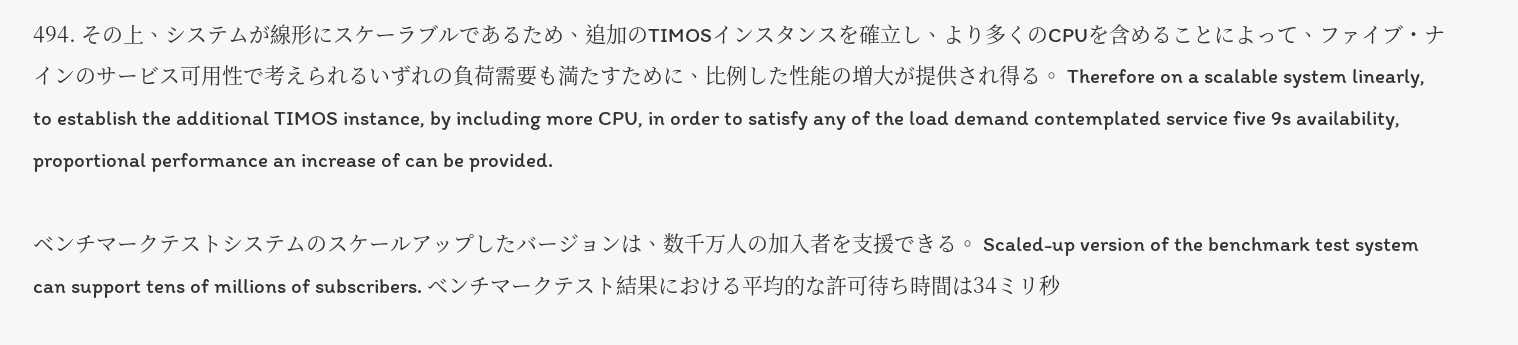494. その上、システムが線形にスケーラブルであるため、追加のTIMOSインスタンスを確立し、より多くのCPUを含めることによって、ファイブ・ナインのサービス可用性で考えられるいずれの負荷需要も満たすために、比例した性能の増大が提供され得る。 Therefore on a scalable system linearly, to establish the additional TIMOS instance, by including more CPU, in order to satisfy any of the load demand contemplated service five 9s availability, proportional performance an increase of can be provided.

ベンチマークテストシステムのスケールアップしたバージョンは、数千万人の加入者を支援できる。 Scaled-up version of the benchmark test system can support tens of millions of subscribers. ベンチマークテスト結果における平均的な許可待ち時間は34ミリ秒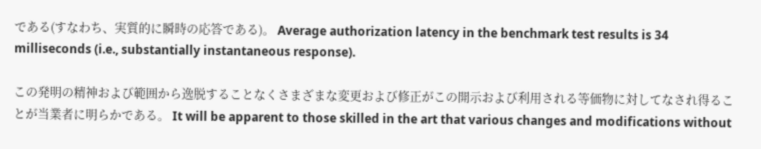である(すなわち、実質的に瞬時の応答である)。 Average authorization latency in the benchmark test results is 34 milliseconds (i.e., substantially instantaneous response).

この発明の精神および範囲から逸脱することなくさまざまな変更および修正がこの開示および利用される等価物に対してなされ得ることが当業者に明らかである。 It will be apparent to those skilled in the art that various changes and modifications without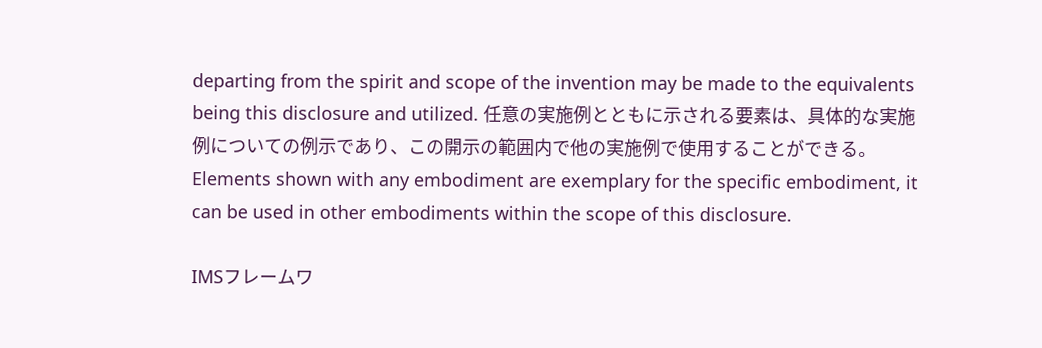departing from the spirit and scope of the invention may be made to the equivalents being this disclosure and utilized. 任意の実施例とともに示される要素は、具体的な実施例についての例示であり、この開示の範囲内で他の実施例で使用することができる。 Elements shown with any embodiment are exemplary for the specific embodiment, it can be used in other embodiments within the scope of this disclosure.

IMSフレームワ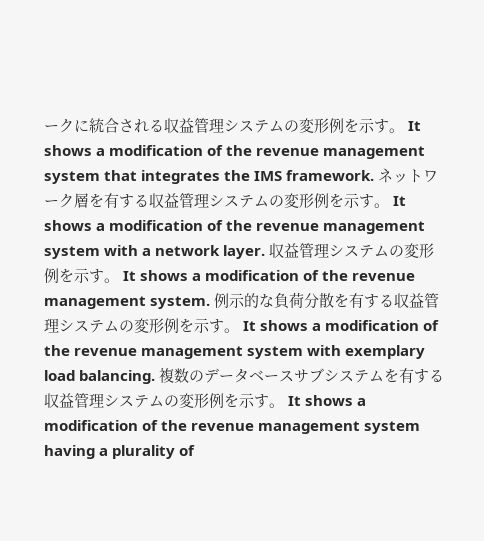ークに統合される収益管理システムの変形例を示す。 It shows a modification of the revenue management system that integrates the IMS framework. ネットワーク層を有する収益管理システムの変形例を示す。 It shows a modification of the revenue management system with a network layer. 収益管理システムの変形例を示す。 It shows a modification of the revenue management system. 例示的な負荷分散を有する収益管理システムの変形例を示す。 It shows a modification of the revenue management system with exemplary load balancing. 複数のデータベースサブシステムを有する収益管理システムの変形例を示す。 It shows a modification of the revenue management system having a plurality of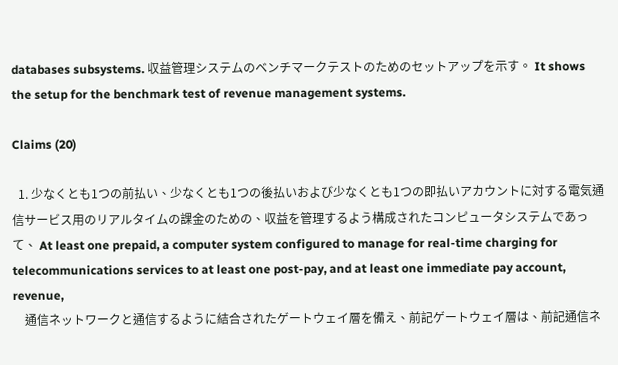databases subsystems. 収益管理システムのベンチマークテストのためのセットアップを示す。 It shows the setup for the benchmark test of revenue management systems.

Claims (20)

  1. 少なくとも1つの前払い、少なくとも1つの後払いおよび少なくとも1つの即払いアカウントに対する電気通信サービス用のリアルタイムの課金のための、収益を管理するよう構成されたコンピュータシステムであって、 At least one prepaid, a computer system configured to manage for real-time charging for telecommunications services to at least one post-pay, and at least one immediate pay account, revenue,
    通信ネットワークと通信するように結合されたゲートウェイ層を備え、前記ゲートウェイ層は、前記通信ネ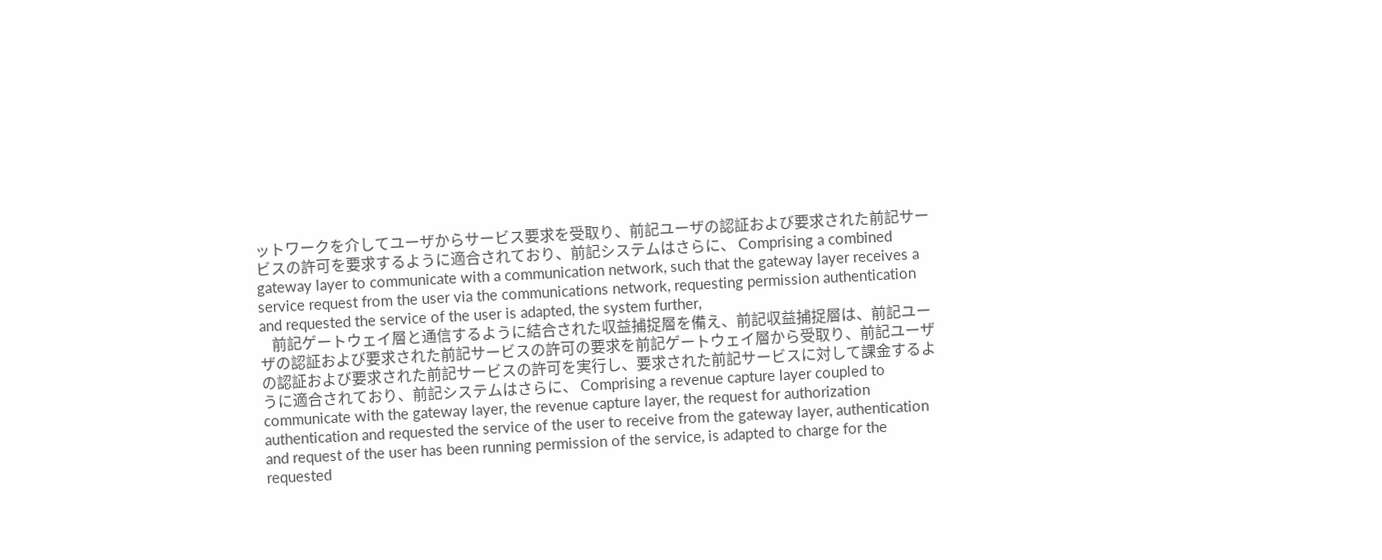ットワークを介してユーザからサービス要求を受取り、前記ユーザの認証および要求された前記サービスの許可を要求するように適合されており、前記システムはさらに、 Comprising a combined gateway layer to communicate with a communication network, such that the gateway layer receives a service request from the user via the communications network, requesting permission authentication and requested the service of the user is adapted, the system further,
    前記ゲートウェイ層と通信するように結合された収益捕捉層を備え、前記収益捕捉層は、前記ユーザの認証および要求された前記サービスの許可の要求を前記ゲートウェイ層から受取り、前記ユーザの認証および要求された前記サービスの許可を実行し、要求された前記サービスに対して課金するように適合されており、前記システムはさらに、 Comprising a revenue capture layer coupled to communicate with the gateway layer, the revenue capture layer, the request for authorization authentication and requested the service of the user to receive from the gateway layer, authentication and request of the user has been running permission of the service, is adapted to charge for the requested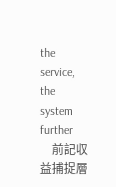the service, the system further
    前記収益捕捉層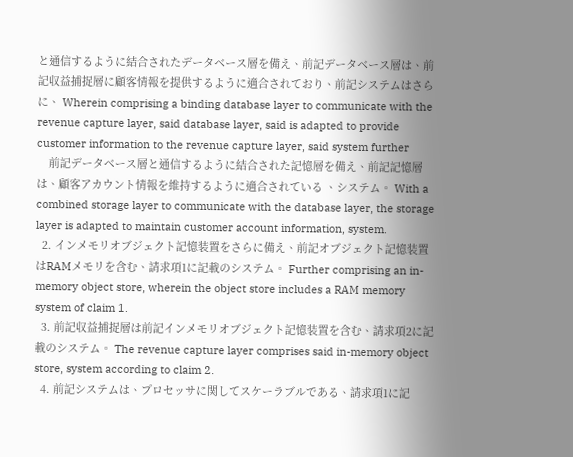と通信するように結合されたデータベース層を備え、前記データベース層は、前記収益捕捉層に顧客情報を提供するように適合されており、前記システムはさらに、 Wherein comprising a binding database layer to communicate with the revenue capture layer, said database layer, said is adapted to provide customer information to the revenue capture layer, said system further
    前記データベース層と通信するように結合された記憶層を備え、前記記憶層は、顧客アカウント情報を維持するように適合されている 、システム。 With a combined storage layer to communicate with the database layer, the storage layer is adapted to maintain customer account information, system.
  2. インメモリオブジェクト記憶装置をさらに備え、前記オブジェクト記憶装置はRAMメモリを含む、請求項1に記載のシステム。 Further comprising an in-memory object store, wherein the object store includes a RAM memory system of claim 1.
  3. 前記収益捕捉層は前記インメモリオブジェクト記憶装置を含む、請求項2に記載のシステム。 The revenue capture layer comprises said in-memory object store, system according to claim 2.
  4. 前記システムは、プロセッサに関してスケーラブルである、請求項1に記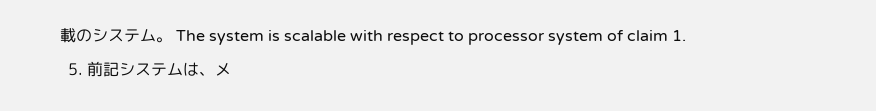載のシステム。 The system is scalable with respect to processor system of claim 1.
  5. 前記システムは、メ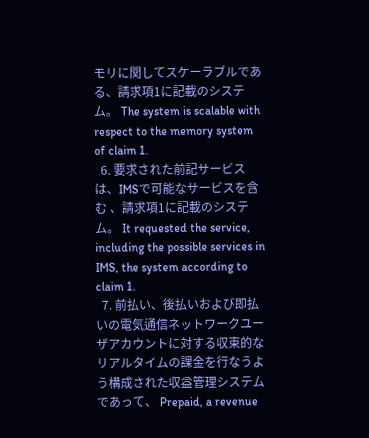モリに関してスケーラブルである、請求項1に記載のシステム。 The system is scalable with respect to the memory system of claim 1.
  6. 要求された前記サービスは、IMSで可能なサービスを含む 、請求項1に記載のシステム。 It requested the service, including the possible services in IMS, the system according to claim 1.
  7. 前払い、後払いおよび即払いの電気通信ネットワークユーザアカウントに対する収束的なリアルタイムの課金を行なうよう構成された収益管理システムであって、 Prepaid, a revenue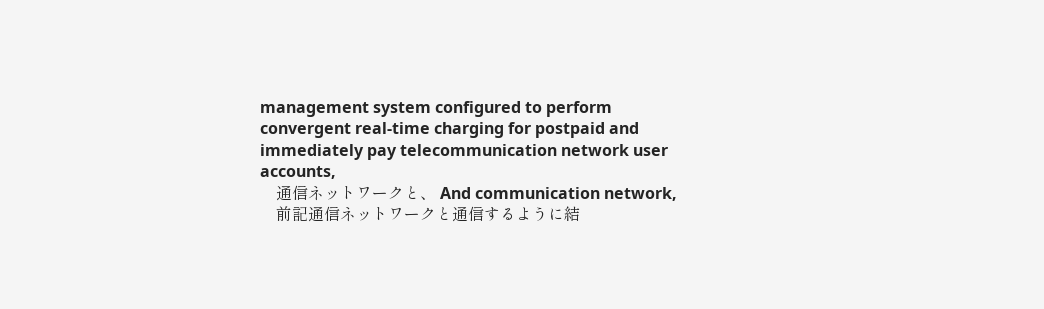management system configured to perform convergent real-time charging for postpaid and immediately pay telecommunication network user accounts,
    通信ネットワークと、 And communication network,
    前記通信ネットワークと通信するように結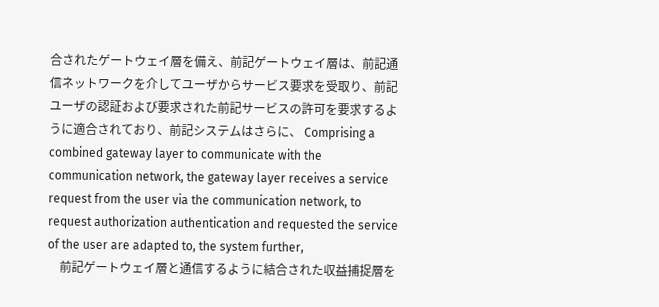合されたゲートウェイ層を備え、前記ゲートウェイ層は、前記通信ネットワークを介してユーザからサービス要求を受取り、前記ユーザの認証および要求された前記サービスの許可を要求するように適合されており、前記システムはさらに、 Comprising a combined gateway layer to communicate with the communication network, the gateway layer receives a service request from the user via the communication network, to request authorization authentication and requested the service of the user are adapted to, the system further,
    前記ゲートウェイ層と通信するように結合された収益捕捉層を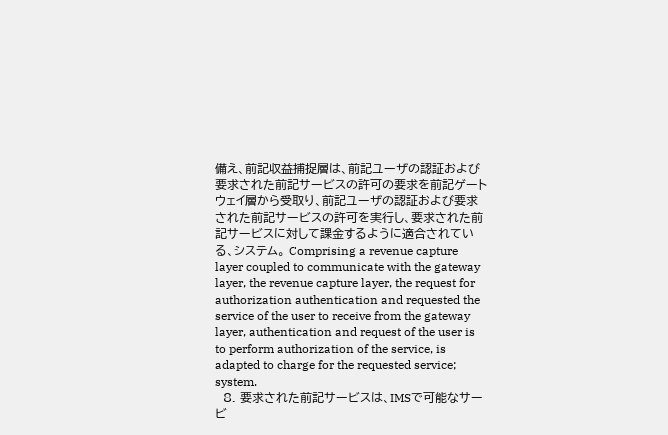備え、前記収益捕捉層は、前記ユーザの認証および要求された前記サービスの許可の要求を前記ゲートウェイ層から受取り、前記ユーザの認証および要求された前記サービスの許可を実行し、要求された前記サービスに対して課金するように適合されている、システム。 Comprising a revenue capture layer coupled to communicate with the gateway layer, the revenue capture layer, the request for authorization authentication and requested the service of the user to receive from the gateway layer, authentication and request of the user is to perform authorization of the service, is adapted to charge for the requested service; system.
  8. 要求された前記サービスは、IMSで可能なサービ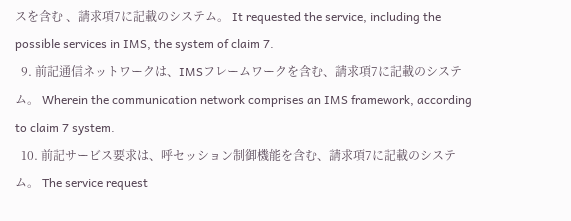スを含む 、請求項7に記載のシステム。 It requested the service, including the possible services in IMS, the system of claim 7.
  9. 前記通信ネットワークは、IMSフレームワークを含む、請求項7に記載のシステム。 Wherein the communication network comprises an IMS framework, according to claim 7 system.
  10. 前記サービス要求は、呼セッション制御機能を含む、請求項7に記載のシステム。 The service request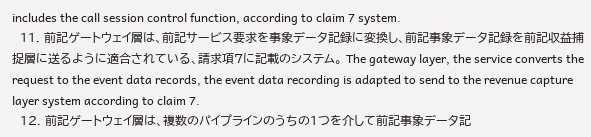includes the call session control function, according to claim 7 system.
  11. 前記ゲートウェイ層は、前記サービス要求を事象データ記録に変換し、前記事象データ記録を前記収益捕捉層に送るように適合されている、請求項7に記載のシステム。 The gateway layer, the service converts the request to the event data records, the event data recording is adapted to send to the revenue capture layer system according to claim 7.
  12. 前記ゲートウェイ層は、複数のパイプラインのうちの1つを介して前記事象データ記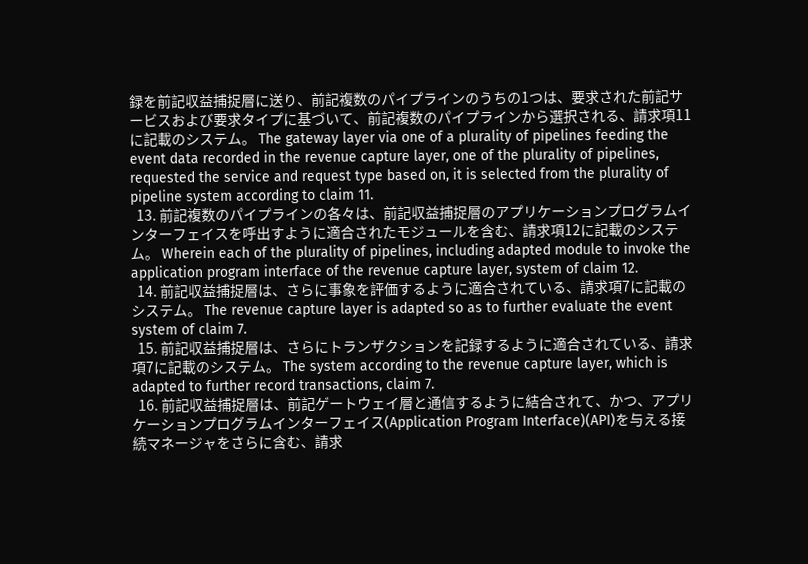録を前記収益捕捉層に送り、前記複数のパイプラインのうちの1つは、要求された前記サービスおよび要求タイプに基づいて、前記複数のパイプラインから選択される、請求項11に記載のシステム。 The gateway layer via one of a plurality of pipelines feeding the event data recorded in the revenue capture layer, one of the plurality of pipelines, requested the service and request type based on, it is selected from the plurality of pipeline system according to claim 11.
  13. 前記複数のパイプラインの各々は、前記収益捕捉層のアプリケーションプログラムインターフェイスを呼出すように適合されたモジュールを含む、請求項12に記載のシステム。 Wherein each of the plurality of pipelines, including adapted module to invoke the application program interface of the revenue capture layer, system of claim 12.
  14. 前記収益捕捉層は、さらに事象を評価するように適合されている、請求項7に記載のシステム。 The revenue capture layer is adapted so as to further evaluate the event system of claim 7.
  15. 前記収益捕捉層は、さらにトランザクションを記録するように適合されている、請求項7に記載のシステム。 The system according to the revenue capture layer, which is adapted to further record transactions, claim 7.
  16. 前記収益捕捉層は、前記ゲートウェイ層と通信するように結合されて、かつ、アプリケーションプログラムインターフェイス(Application Program Interface)(API)を与える接続マネージャをさらに含む、請求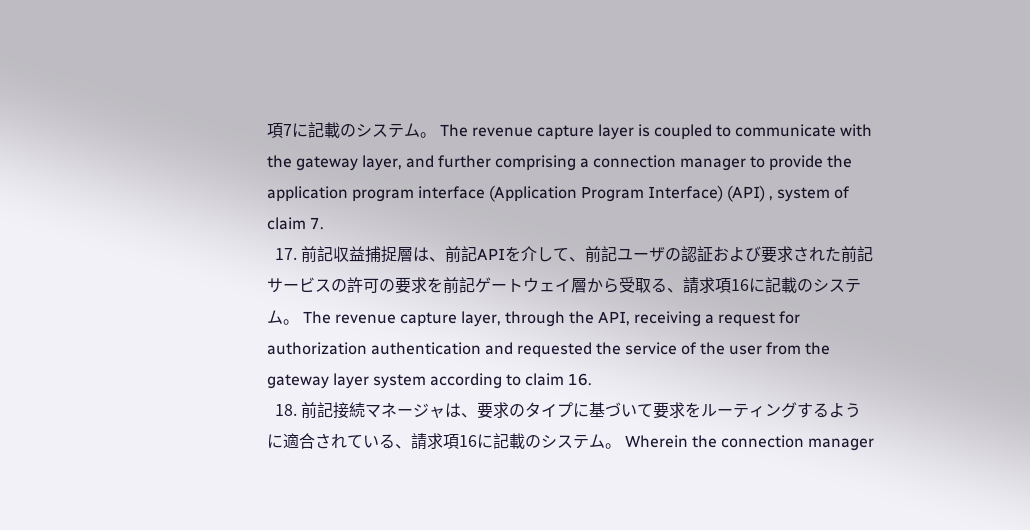項7に記載のシステム。 The revenue capture layer is coupled to communicate with the gateway layer, and further comprising a connection manager to provide the application program interface (Application Program Interface) (API) , system of claim 7.
  17. 前記収益捕捉層は、前記APIを介して、前記ユーザの認証および要求された前記サービスの許可の要求を前記ゲートウェイ層から受取る、請求項16に記載のシステム。 The revenue capture layer, through the API, receiving a request for authorization authentication and requested the service of the user from the gateway layer system according to claim 16.
  18. 前記接続マネージャは、要求のタイプに基づいて要求をルーティングするように適合されている、請求項16に記載のシステム。 Wherein the connection manager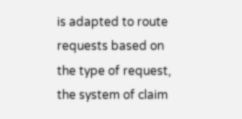is adapted to route requests based on the type of request, the system of claim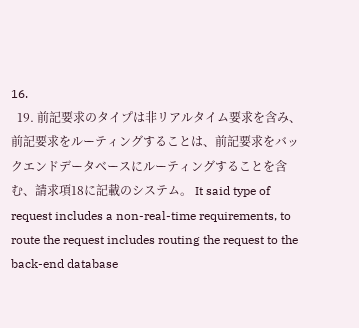16.
  19. 前記要求のタイプは非リアルタイム要求を含み、前記要求をルーティングすることは、前記要求をバックエンドデータベースにルーティングすることを含む、請求項18に記載のシステム。 It said type of request includes a non-real-time requirements, to route the request includes routing the request to the back-end database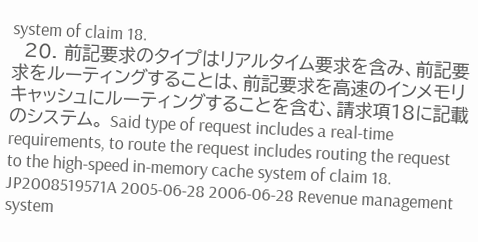system of claim 18.
  20. 前記要求のタイプはリアルタイム要求を含み、前記要求をルーティングすることは、前記要求を高速のインメモリキャッシュにルーティングすることを含む、請求項18に記載のシステム。 Said type of request includes a real-time requirements, to route the request includes routing the request to the high-speed in-memory cache system of claim 18.
JP2008519571A 2005-06-28 2006-06-28 Revenue management system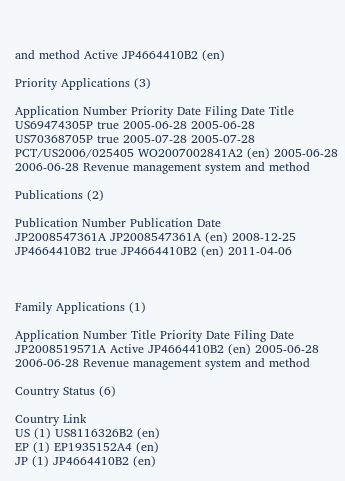and method Active JP4664410B2 (en)

Priority Applications (3)

Application Number Priority Date Filing Date Title
US69474305P true 2005-06-28 2005-06-28
US70368705P true 2005-07-28 2005-07-28
PCT/US2006/025405 WO2007002841A2 (en) 2005-06-28 2006-06-28 Revenue management system and method

Publications (2)

Publication Number Publication Date
JP2008547361A JP2008547361A (en) 2008-12-25
JP4664410B2 true JP4664410B2 (en) 2011-04-06



Family Applications (1)

Application Number Title Priority Date Filing Date
JP2008519571A Active JP4664410B2 (en) 2005-06-28 2006-06-28 Revenue management system and method

Country Status (6)

Country Link
US (1) US8116326B2 (en)
EP (1) EP1935152A4 (en)
JP (1) JP4664410B2 (en)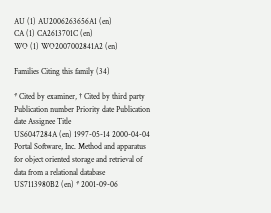AU (1) AU2006263656A1 (en)
CA (1) CA2613701C (en)
WO (1) WO2007002841A2 (en)

Families Citing this family (34)

* Cited by examiner, † Cited by third party
Publication number Priority date Publication date Assignee Title
US6047284A (en) 1997-05-14 2000-04-04 Portal Software, Inc. Method and apparatus for object oriented storage and retrieval of data from a relational database
US7113980B2 (en) * 2001-09-06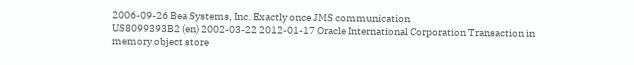2006-09-26 Bea Systems, Inc. Exactly once JMS communication
US8099393B2 (en) 2002-03-22 2012-01-17 Oracle International Corporation Transaction in memory object store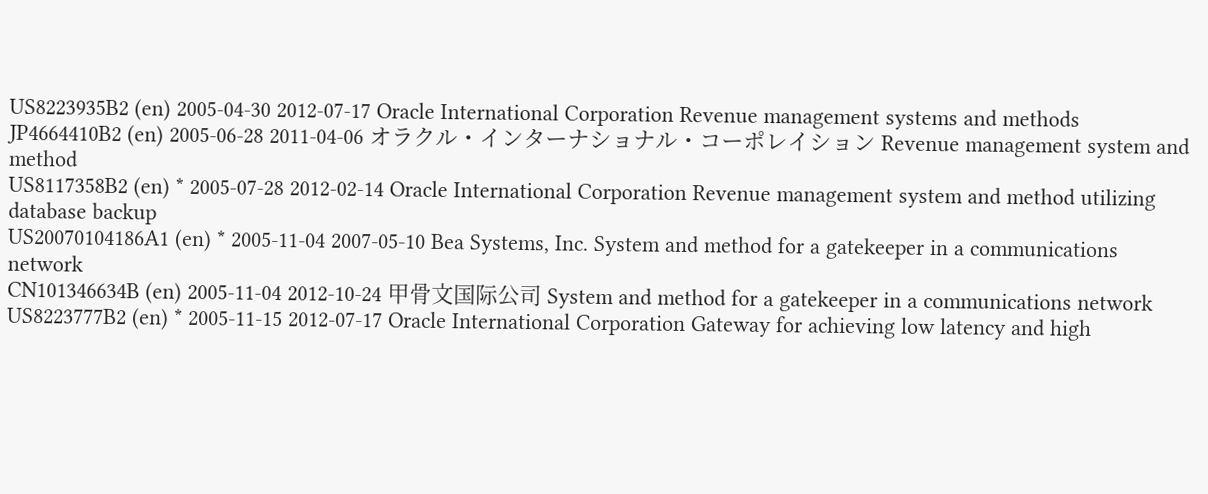US8223935B2 (en) 2005-04-30 2012-07-17 Oracle International Corporation Revenue management systems and methods
JP4664410B2 (en) 2005-06-28 2011-04-06 オラクル・インターナショナル・コーポレイション Revenue management system and method
US8117358B2 (en) * 2005-07-28 2012-02-14 Oracle International Corporation Revenue management system and method utilizing database backup
US20070104186A1 (en) * 2005-11-04 2007-05-10 Bea Systems, Inc. System and method for a gatekeeper in a communications network
CN101346634B (en) 2005-11-04 2012-10-24 甲骨文国际公司 System and method for a gatekeeper in a communications network
US8223777B2 (en) * 2005-11-15 2012-07-17 Oracle International Corporation Gateway for achieving low latency and high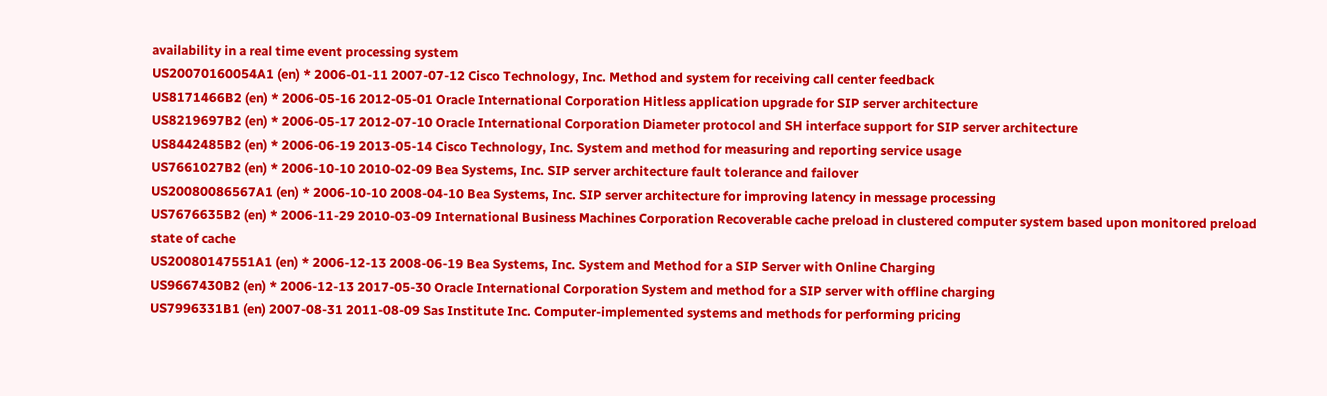availability in a real time event processing system
US20070160054A1 (en) * 2006-01-11 2007-07-12 Cisco Technology, Inc. Method and system for receiving call center feedback
US8171466B2 (en) * 2006-05-16 2012-05-01 Oracle International Corporation Hitless application upgrade for SIP server architecture
US8219697B2 (en) * 2006-05-17 2012-07-10 Oracle International Corporation Diameter protocol and SH interface support for SIP server architecture
US8442485B2 (en) * 2006-06-19 2013-05-14 Cisco Technology, Inc. System and method for measuring and reporting service usage
US7661027B2 (en) * 2006-10-10 2010-02-09 Bea Systems, Inc. SIP server architecture fault tolerance and failover
US20080086567A1 (en) * 2006-10-10 2008-04-10 Bea Systems, Inc. SIP server architecture for improving latency in message processing
US7676635B2 (en) * 2006-11-29 2010-03-09 International Business Machines Corporation Recoverable cache preload in clustered computer system based upon monitored preload state of cache
US20080147551A1 (en) * 2006-12-13 2008-06-19 Bea Systems, Inc. System and Method for a SIP Server with Online Charging
US9667430B2 (en) * 2006-12-13 2017-05-30 Oracle International Corporation System and method for a SIP server with offline charging
US7996331B1 (en) 2007-08-31 2011-08-09 Sas Institute Inc. Computer-implemented systems and methods for performing pricing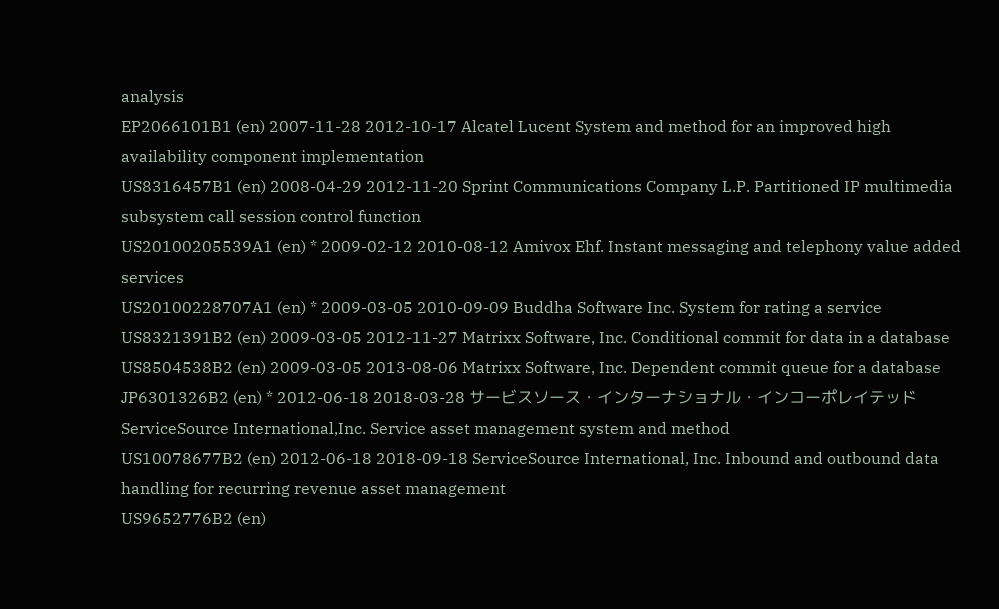analysis
EP2066101B1 (en) 2007-11-28 2012-10-17 Alcatel Lucent System and method for an improved high availability component implementation
US8316457B1 (en) 2008-04-29 2012-11-20 Sprint Communications Company L.P. Partitioned IP multimedia subsystem call session control function
US20100205539A1 (en) * 2009-02-12 2010-08-12 Amivox Ehf. Instant messaging and telephony value added services
US20100228707A1 (en) * 2009-03-05 2010-09-09 Buddha Software Inc. System for rating a service
US8321391B2 (en) 2009-03-05 2012-11-27 Matrixx Software, Inc. Conditional commit for data in a database
US8504538B2 (en) 2009-03-05 2013-08-06 Matrixx Software, Inc. Dependent commit queue for a database
JP6301326B2 (en) * 2012-06-18 2018-03-28 サービスソース・インターナショナル・インコーポレイテッドServiceSource International,Inc. Service asset management system and method
US10078677B2 (en) 2012-06-18 2018-09-18 ServiceSource International, Inc. Inbound and outbound data handling for recurring revenue asset management
US9652776B2 (en)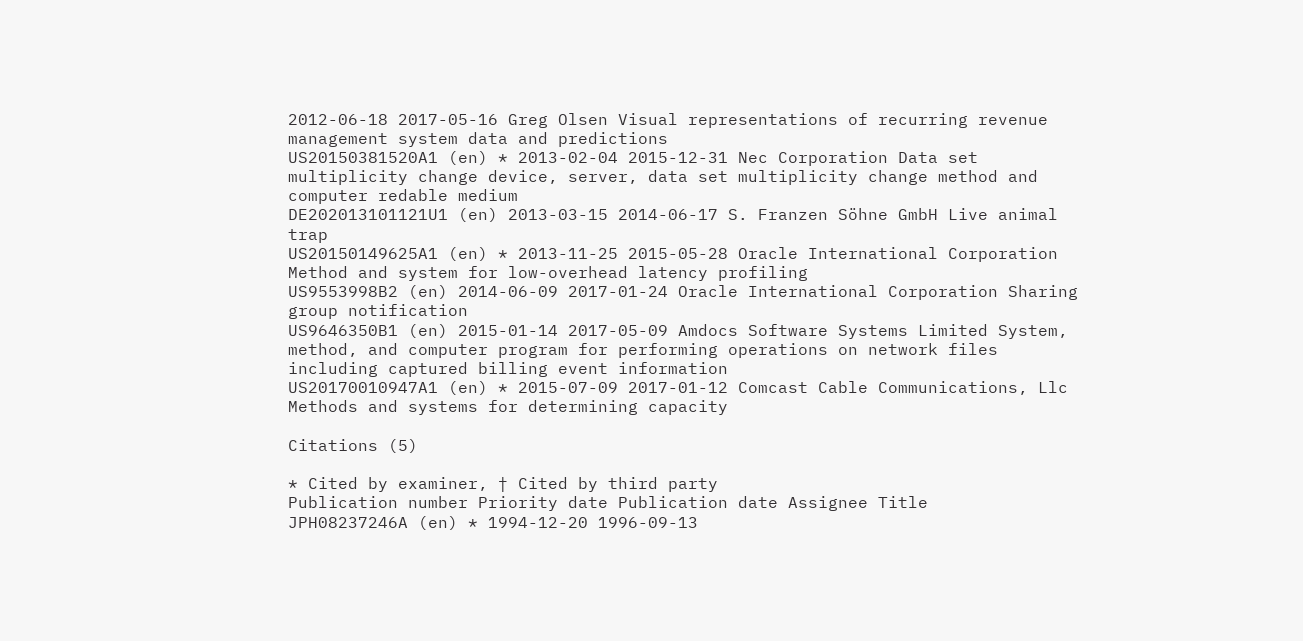2012-06-18 2017-05-16 Greg Olsen Visual representations of recurring revenue management system data and predictions
US20150381520A1 (en) * 2013-02-04 2015-12-31 Nec Corporation Data set multiplicity change device, server, data set multiplicity change method and computer redable medium
DE202013101121U1 (en) 2013-03-15 2014-06-17 S. Franzen Söhne GmbH Live animal trap
US20150149625A1 (en) * 2013-11-25 2015-05-28 Oracle International Corporation Method and system for low-overhead latency profiling
US9553998B2 (en) 2014-06-09 2017-01-24 Oracle International Corporation Sharing group notification
US9646350B1 (en) 2015-01-14 2017-05-09 Amdocs Software Systems Limited System, method, and computer program for performing operations on network files including captured billing event information
US20170010947A1 (en) * 2015-07-09 2017-01-12 Comcast Cable Communications, Llc Methods and systems for determining capacity

Citations (5)

* Cited by examiner, † Cited by third party
Publication number Priority date Publication date Assignee Title
JPH08237246A (en) * 1994-12-20 1996-09-13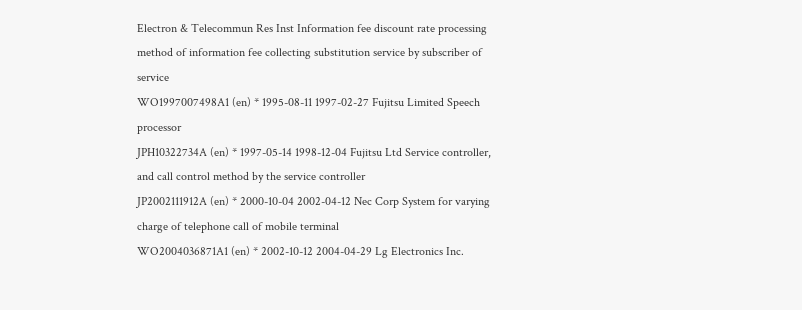Electron & Telecommun Res Inst Information fee discount rate processing method of information fee collecting substitution service by subscriber of service
WO1997007498A1 (en) * 1995-08-11 1997-02-27 Fujitsu Limited Speech processor
JPH10322734A (en) * 1997-05-14 1998-12-04 Fujitsu Ltd Service controller, and call control method by the service controller
JP2002111912A (en) * 2000-10-04 2002-04-12 Nec Corp System for varying charge of telephone call of mobile terminal
WO2004036871A1 (en) * 2002-10-12 2004-04-29 Lg Electronics Inc.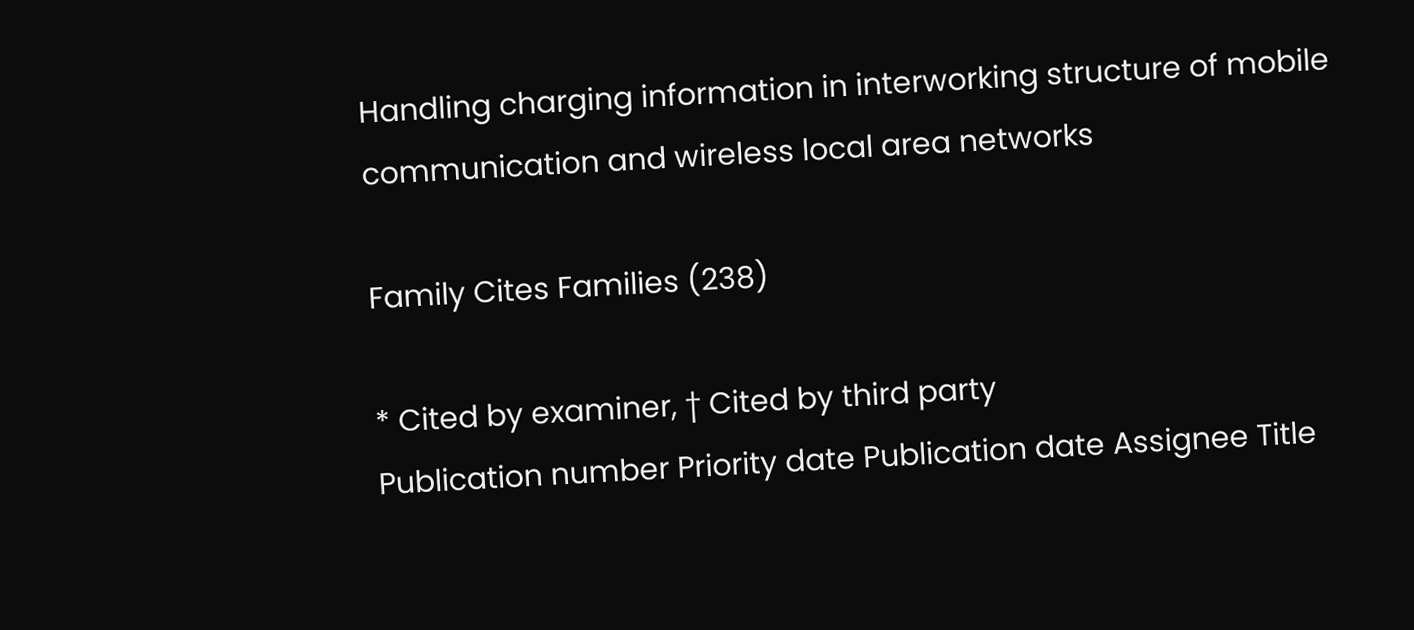Handling charging information in interworking structure of mobile communication and wireless local area networks

Family Cites Families (238)

* Cited by examiner, † Cited by third party
Publication number Priority date Publication date Assignee Title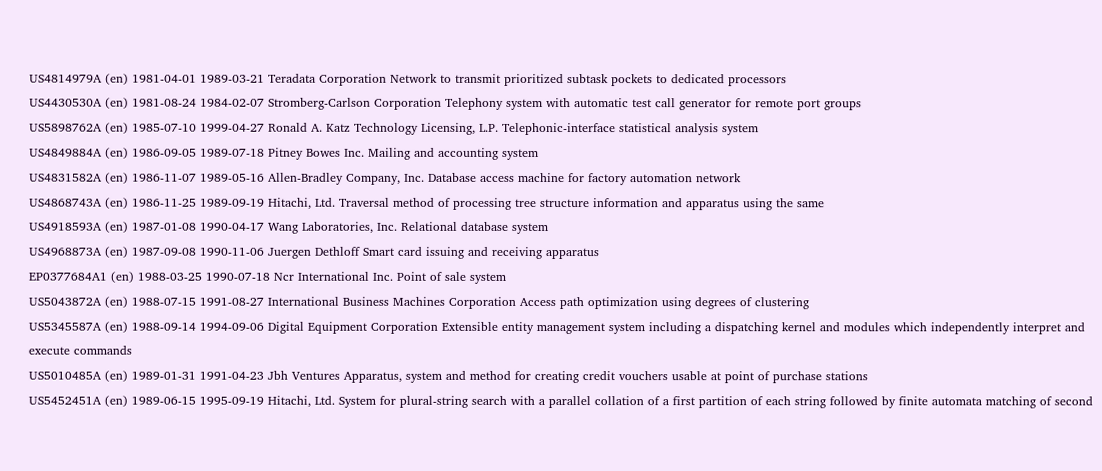US4814979A (en) 1981-04-01 1989-03-21 Teradata Corporation Network to transmit prioritized subtask pockets to dedicated processors
US4430530A (en) 1981-08-24 1984-02-07 Stromberg-Carlson Corporation Telephony system with automatic test call generator for remote port groups
US5898762A (en) 1985-07-10 1999-04-27 Ronald A. Katz Technology Licensing, L.P. Telephonic-interface statistical analysis system
US4849884A (en) 1986-09-05 1989-07-18 Pitney Bowes Inc. Mailing and accounting system
US4831582A (en) 1986-11-07 1989-05-16 Allen-Bradley Company, Inc. Database access machine for factory automation network
US4868743A (en) 1986-11-25 1989-09-19 Hitachi, Ltd. Traversal method of processing tree structure information and apparatus using the same
US4918593A (en) 1987-01-08 1990-04-17 Wang Laboratories, Inc. Relational database system
US4968873A (en) 1987-09-08 1990-11-06 Juergen Dethloff Smart card issuing and receiving apparatus
EP0377684A1 (en) 1988-03-25 1990-07-18 Ncr International Inc. Point of sale system
US5043872A (en) 1988-07-15 1991-08-27 International Business Machines Corporation Access path optimization using degrees of clustering
US5345587A (en) 1988-09-14 1994-09-06 Digital Equipment Corporation Extensible entity management system including a dispatching kernel and modules which independently interpret and execute commands
US5010485A (en) 1989-01-31 1991-04-23 Jbh Ventures Apparatus, system and method for creating credit vouchers usable at point of purchase stations
US5452451A (en) 1989-06-15 1995-09-19 Hitachi, Ltd. System for plural-string search with a parallel collation of a first partition of each string followed by finite automata matching of second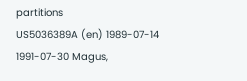partitions
US5036389A (en) 1989-07-14 1991-07-30 Magus,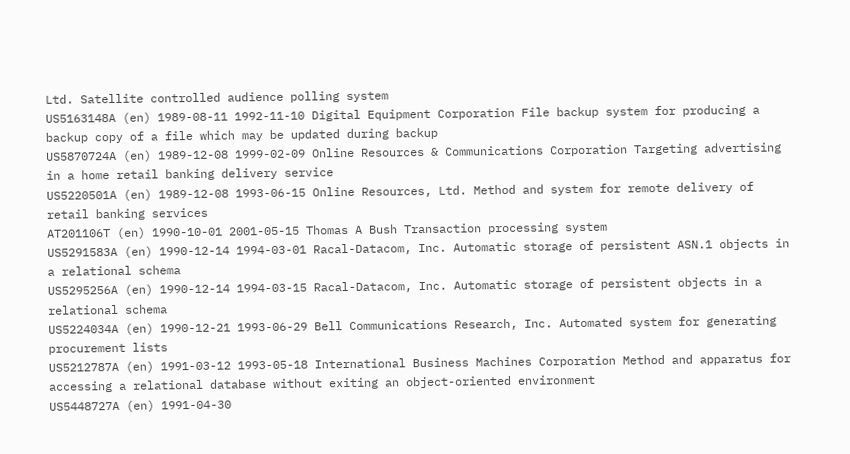Ltd. Satellite controlled audience polling system
US5163148A (en) 1989-08-11 1992-11-10 Digital Equipment Corporation File backup system for producing a backup copy of a file which may be updated during backup
US5870724A (en) 1989-12-08 1999-02-09 Online Resources & Communications Corporation Targeting advertising in a home retail banking delivery service
US5220501A (en) 1989-12-08 1993-06-15 Online Resources, Ltd. Method and system for remote delivery of retail banking services
AT201106T (en) 1990-10-01 2001-05-15 Thomas A Bush Transaction processing system
US5291583A (en) 1990-12-14 1994-03-01 Racal-Datacom, Inc. Automatic storage of persistent ASN.1 objects in a relational schema
US5295256A (en) 1990-12-14 1994-03-15 Racal-Datacom, Inc. Automatic storage of persistent objects in a relational schema
US5224034A (en) 1990-12-21 1993-06-29 Bell Communications Research, Inc. Automated system for generating procurement lists
US5212787A (en) 1991-03-12 1993-05-18 International Business Machines Corporation Method and apparatus for accessing a relational database without exiting an object-oriented environment
US5448727A (en) 1991-04-30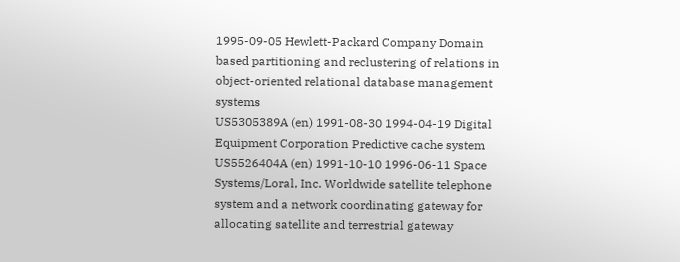1995-09-05 Hewlett-Packard Company Domain based partitioning and reclustering of relations in object-oriented relational database management systems
US5305389A (en) 1991-08-30 1994-04-19 Digital Equipment Corporation Predictive cache system
US5526404A (en) 1991-10-10 1996-06-11 Space Systems/Loral, Inc. Worldwide satellite telephone system and a network coordinating gateway for allocating satellite and terrestrial gateway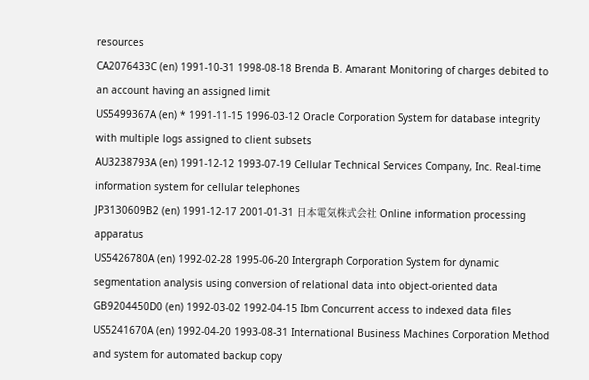resources
CA2076433C (en) 1991-10-31 1998-08-18 Brenda B. Amarant Monitoring of charges debited to an account having an assigned limit
US5499367A (en) * 1991-11-15 1996-03-12 Oracle Corporation System for database integrity with multiple logs assigned to client subsets
AU3238793A (en) 1991-12-12 1993-07-19 Cellular Technical Services Company, Inc. Real-time information system for cellular telephones
JP3130609B2 (en) 1991-12-17 2001-01-31 日本電気株式会社 Online information processing apparatus
US5426780A (en) 1992-02-28 1995-06-20 Intergraph Corporation System for dynamic segmentation analysis using conversion of relational data into object-oriented data
GB9204450D0 (en) 1992-03-02 1992-04-15 Ibm Concurrent access to indexed data files
US5241670A (en) 1992-04-20 1993-08-31 International Business Machines Corporation Method and system for automated backup copy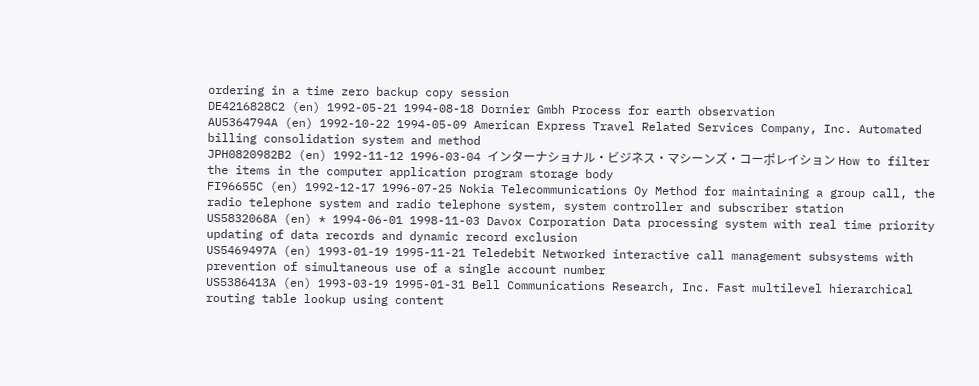ordering in a time zero backup copy session
DE4216828C2 (en) 1992-05-21 1994-08-18 Dornier Gmbh Process for earth observation
AU5364794A (en) 1992-10-22 1994-05-09 American Express Travel Related Services Company, Inc. Automated billing consolidation system and method
JPH0820982B2 (en) 1992-11-12 1996-03-04 インターナショナル・ビジネス・マシーンズ・コーポレイション How to filter the items in the computer application program storage body
FI96655C (en) 1992-12-17 1996-07-25 Nokia Telecommunications Oy Method for maintaining a group call, the radio telephone system and radio telephone system, system controller and subscriber station
US5832068A (en) * 1994-06-01 1998-11-03 Davox Corporation Data processing system with real time priority updating of data records and dynamic record exclusion
US5469497A (en) 1993-01-19 1995-11-21 Teledebit Networked interactive call management subsystems with prevention of simultaneous use of a single account number
US5386413A (en) 1993-03-19 1995-01-31 Bell Communications Research, Inc. Fast multilevel hierarchical routing table lookup using content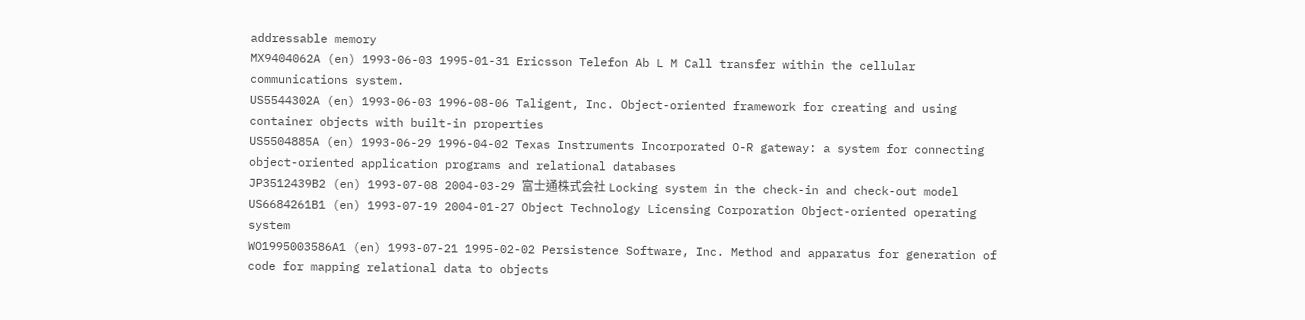addressable memory
MX9404062A (en) 1993-06-03 1995-01-31 Ericsson Telefon Ab L M Call transfer within the cellular communications system.
US5544302A (en) 1993-06-03 1996-08-06 Taligent, Inc. Object-oriented framework for creating and using container objects with built-in properties
US5504885A (en) 1993-06-29 1996-04-02 Texas Instruments Incorporated O-R gateway: a system for connecting object-oriented application programs and relational databases
JP3512439B2 (en) 1993-07-08 2004-03-29 富士通株式会社 Locking system in the check-in and check-out model
US6684261B1 (en) 1993-07-19 2004-01-27 Object Technology Licensing Corporation Object-oriented operating system
WO1995003586A1 (en) 1993-07-21 1995-02-02 Persistence Software, Inc. Method and apparatus for generation of code for mapping relational data to objects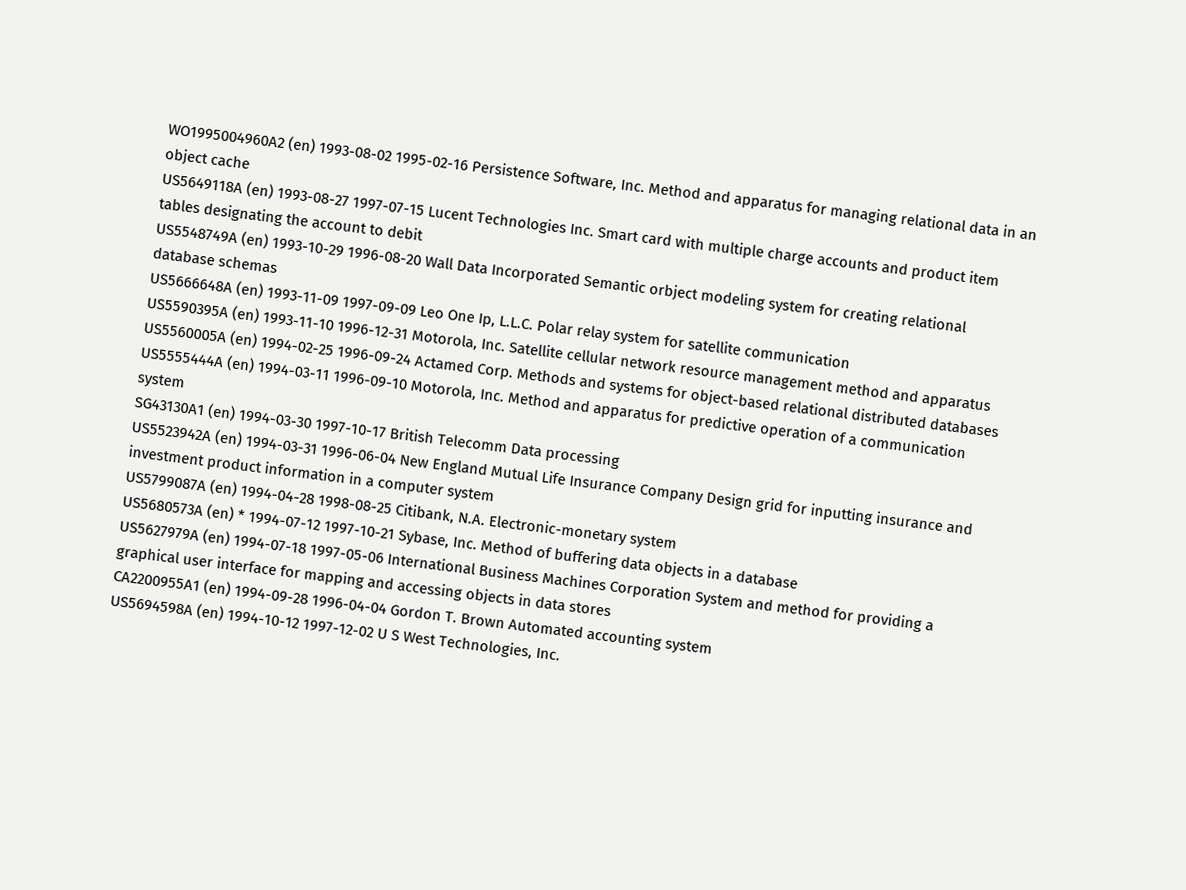WO1995004960A2 (en) 1993-08-02 1995-02-16 Persistence Software, Inc. Method and apparatus for managing relational data in an object cache
US5649118A (en) 1993-08-27 1997-07-15 Lucent Technologies Inc. Smart card with multiple charge accounts and product item tables designating the account to debit
US5548749A (en) 1993-10-29 1996-08-20 Wall Data Incorporated Semantic orbject modeling system for creating relational database schemas
US5666648A (en) 1993-11-09 1997-09-09 Leo One Ip, L.L.C. Polar relay system for satellite communication
US5590395A (en) 1993-11-10 1996-12-31 Motorola, Inc. Satellite cellular network resource management method and apparatus
US5560005A (en) 1994-02-25 1996-09-24 Actamed Corp. Methods and systems for object-based relational distributed databases
US5555444A (en) 1994-03-11 1996-09-10 Motorola, Inc. Method and apparatus for predictive operation of a communication system
SG43130A1 (en) 1994-03-30 1997-10-17 British Telecomm Data processing
US5523942A (en) 1994-03-31 1996-06-04 New England Mutual Life Insurance Company Design grid for inputting insurance and investment product information in a computer system
US5799087A (en) 1994-04-28 1998-08-25 Citibank, N.A. Electronic-monetary system
US5680573A (en) * 1994-07-12 1997-10-21 Sybase, Inc. Method of buffering data objects in a database
US5627979A (en) 1994-07-18 1997-05-06 International Business Machines Corporation System and method for providing a graphical user interface for mapping and accessing objects in data stores
CA2200955A1 (en) 1994-09-28 1996-04-04 Gordon T. Brown Automated accounting system
US5694598A (en) 1994-10-12 1997-12-02 U S West Technologies, Inc.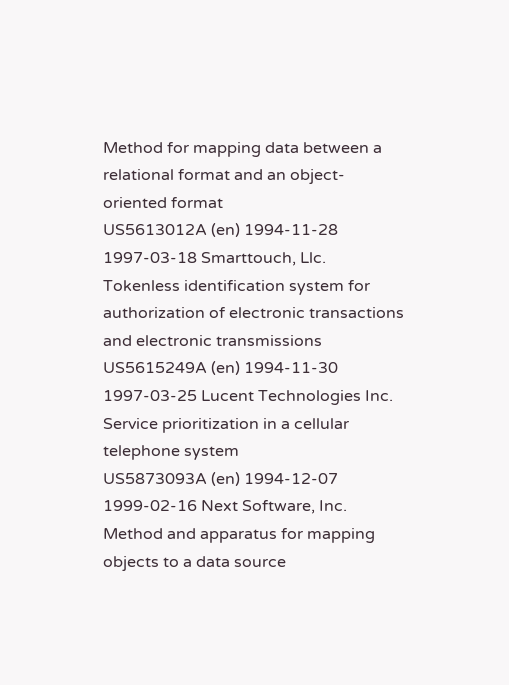Method for mapping data between a relational format and an object-oriented format
US5613012A (en) 1994-11-28 1997-03-18 Smarttouch, Llc. Tokenless identification system for authorization of electronic transactions and electronic transmissions
US5615249A (en) 1994-11-30 1997-03-25 Lucent Technologies Inc. Service prioritization in a cellular telephone system
US5873093A (en) 1994-12-07 1999-02-16 Next Software, Inc. Method and apparatus for mapping objects to a data source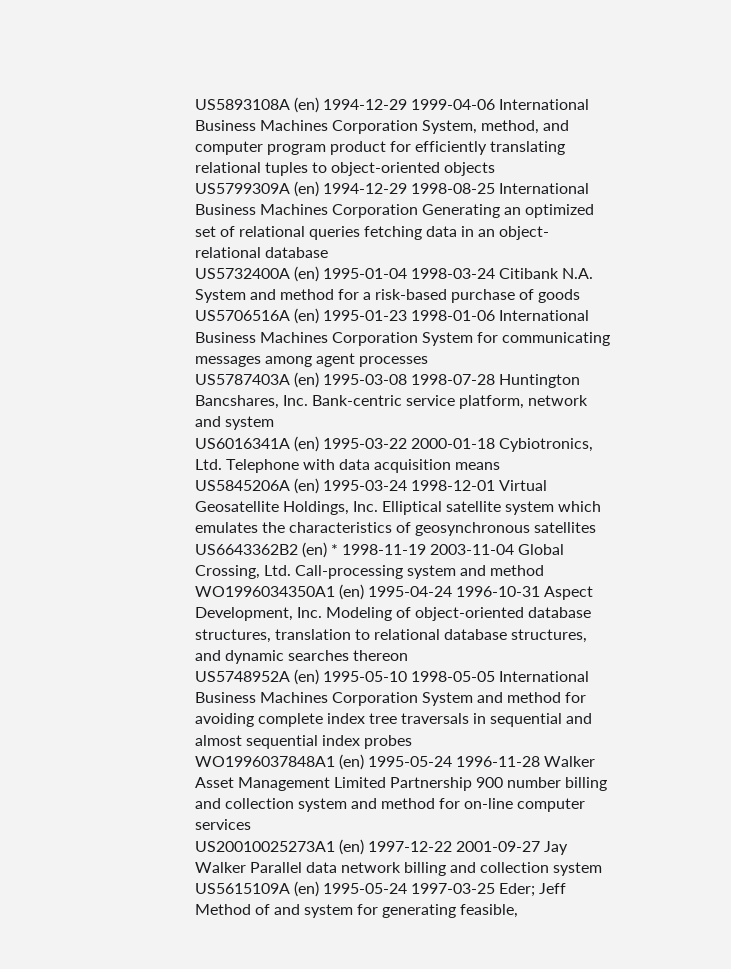US5893108A (en) 1994-12-29 1999-04-06 International Business Machines Corporation System, method, and computer program product for efficiently translating relational tuples to object-oriented objects
US5799309A (en) 1994-12-29 1998-08-25 International Business Machines Corporation Generating an optimized set of relational queries fetching data in an object-relational database
US5732400A (en) 1995-01-04 1998-03-24 Citibank N.A. System and method for a risk-based purchase of goods
US5706516A (en) 1995-01-23 1998-01-06 International Business Machines Corporation System for communicating messages among agent processes
US5787403A (en) 1995-03-08 1998-07-28 Huntington Bancshares, Inc. Bank-centric service platform, network and system
US6016341A (en) 1995-03-22 2000-01-18 Cybiotronics, Ltd. Telephone with data acquisition means
US5845206A (en) 1995-03-24 1998-12-01 Virtual Geosatellite Holdings, Inc. Elliptical satellite system which emulates the characteristics of geosynchronous satellites
US6643362B2 (en) * 1998-11-19 2003-11-04 Global Crossing, Ltd. Call-processing system and method
WO1996034350A1 (en) 1995-04-24 1996-10-31 Aspect Development, Inc. Modeling of object-oriented database structures, translation to relational database structures, and dynamic searches thereon
US5748952A (en) 1995-05-10 1998-05-05 International Business Machines Corporation System and method for avoiding complete index tree traversals in sequential and almost sequential index probes
WO1996037848A1 (en) 1995-05-24 1996-11-28 Walker Asset Management Limited Partnership 900 number billing and collection system and method for on-line computer services
US20010025273A1 (en) 1997-12-22 2001-09-27 Jay Walker Parallel data network billing and collection system
US5615109A (en) 1995-05-24 1997-03-25 Eder; Jeff Method of and system for generating feasible,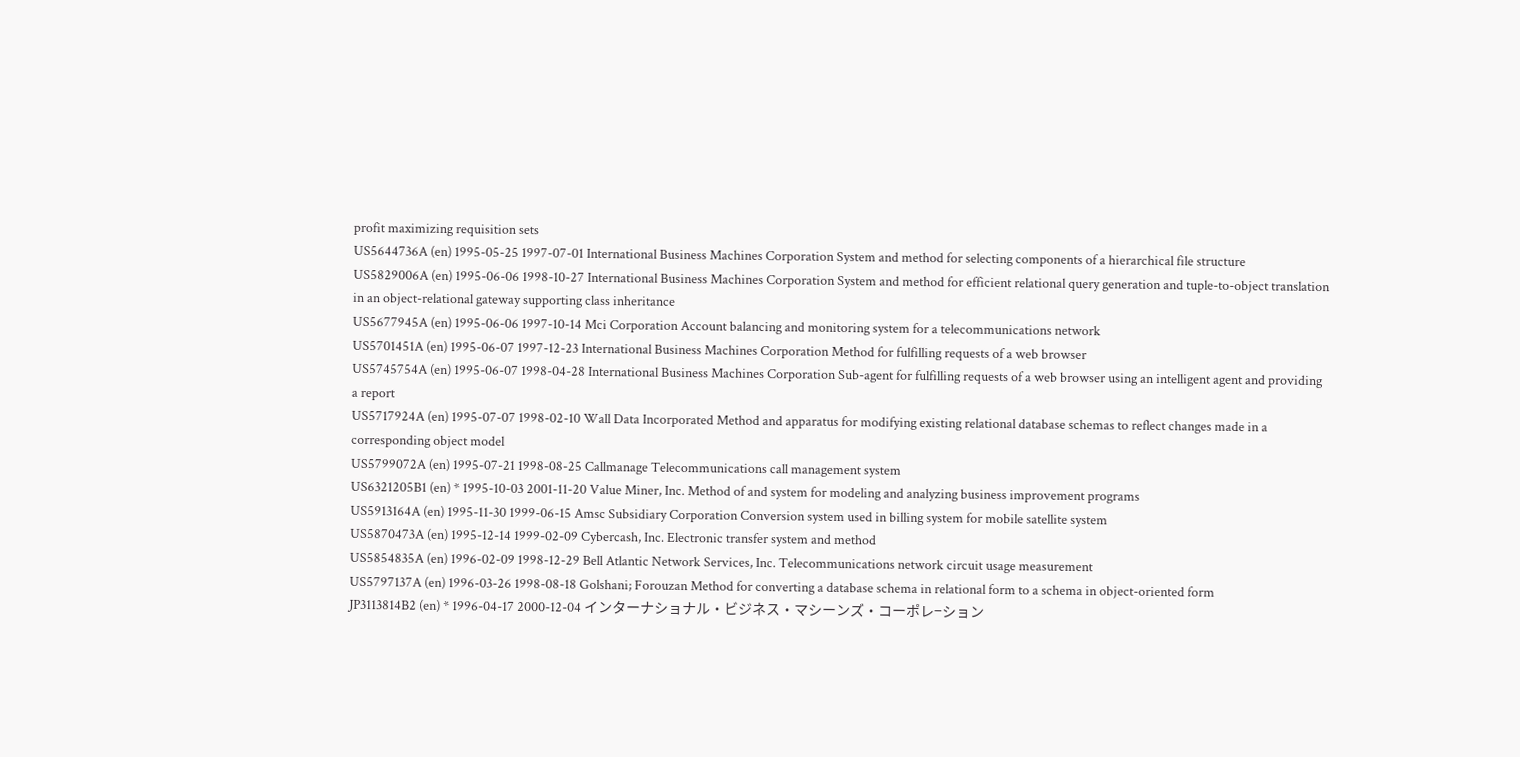profit maximizing requisition sets
US5644736A (en) 1995-05-25 1997-07-01 International Business Machines Corporation System and method for selecting components of a hierarchical file structure
US5829006A (en) 1995-06-06 1998-10-27 International Business Machines Corporation System and method for efficient relational query generation and tuple-to-object translation in an object-relational gateway supporting class inheritance
US5677945A (en) 1995-06-06 1997-10-14 Mci Corporation Account balancing and monitoring system for a telecommunications network
US5701451A (en) 1995-06-07 1997-12-23 International Business Machines Corporation Method for fulfilling requests of a web browser
US5745754A (en) 1995-06-07 1998-04-28 International Business Machines Corporation Sub-agent for fulfilling requests of a web browser using an intelligent agent and providing a report
US5717924A (en) 1995-07-07 1998-02-10 Wall Data Incorporated Method and apparatus for modifying existing relational database schemas to reflect changes made in a corresponding object model
US5799072A (en) 1995-07-21 1998-08-25 Callmanage Telecommunications call management system
US6321205B1 (en) * 1995-10-03 2001-11-20 Value Miner, Inc. Method of and system for modeling and analyzing business improvement programs
US5913164A (en) 1995-11-30 1999-06-15 Amsc Subsidiary Corporation Conversion system used in billing system for mobile satellite system
US5870473A (en) 1995-12-14 1999-02-09 Cybercash, Inc. Electronic transfer system and method
US5854835A (en) 1996-02-09 1998-12-29 Bell Atlantic Network Services, Inc. Telecommunications network circuit usage measurement
US5797137A (en) 1996-03-26 1998-08-18 Golshani; Forouzan Method for converting a database schema in relational form to a schema in object-oriented form
JP3113814B2 (en) * 1996-04-17 2000-12-04 インターナショナル・ビジネス・マシーンズ・コーポレ−ション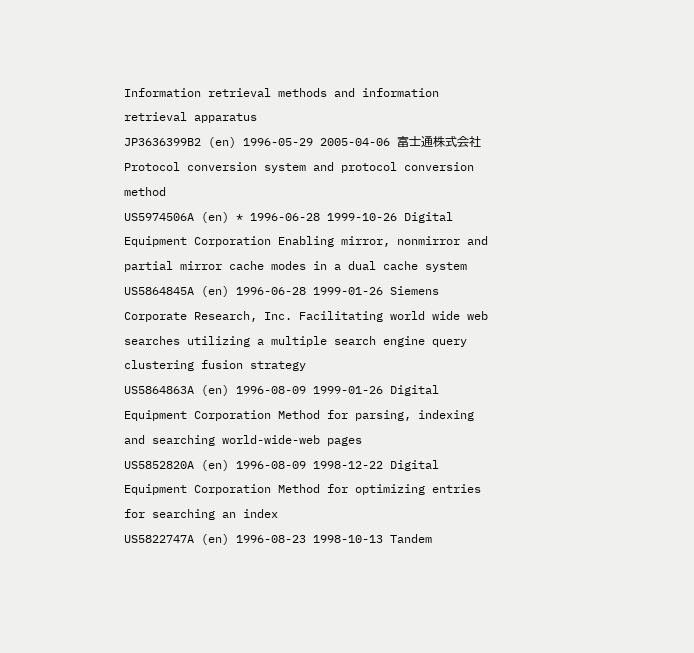Information retrieval methods and information retrieval apparatus
JP3636399B2 (en) 1996-05-29 2005-04-06 富士通株式会社 Protocol conversion system and protocol conversion method
US5974506A (en) * 1996-06-28 1999-10-26 Digital Equipment Corporation Enabling mirror, nonmirror and partial mirror cache modes in a dual cache system
US5864845A (en) 1996-06-28 1999-01-26 Siemens Corporate Research, Inc. Facilitating world wide web searches utilizing a multiple search engine query clustering fusion strategy
US5864863A (en) 1996-08-09 1999-01-26 Digital Equipment Corporation Method for parsing, indexing and searching world-wide-web pages
US5852820A (en) 1996-08-09 1998-12-22 Digital Equipment Corporation Method for optimizing entries for searching an index
US5822747A (en) 1996-08-23 1998-10-13 Tandem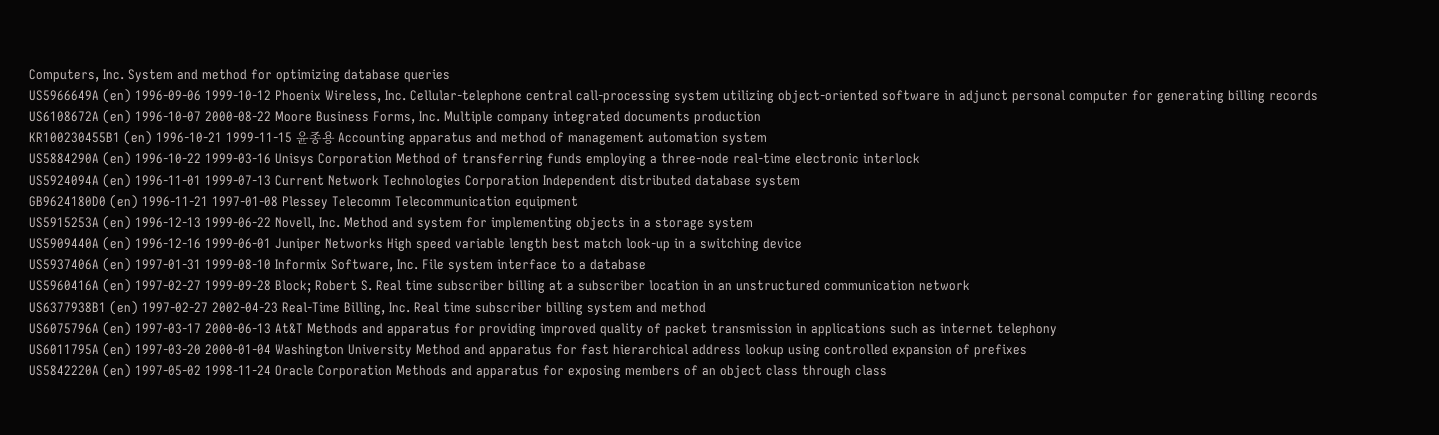Computers, Inc. System and method for optimizing database queries
US5966649A (en) 1996-09-06 1999-10-12 Phoenix Wireless, Inc. Cellular-telephone central call-processing system utilizing object-oriented software in adjunct personal computer for generating billing records
US6108672A (en) 1996-10-07 2000-08-22 Moore Business Forms, Inc. Multiple company integrated documents production
KR100230455B1 (en) 1996-10-21 1999-11-15 윤종용 Accounting apparatus and method of management automation system
US5884290A (en) 1996-10-22 1999-03-16 Unisys Corporation Method of transferring funds employing a three-node real-time electronic interlock
US5924094A (en) 1996-11-01 1999-07-13 Current Network Technologies Corporation Independent distributed database system
GB9624180D0 (en) 1996-11-21 1997-01-08 Plessey Telecomm Telecommunication equipment
US5915253A (en) 1996-12-13 1999-06-22 Novell, Inc. Method and system for implementing objects in a storage system
US5909440A (en) 1996-12-16 1999-06-01 Juniper Networks High speed variable length best match look-up in a switching device
US5937406A (en) 1997-01-31 1999-08-10 Informix Software, Inc. File system interface to a database
US5960416A (en) 1997-02-27 1999-09-28 Block; Robert S. Real time subscriber billing at a subscriber location in an unstructured communication network
US6377938B1 (en) 1997-02-27 2002-04-23 Real-Time Billing, Inc. Real time subscriber billing system and method
US6075796A (en) 1997-03-17 2000-06-13 At&T Methods and apparatus for providing improved quality of packet transmission in applications such as internet telephony
US6011795A (en) 1997-03-20 2000-01-04 Washington University Method and apparatus for fast hierarchical address lookup using controlled expansion of prefixes
US5842220A (en) 1997-05-02 1998-11-24 Oracle Corporation Methods and apparatus for exposing members of an object class through class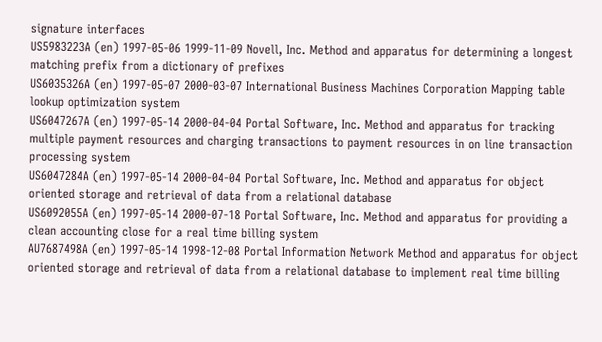signature interfaces
US5983223A (en) 1997-05-06 1999-11-09 Novell, Inc. Method and apparatus for determining a longest matching prefix from a dictionary of prefixes
US6035326A (en) 1997-05-07 2000-03-07 International Business Machines Corporation Mapping table lookup optimization system
US6047267A (en) 1997-05-14 2000-04-04 Portal Software, Inc. Method and apparatus for tracking multiple payment resources and charging transactions to payment resources in on line transaction processing system
US6047284A (en) 1997-05-14 2000-04-04 Portal Software, Inc. Method and apparatus for object oriented storage and retrieval of data from a relational database
US6092055A (en) 1997-05-14 2000-07-18 Portal Software, Inc. Method and apparatus for providing a clean accounting close for a real time billing system
AU7687498A (en) 1997-05-14 1998-12-08 Portal Information Network Method and apparatus for object oriented storage and retrieval of data from a relational database to implement real time billing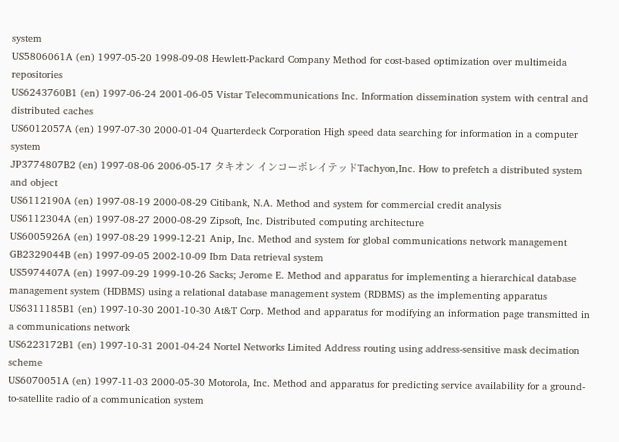system
US5806061A (en) 1997-05-20 1998-09-08 Hewlett-Packard Company Method for cost-based optimization over multimeida repositories
US6243760B1 (en) 1997-06-24 2001-06-05 Vistar Telecommunications Inc. Information dissemination system with central and distributed caches
US6012057A (en) 1997-07-30 2000-01-04 Quarterdeck Corporation High speed data searching for information in a computer system
JP3774807B2 (en) 1997-08-06 2006-05-17 タキオン インコーポレイテッドTachyon,Inc. How to prefetch a distributed system and object
US6112190A (en) 1997-08-19 2000-08-29 Citibank, N.A. Method and system for commercial credit analysis
US6112304A (en) 1997-08-27 2000-08-29 Zipsoft, Inc. Distributed computing architecture
US6005926A (en) 1997-08-29 1999-12-21 Anip, Inc. Method and system for global communications network management
GB2329044B (en) 1997-09-05 2002-10-09 Ibm Data retrieval system
US5974407A (en) 1997-09-29 1999-10-26 Sacks; Jerome E. Method and apparatus for implementing a hierarchical database management system (HDBMS) using a relational database management system (RDBMS) as the implementing apparatus
US6311185B1 (en) 1997-10-30 2001-10-30 At&T Corp. Method and apparatus for modifying an information page transmitted in a communications network
US6223172B1 (en) 1997-10-31 2001-04-24 Nortel Networks Limited Address routing using address-sensitive mask decimation scheme
US6070051A (en) 1997-11-03 2000-05-30 Motorola, Inc. Method and apparatus for predicting service availability for a ground-to-satellite radio of a communication system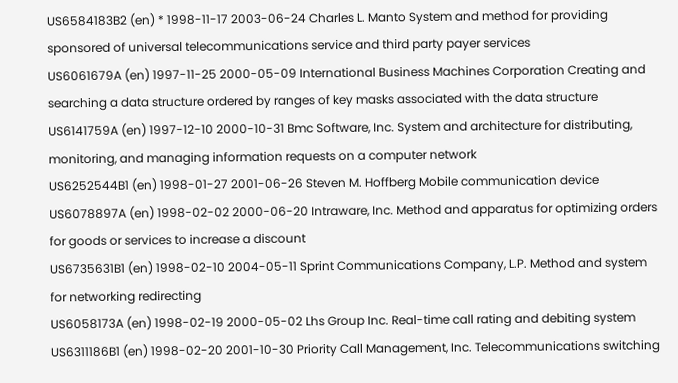US6584183B2 (en) * 1998-11-17 2003-06-24 Charles L. Manto System and method for providing sponsored of universal telecommunications service and third party payer services
US6061679A (en) 1997-11-25 2000-05-09 International Business Machines Corporation Creating and searching a data structure ordered by ranges of key masks associated with the data structure
US6141759A (en) 1997-12-10 2000-10-31 Bmc Software, Inc. System and architecture for distributing, monitoring, and managing information requests on a computer network
US6252544B1 (en) 1998-01-27 2001-06-26 Steven M. Hoffberg Mobile communication device
US6078897A (en) 1998-02-02 2000-06-20 Intraware, Inc. Method and apparatus for optimizing orders for goods or services to increase a discount
US6735631B1 (en) 1998-02-10 2004-05-11 Sprint Communications Company, L.P. Method and system for networking redirecting
US6058173A (en) 1998-02-19 2000-05-02 Lhs Group Inc. Real-time call rating and debiting system
US6311186B1 (en) 1998-02-20 2001-10-30 Priority Call Management, Inc. Telecommunications switching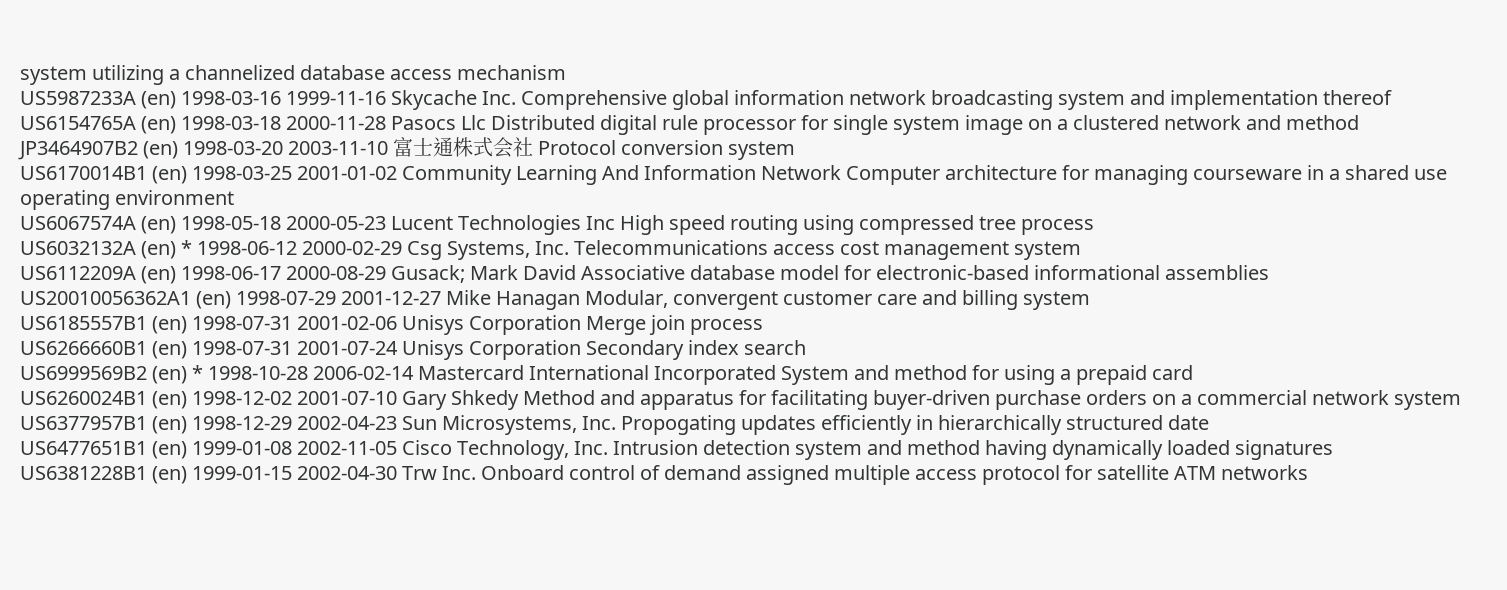system utilizing a channelized database access mechanism
US5987233A (en) 1998-03-16 1999-11-16 Skycache Inc. Comprehensive global information network broadcasting system and implementation thereof
US6154765A (en) 1998-03-18 2000-11-28 Pasocs Llc Distributed digital rule processor for single system image on a clustered network and method
JP3464907B2 (en) 1998-03-20 2003-11-10 富士通株式会社 Protocol conversion system
US6170014B1 (en) 1998-03-25 2001-01-02 Community Learning And Information Network Computer architecture for managing courseware in a shared use operating environment
US6067574A (en) 1998-05-18 2000-05-23 Lucent Technologies Inc High speed routing using compressed tree process
US6032132A (en) * 1998-06-12 2000-02-29 Csg Systems, Inc. Telecommunications access cost management system
US6112209A (en) 1998-06-17 2000-08-29 Gusack; Mark David Associative database model for electronic-based informational assemblies
US20010056362A1 (en) 1998-07-29 2001-12-27 Mike Hanagan Modular, convergent customer care and billing system
US6185557B1 (en) 1998-07-31 2001-02-06 Unisys Corporation Merge join process
US6266660B1 (en) 1998-07-31 2001-07-24 Unisys Corporation Secondary index search
US6999569B2 (en) * 1998-10-28 2006-02-14 Mastercard International Incorporated System and method for using a prepaid card
US6260024B1 (en) 1998-12-02 2001-07-10 Gary Shkedy Method and apparatus for facilitating buyer-driven purchase orders on a commercial network system
US6377957B1 (en) 1998-12-29 2002-04-23 Sun Microsystems, Inc. Propogating updates efficiently in hierarchically structured date
US6477651B1 (en) 1999-01-08 2002-11-05 Cisco Technology, Inc. Intrusion detection system and method having dynamically loaded signatures
US6381228B1 (en) 1999-01-15 2002-04-30 Trw Inc. Onboard control of demand assigned multiple access protocol for satellite ATM networks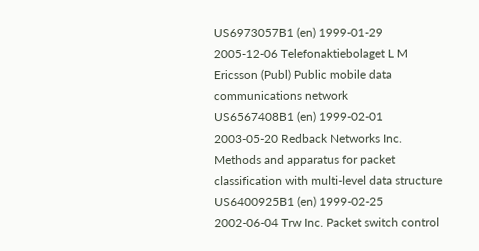US6973057B1 (en) 1999-01-29 2005-12-06 Telefonaktiebolaget L M Ericsson (Publ) Public mobile data communications network
US6567408B1 (en) 1999-02-01 2003-05-20 Redback Networks Inc. Methods and apparatus for packet classification with multi-level data structure
US6400925B1 (en) 1999-02-25 2002-06-04 Trw Inc. Packet switch control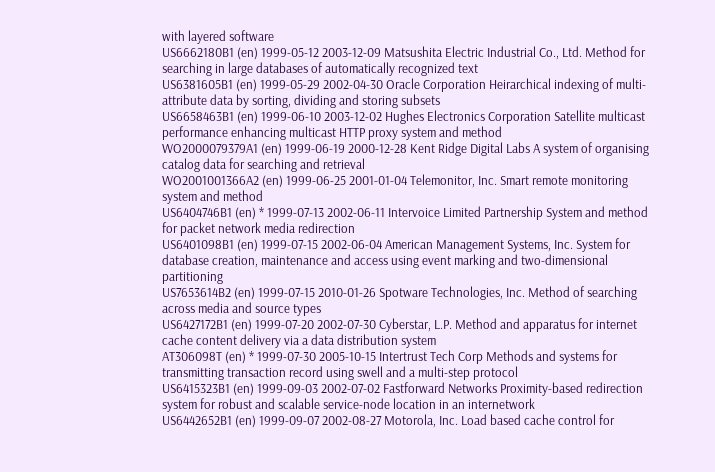with layered software
US6662180B1 (en) 1999-05-12 2003-12-09 Matsushita Electric Industrial Co., Ltd. Method for searching in large databases of automatically recognized text
US6381605B1 (en) 1999-05-29 2002-04-30 Oracle Corporation Heirarchical indexing of multi-attribute data by sorting, dividing and storing subsets
US6658463B1 (en) 1999-06-10 2003-12-02 Hughes Electronics Corporation Satellite multicast performance enhancing multicast HTTP proxy system and method
WO2000079379A1 (en) 1999-06-19 2000-12-28 Kent Ridge Digital Labs A system of organising catalog data for searching and retrieval
WO2001001366A2 (en) 1999-06-25 2001-01-04 Telemonitor, Inc. Smart remote monitoring system and method
US6404746B1 (en) * 1999-07-13 2002-06-11 Intervoice Limited Partnership System and method for packet network media redirection
US6401098B1 (en) 1999-07-15 2002-06-04 American Management Systems, Inc. System for database creation, maintenance and access using event marking and two-dimensional partitioning
US7653614B2 (en) 1999-07-15 2010-01-26 Spotware Technologies, Inc. Method of searching across media and source types
US6427172B1 (en) 1999-07-20 2002-07-30 Cyberstar, L.P. Method and apparatus for internet cache content delivery via a data distribution system
AT306098T (en) * 1999-07-30 2005-10-15 Intertrust Tech Corp Methods and systems for transmitting transaction record using swell and a multi-step protocol
US6415323B1 (en) 1999-09-03 2002-07-02 Fastforward Networks Proximity-based redirection system for robust and scalable service-node location in an internetwork
US6442652B1 (en) 1999-09-07 2002-08-27 Motorola, Inc. Load based cache control for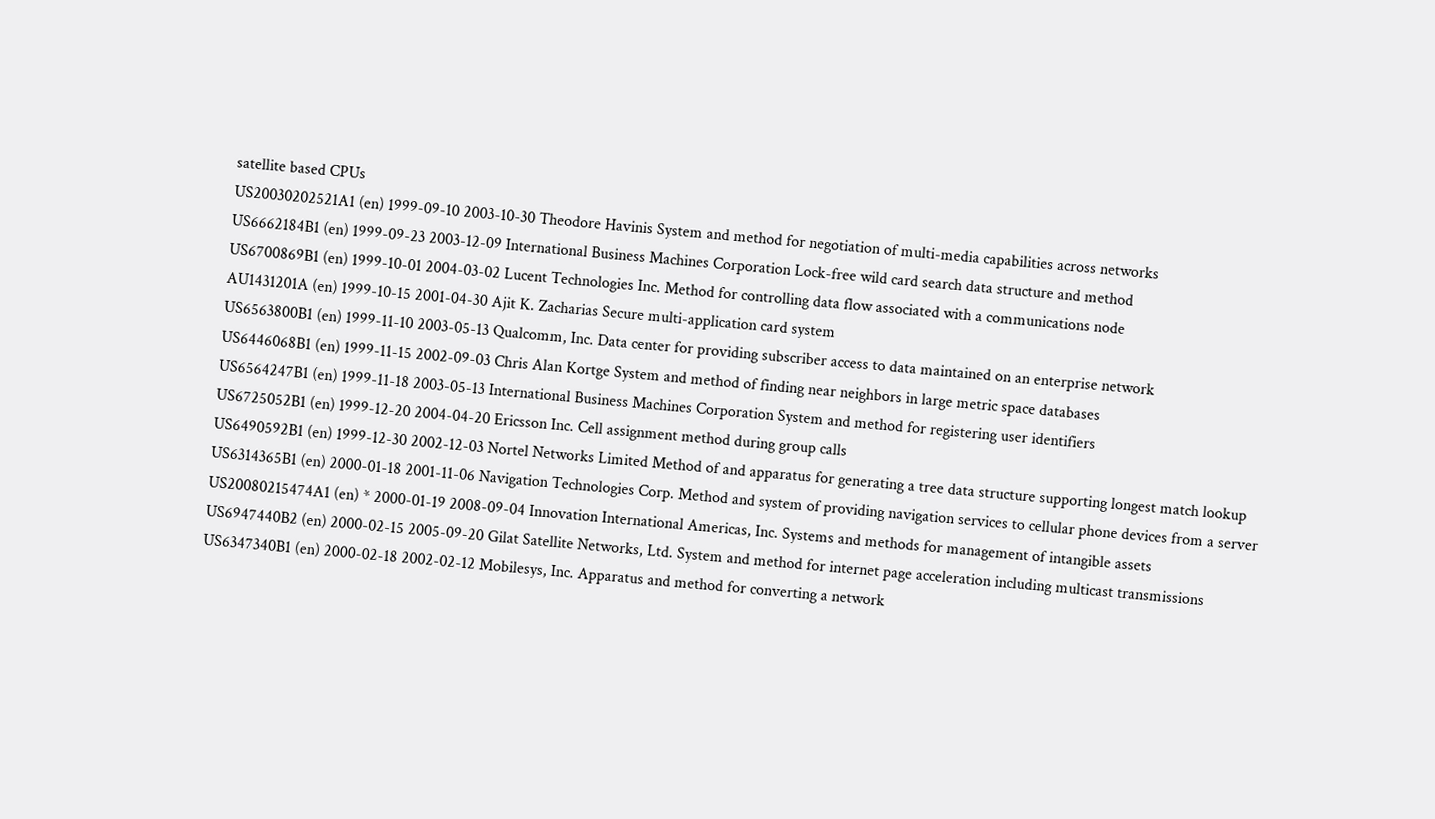satellite based CPUs
US20030202521A1 (en) 1999-09-10 2003-10-30 Theodore Havinis System and method for negotiation of multi-media capabilities across networks
US6662184B1 (en) 1999-09-23 2003-12-09 International Business Machines Corporation Lock-free wild card search data structure and method
US6700869B1 (en) 1999-10-01 2004-03-02 Lucent Technologies Inc. Method for controlling data flow associated with a communications node
AU1431201A (en) 1999-10-15 2001-04-30 Ajit K. Zacharias Secure multi-application card system
US6563800B1 (en) 1999-11-10 2003-05-13 Qualcomm, Inc. Data center for providing subscriber access to data maintained on an enterprise network
US6446068B1 (en) 1999-11-15 2002-09-03 Chris Alan Kortge System and method of finding near neighbors in large metric space databases
US6564247B1 (en) 1999-11-18 2003-05-13 International Business Machines Corporation System and method for registering user identifiers
US6725052B1 (en) 1999-12-20 2004-04-20 Ericsson Inc. Cell assignment method during group calls
US6490592B1 (en) 1999-12-30 2002-12-03 Nortel Networks Limited Method of and apparatus for generating a tree data structure supporting longest match lookup
US6314365B1 (en) 2000-01-18 2001-11-06 Navigation Technologies Corp. Method and system of providing navigation services to cellular phone devices from a server
US20080215474A1 (en) * 2000-01-19 2008-09-04 Innovation International Americas, Inc. Systems and methods for management of intangible assets
US6947440B2 (en) 2000-02-15 2005-09-20 Gilat Satellite Networks, Ltd. System and method for internet page acceleration including multicast transmissions
US6347340B1 (en) 2000-02-18 2002-02-12 Mobilesys, Inc. Apparatus and method for converting a network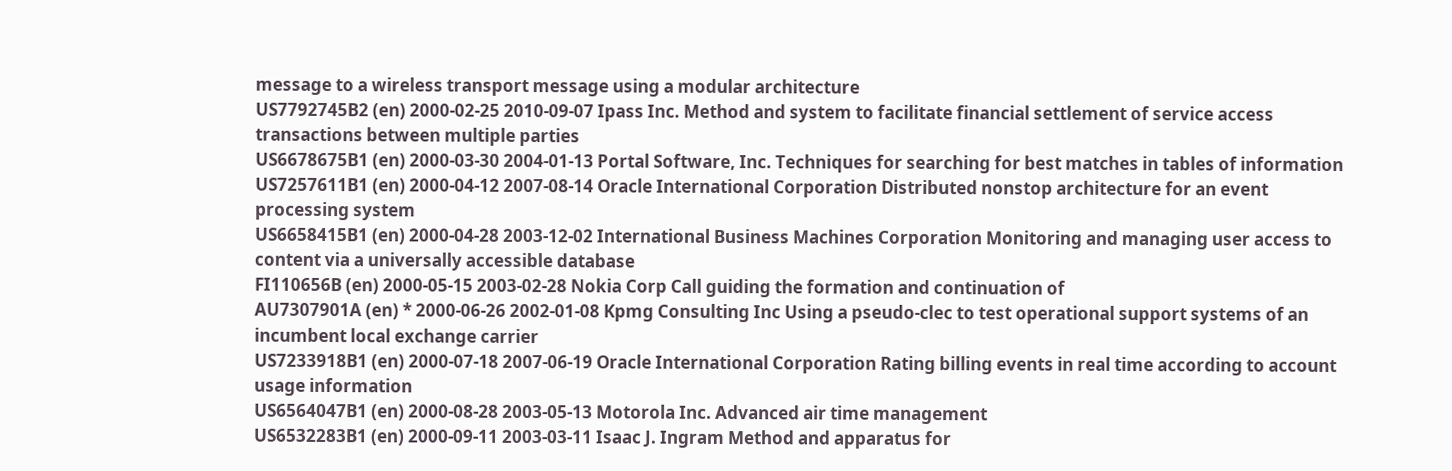message to a wireless transport message using a modular architecture
US7792745B2 (en) 2000-02-25 2010-09-07 Ipass Inc. Method and system to facilitate financial settlement of service access transactions between multiple parties
US6678675B1 (en) 2000-03-30 2004-01-13 Portal Software, Inc. Techniques for searching for best matches in tables of information
US7257611B1 (en) 2000-04-12 2007-08-14 Oracle International Corporation Distributed nonstop architecture for an event processing system
US6658415B1 (en) 2000-04-28 2003-12-02 International Business Machines Corporation Monitoring and managing user access to content via a universally accessible database
FI110656B (en) 2000-05-15 2003-02-28 Nokia Corp Call guiding the formation and continuation of
AU7307901A (en) * 2000-06-26 2002-01-08 Kpmg Consulting Inc Using a pseudo-clec to test operational support systems of an incumbent local exchange carrier
US7233918B1 (en) 2000-07-18 2007-06-19 Oracle International Corporation Rating billing events in real time according to account usage information
US6564047B1 (en) 2000-08-28 2003-05-13 Motorola Inc. Advanced air time management
US6532283B1 (en) 2000-09-11 2003-03-11 Isaac J. Ingram Method and apparatus for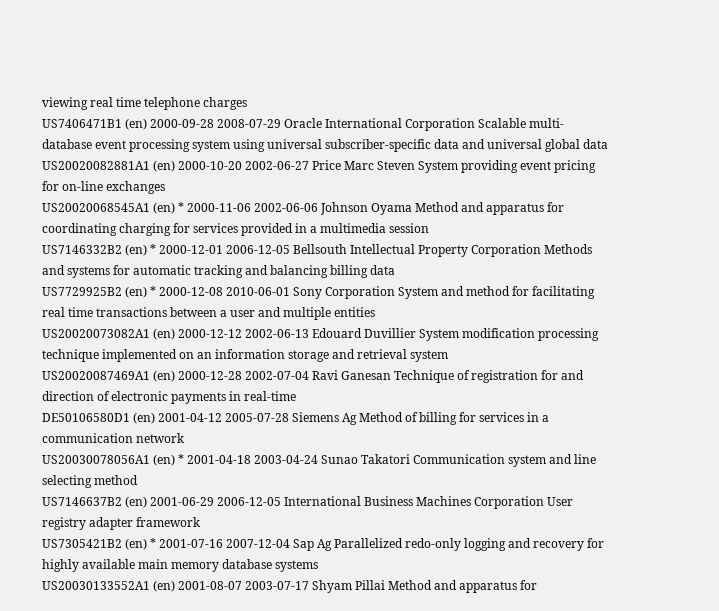viewing real time telephone charges
US7406471B1 (en) 2000-09-28 2008-07-29 Oracle International Corporation Scalable multi-database event processing system using universal subscriber-specific data and universal global data
US20020082881A1 (en) 2000-10-20 2002-06-27 Price Marc Steven System providing event pricing for on-line exchanges
US20020068545A1 (en) * 2000-11-06 2002-06-06 Johnson Oyama Method and apparatus for coordinating charging for services provided in a multimedia session
US7146332B2 (en) * 2000-12-01 2006-12-05 Bellsouth Intellectual Property Corporation Methods and systems for automatic tracking and balancing billing data
US7729925B2 (en) * 2000-12-08 2010-06-01 Sony Corporation System and method for facilitating real time transactions between a user and multiple entities
US20020073082A1 (en) 2000-12-12 2002-06-13 Edouard Duvillier System modification processing technique implemented on an information storage and retrieval system
US20020087469A1 (en) 2000-12-28 2002-07-04 Ravi Ganesan Technique of registration for and direction of electronic payments in real-time
DE50106580D1 (en) 2001-04-12 2005-07-28 Siemens Ag Method of billing for services in a communication network
US20030078056A1 (en) * 2001-04-18 2003-04-24 Sunao Takatori Communication system and line selecting method
US7146637B2 (en) 2001-06-29 2006-12-05 International Business Machines Corporation User registry adapter framework
US7305421B2 (en) * 2001-07-16 2007-12-04 Sap Ag Parallelized redo-only logging and recovery for highly available main memory database systems
US20030133552A1 (en) 2001-08-07 2003-07-17 Shyam Pillai Method and apparatus for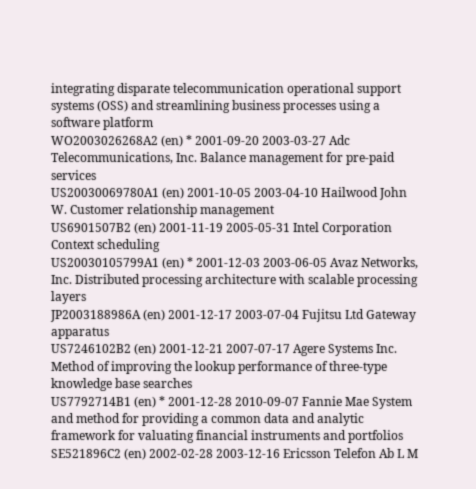integrating disparate telecommunication operational support systems (OSS) and streamlining business processes using a software platform
WO2003026268A2 (en) * 2001-09-20 2003-03-27 Adc Telecommunications, Inc. Balance management for pre-paid services
US20030069780A1 (en) 2001-10-05 2003-04-10 Hailwood John W. Customer relationship management
US6901507B2 (en) 2001-11-19 2005-05-31 Intel Corporation Context scheduling
US20030105799A1 (en) * 2001-12-03 2003-06-05 Avaz Networks, Inc. Distributed processing architecture with scalable processing layers
JP2003188986A (en) 2001-12-17 2003-07-04 Fujitsu Ltd Gateway apparatus
US7246102B2 (en) 2001-12-21 2007-07-17 Agere Systems Inc. Method of improving the lookup performance of three-type knowledge base searches
US7792714B1 (en) * 2001-12-28 2010-09-07 Fannie Mae System and method for providing a common data and analytic framework for valuating financial instruments and portfolios
SE521896C2 (en) 2002-02-28 2003-12-16 Ericsson Telefon Ab L M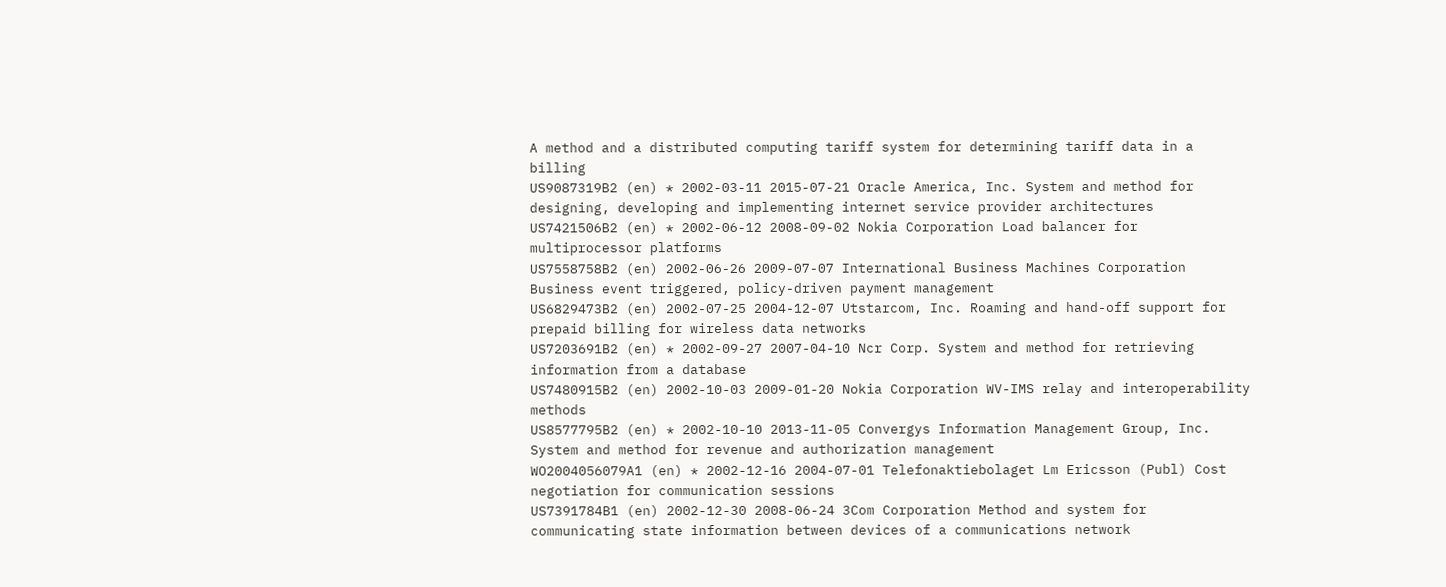A method and a distributed computing tariff system for determining tariff data in a billing
US9087319B2 (en) * 2002-03-11 2015-07-21 Oracle America, Inc. System and method for designing, developing and implementing internet service provider architectures
US7421506B2 (en) * 2002-06-12 2008-09-02 Nokia Corporation Load balancer for multiprocessor platforms
US7558758B2 (en) 2002-06-26 2009-07-07 International Business Machines Corporation Business event triggered, policy-driven payment management
US6829473B2 (en) 2002-07-25 2004-12-07 Utstarcom, Inc. Roaming and hand-off support for prepaid billing for wireless data networks
US7203691B2 (en) * 2002-09-27 2007-04-10 Ncr Corp. System and method for retrieving information from a database
US7480915B2 (en) 2002-10-03 2009-01-20 Nokia Corporation WV-IMS relay and interoperability methods
US8577795B2 (en) * 2002-10-10 2013-11-05 Convergys Information Management Group, Inc. System and method for revenue and authorization management
WO2004056079A1 (en) * 2002-12-16 2004-07-01 Telefonaktiebolaget Lm Ericsson (Publ) Cost negotiation for communication sessions
US7391784B1 (en) 2002-12-30 2008-06-24 3Com Corporation Method and system for communicating state information between devices of a communications network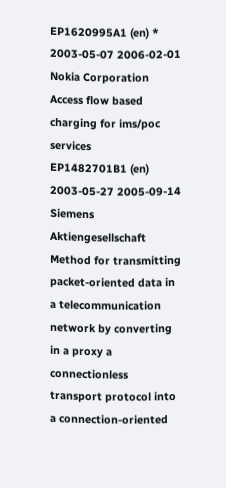EP1620995A1 (en) * 2003-05-07 2006-02-01 Nokia Corporation Access flow based charging for ims/poc services
EP1482701B1 (en) 2003-05-27 2005-09-14 Siemens Aktiengesellschaft Method for transmitting packet-oriented data in a telecommunication network by converting in a proxy a connectionless transport protocol into a connection-oriented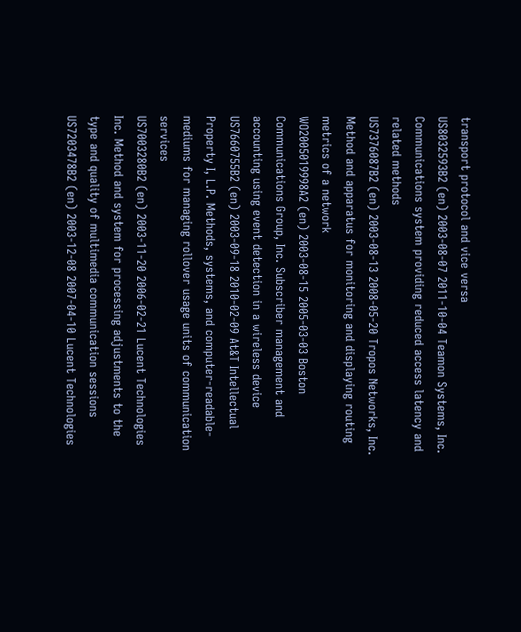transport protocol and vice versa
US8032593B2 (en) 2003-08-07 2011-10-04 Teamon Systems, Inc. Communications system providing reduced access latency and related methods
US7376087B2 (en) 2003-08-13 2008-05-20 Tropos Networks, Inc. Method and apparatus for monitoring and displaying routing metrics of a network
WO2005019998A2 (en) 2003-08-15 2005-03-03 Boston Communications Group, Inc. Subscriber management and accounting using event detection in a wireless device
US7660755B2 (en) 2003-09-18 2010-02-09 At&T Intellectual Property I, L.P. Methods, systems, and computer-readable-mediums for managing rollover usage units of communication services
US7003280B2 (en) 2003-11-20 2006-02-21 Lucent Technologies Inc. Method and system for processing adjustments to the type and quality of multimedia communication sessions
US7203478B2 (en) 2003-12-08 2007-04-10 Lucent Technologies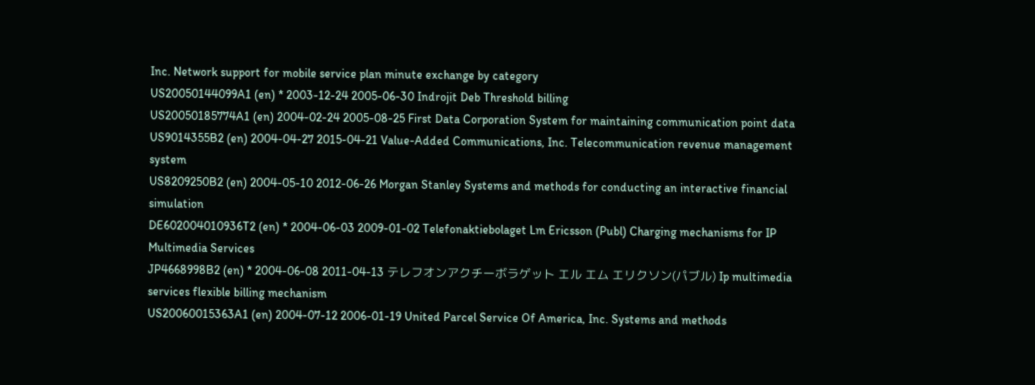Inc. Network support for mobile service plan minute exchange by category
US20050144099A1 (en) * 2003-12-24 2005-06-30 Indrojit Deb Threshold billing
US20050185774A1 (en) 2004-02-24 2005-08-25 First Data Corporation System for maintaining communication point data
US9014355B2 (en) 2004-04-27 2015-04-21 Value-Added Communications, Inc. Telecommunication revenue management system
US8209250B2 (en) 2004-05-10 2012-06-26 Morgan Stanley Systems and methods for conducting an interactive financial simulation
DE602004010936T2 (en) * 2004-06-03 2009-01-02 Telefonaktiebolaget Lm Ericsson (Publ) Charging mechanisms for IP Multimedia Services
JP4668998B2 (en) * 2004-06-08 2011-04-13 テレフオンアクチーボラゲット エル エム エリクソン(パブル) Ip multimedia services flexible billing mechanism
US20060015363A1 (en) 2004-07-12 2006-01-19 United Parcel Service Of America, Inc. Systems and methods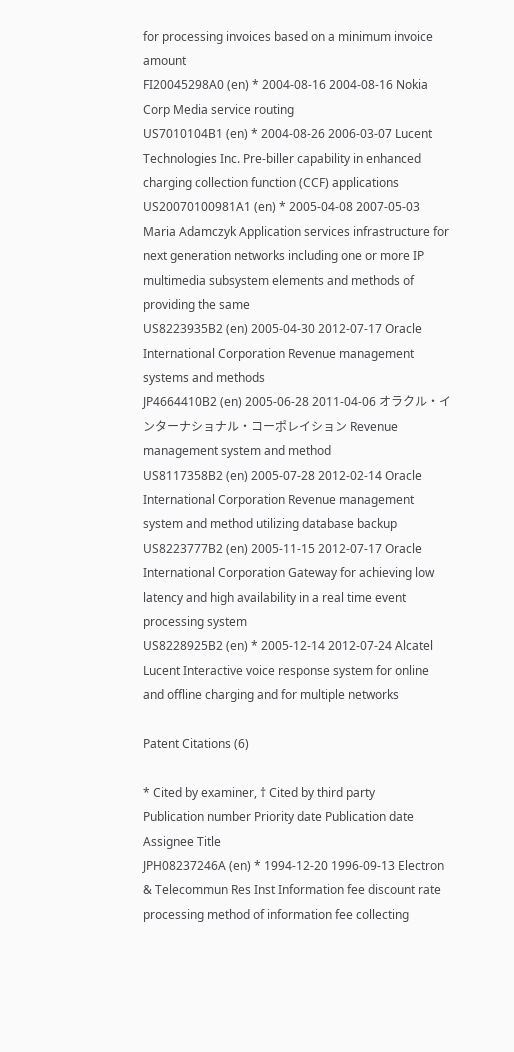for processing invoices based on a minimum invoice amount
FI20045298A0 (en) * 2004-08-16 2004-08-16 Nokia Corp Media service routing
US7010104B1 (en) * 2004-08-26 2006-03-07 Lucent Technologies Inc. Pre-biller capability in enhanced charging collection function (CCF) applications
US20070100981A1 (en) * 2005-04-08 2007-05-03 Maria Adamczyk Application services infrastructure for next generation networks including one or more IP multimedia subsystem elements and methods of providing the same
US8223935B2 (en) 2005-04-30 2012-07-17 Oracle International Corporation Revenue management systems and methods
JP4664410B2 (en) 2005-06-28 2011-04-06 オラクル・インターナショナル・コーポレイション Revenue management system and method
US8117358B2 (en) 2005-07-28 2012-02-14 Oracle International Corporation Revenue management system and method utilizing database backup
US8223777B2 (en) 2005-11-15 2012-07-17 Oracle International Corporation Gateway for achieving low latency and high availability in a real time event processing system
US8228925B2 (en) * 2005-12-14 2012-07-24 Alcatel Lucent Interactive voice response system for online and offline charging and for multiple networks

Patent Citations (6)

* Cited by examiner, † Cited by third party
Publication number Priority date Publication date Assignee Title
JPH08237246A (en) * 1994-12-20 1996-09-13 Electron & Telecommun Res Inst Information fee discount rate processing method of information fee collecting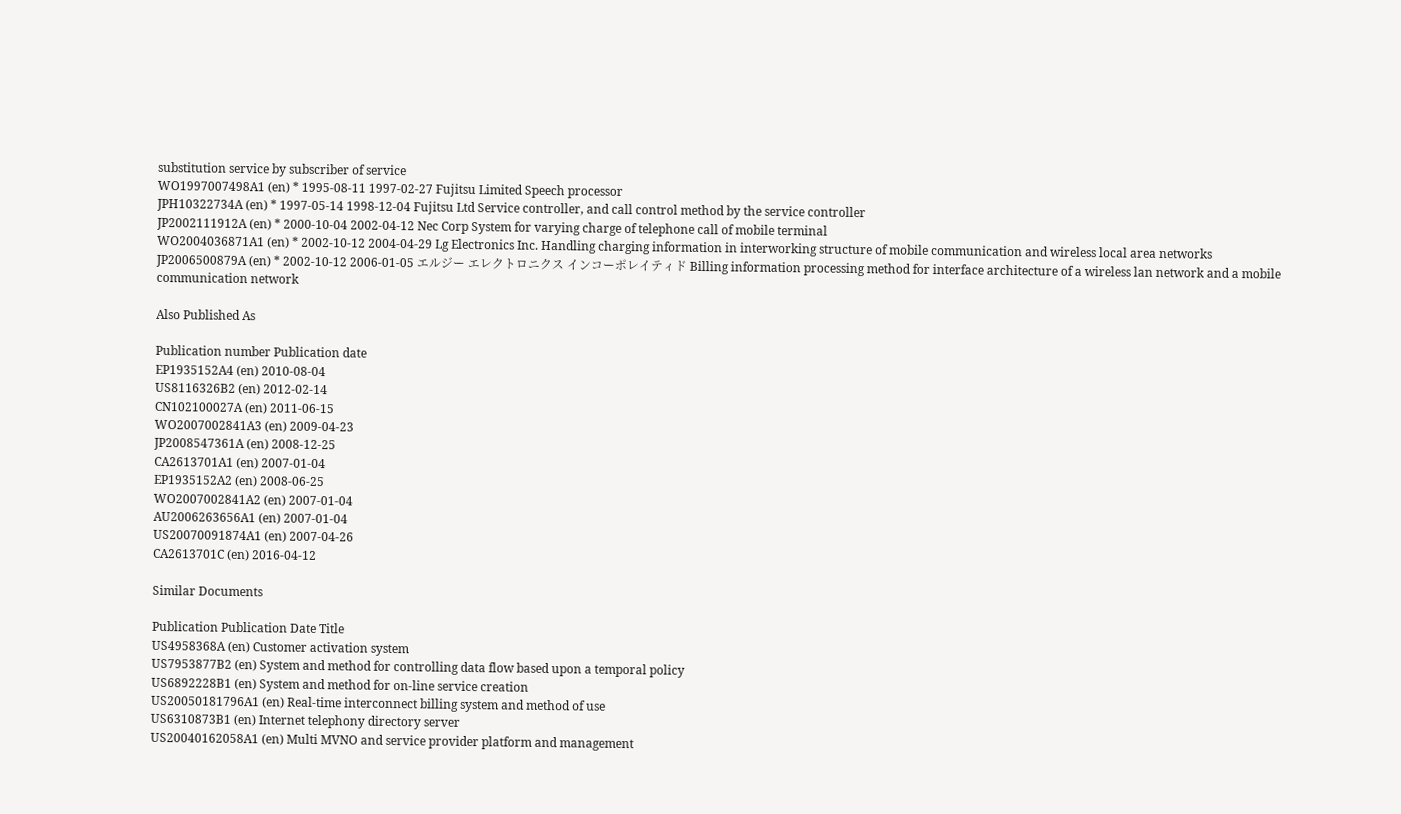substitution service by subscriber of service
WO1997007498A1 (en) * 1995-08-11 1997-02-27 Fujitsu Limited Speech processor
JPH10322734A (en) * 1997-05-14 1998-12-04 Fujitsu Ltd Service controller, and call control method by the service controller
JP2002111912A (en) * 2000-10-04 2002-04-12 Nec Corp System for varying charge of telephone call of mobile terminal
WO2004036871A1 (en) * 2002-10-12 2004-04-29 Lg Electronics Inc. Handling charging information in interworking structure of mobile communication and wireless local area networks
JP2006500879A (en) * 2002-10-12 2006-01-05 エルジー エレクトロニクス インコーポレイティド Billing information processing method for interface architecture of a wireless lan network and a mobile communication network

Also Published As

Publication number Publication date
EP1935152A4 (en) 2010-08-04
US8116326B2 (en) 2012-02-14
CN102100027A (en) 2011-06-15
WO2007002841A3 (en) 2009-04-23
JP2008547361A (en) 2008-12-25
CA2613701A1 (en) 2007-01-04
EP1935152A2 (en) 2008-06-25
WO2007002841A2 (en) 2007-01-04
AU2006263656A1 (en) 2007-01-04
US20070091874A1 (en) 2007-04-26
CA2613701C (en) 2016-04-12

Similar Documents

Publication Publication Date Title
US4958368A (en) Customer activation system
US7953877B2 (en) System and method for controlling data flow based upon a temporal policy
US6892228B1 (en) System and method for on-line service creation
US20050181796A1 (en) Real-time interconnect billing system and method of use
US6310873B1 (en) Internet telephony directory server
US20040162058A1 (en) Multi MVNO and service provider platform and management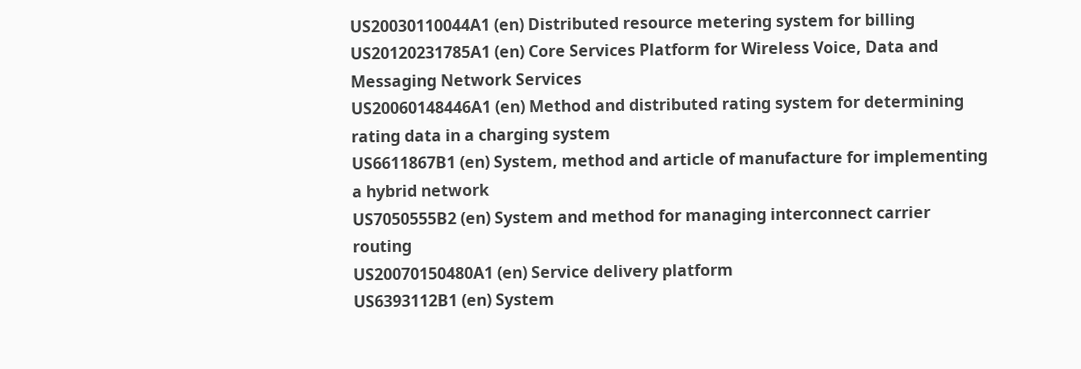US20030110044A1 (en) Distributed resource metering system for billing
US20120231785A1 (en) Core Services Platform for Wireless Voice, Data and Messaging Network Services
US20060148446A1 (en) Method and distributed rating system for determining rating data in a charging system
US6611867B1 (en) System, method and article of manufacture for implementing a hybrid network
US7050555B2 (en) System and method for managing interconnect carrier routing
US20070150480A1 (en) Service delivery platform
US6393112B1 (en) System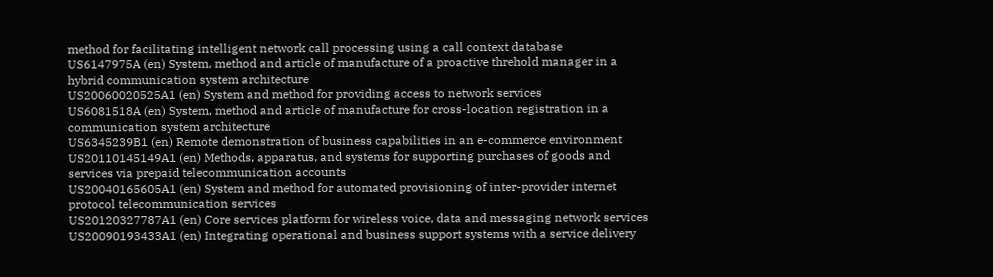method for facilitating intelligent network call processing using a call context database
US6147975A (en) System, method and article of manufacture of a proactive threhold manager in a hybrid communication system architecture
US20060020525A1 (en) System and method for providing access to network services
US6081518A (en) System, method and article of manufacture for cross-location registration in a communication system architecture
US6345239B1 (en) Remote demonstration of business capabilities in an e-commerce environment
US20110145149A1 (en) Methods, apparatus, and systems for supporting purchases of goods and services via prepaid telecommunication accounts
US20040165605A1 (en) System and method for automated provisioning of inter-provider internet protocol telecommunication services
US20120327787A1 (en) Core services platform for wireless voice, data and messaging network services
US20090193433A1 (en) Integrating operational and business support systems with a service delivery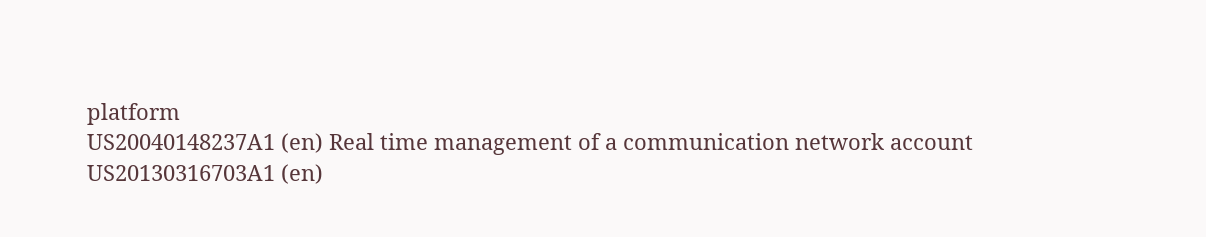platform
US20040148237A1 (en) Real time management of a communication network account
US20130316703A1 (en)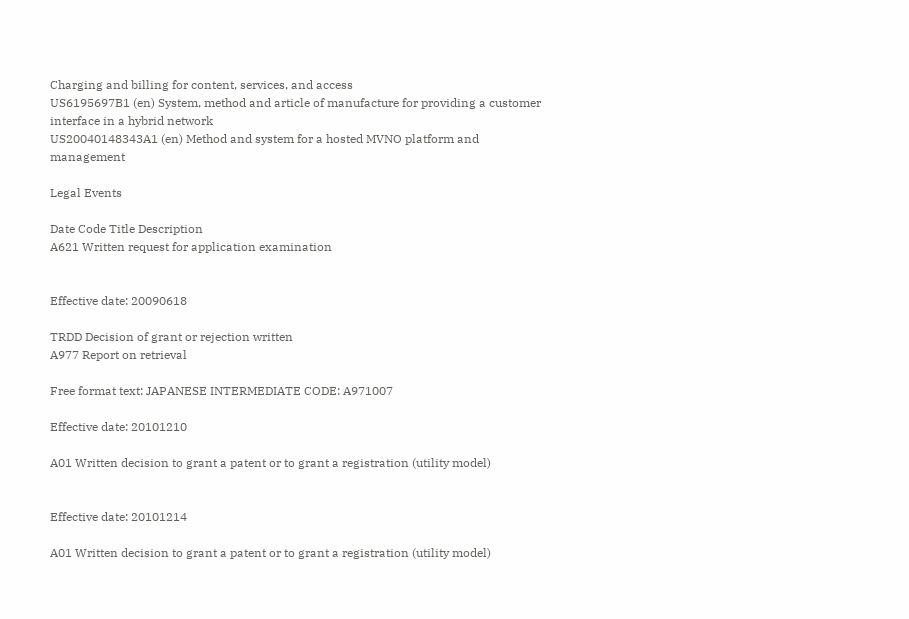Charging and billing for content, services, and access
US6195697B1 (en) System, method and article of manufacture for providing a customer interface in a hybrid network
US20040148343A1 (en) Method and system for a hosted MVNO platform and management

Legal Events

Date Code Title Description
A621 Written request for application examination


Effective date: 20090618

TRDD Decision of grant or rejection written
A977 Report on retrieval

Free format text: JAPANESE INTERMEDIATE CODE: A971007

Effective date: 20101210

A01 Written decision to grant a patent or to grant a registration (utility model)


Effective date: 20101214

A01 Written decision to grant a patent or to grant a registration (utility model)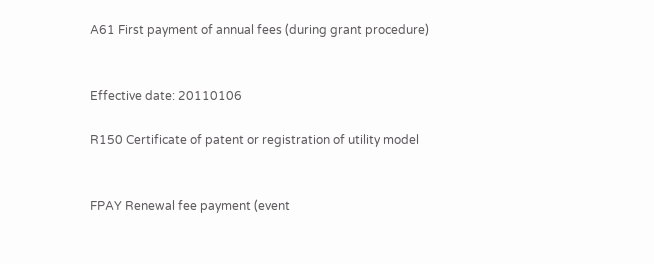A61 First payment of annual fees (during grant procedure)


Effective date: 20110106

R150 Certificate of patent or registration of utility model


FPAY Renewal fee payment (event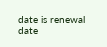date is renewal date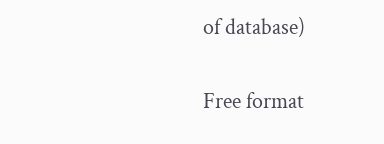of database)

Free format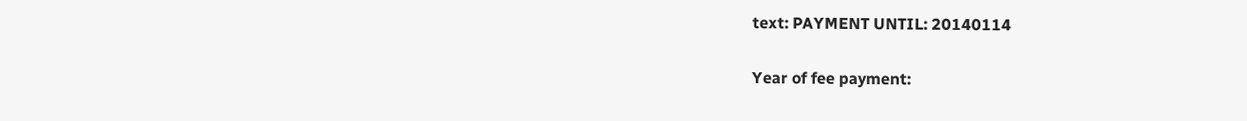text: PAYMENT UNTIL: 20140114

Year of fee payment: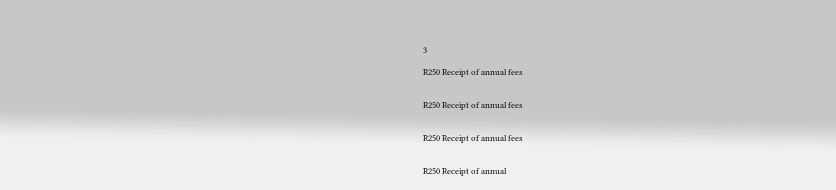3

R250 Receipt of annual fees


R250 Receipt of annual fees


R250 Receipt of annual fees


R250 Receipt of annual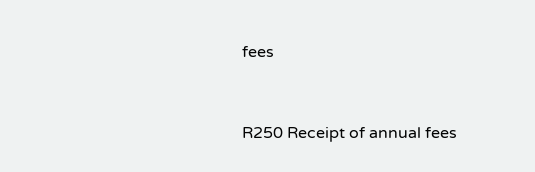fees


R250 Receipt of annual fees